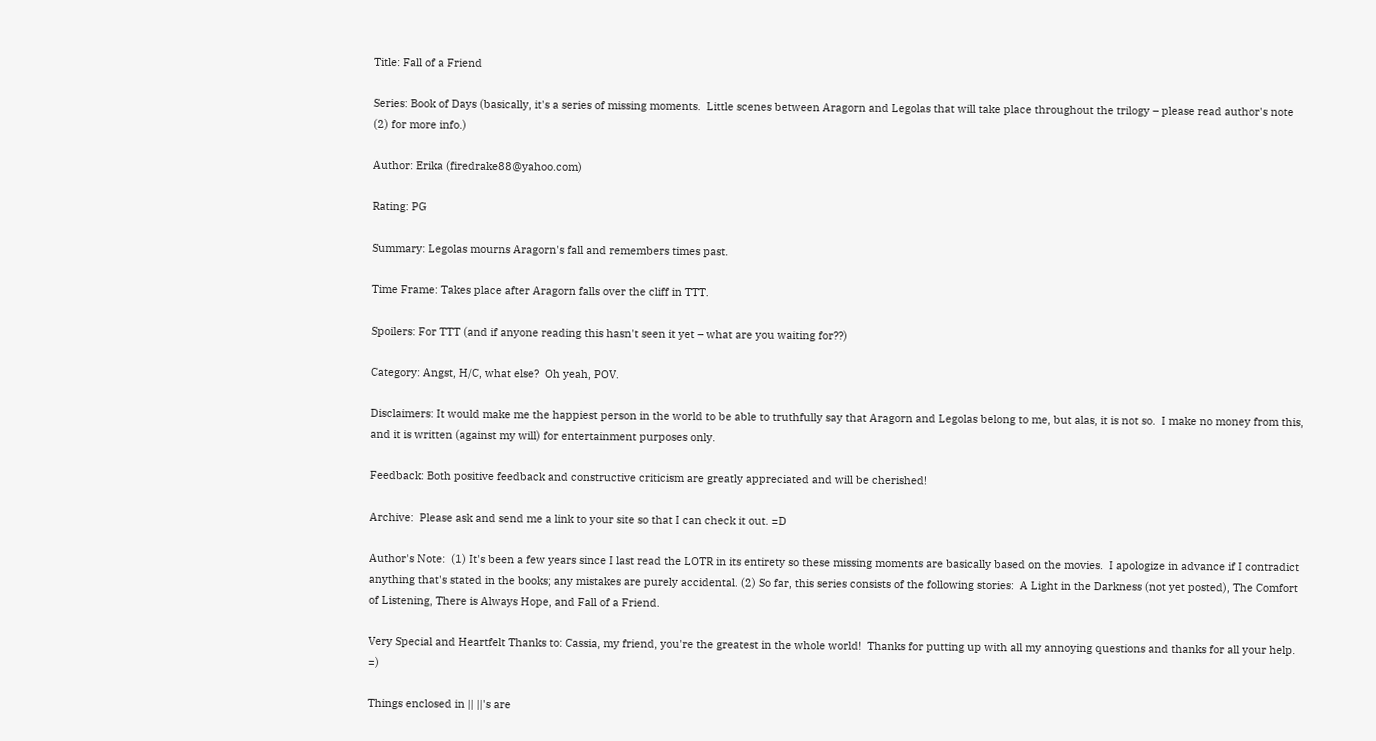Title: Fall of a Friend

Series: Book of Days (basically, it's a series of missing moments.  Little scenes between Aragorn and Legolas that will take place throughout the trilogy – please read author's note (2) for more info.)

Author: Erika (firedrake88@yahoo.com)

Rating: PG

Summary: Legolas mourns Aragorn's fall and remembers times past.

Time Frame: Takes place after Aragorn falls over the cliff in TTT.

Spoilers: For TTT (and if anyone reading this hasn't seen it yet – what are you waiting for??)

Category: Angst, H/C, what else?  Oh yeah, POV.

Disclaimers: It would make me the happiest person in the world to be able to truthfully say that Aragorn and Legolas belong to me, but alas, it is not so.  I make no money from this, and it is written (against my will) for entertainment purposes only.

Feedback: Both positive feedback and constructive criticism are greatly appreciated and will be cherished!

Archive:  Please ask and send me a link to your site so that I can check it out. =D

Author's Note:  (1) It's been a few years since I last read the LOTR in its entirety so these missing moments are basically based on the movies.  I apologize in advance if I contradict anything that's stated in the books; any mistakes are purely accidental. (2) So far, this series consists of the following stories:  A Light in the Darkness (not yet posted), The Comfort of Listening, There is Always Hope, and Fall of a Friend.

Very Special and Heartfelt Thanks to: Cassia, my friend, you're the greatest in the whole world!  Thanks for putting up with all my annoying questions and thanks for all your help. =)

Things enclosed in || ||'s are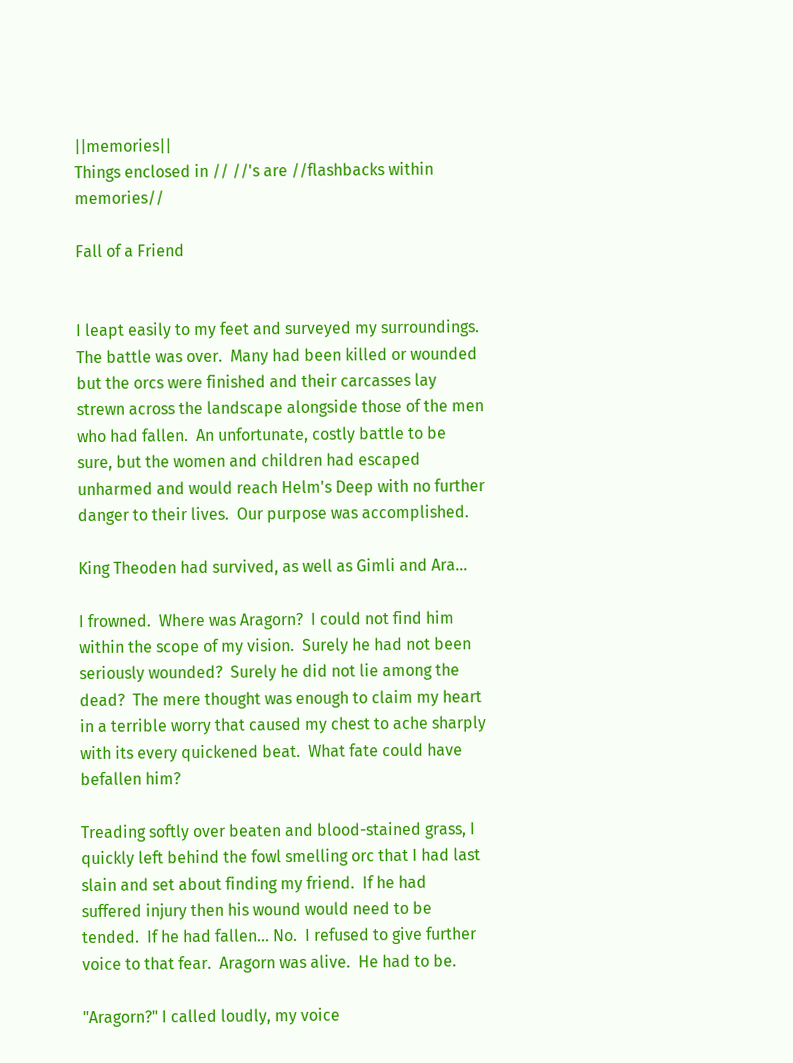||memories||
Things enclosed in // //'s are //flashbacks within memories//

Fall of a Friend


I leapt easily to my feet and surveyed my surroundings.  The battle was over.  Many had been killed or wounded but the orcs were finished and their carcasses lay strewn across the landscape alongside those of the men who had fallen.  An unfortunate, costly battle to be sure, but the women and children had escaped unharmed and would reach Helm's Deep with no further danger to their lives.  Our purpose was accomplished.

King Theoden had survived, as well as Gimli and Ara…

I frowned.  Where was Aragorn?  I could not find him within the scope of my vision.  Surely he had not been seriously wounded?  Surely he did not lie among the dead?  The mere thought was enough to claim my heart in a terrible worry that caused my chest to ache sharply with its every quickened beat.  What fate could have befallen him?

Treading softly over beaten and blood-stained grass, I quickly left behind the fowl smelling orc that I had last slain and set about finding my friend.  If he had suffered injury then his wound would need to be tended.  If he had fallen… No.  I refused to give further voice to that fear.  Aragorn was alive.  He had to be.

"Aragorn?" I called loudly, my voice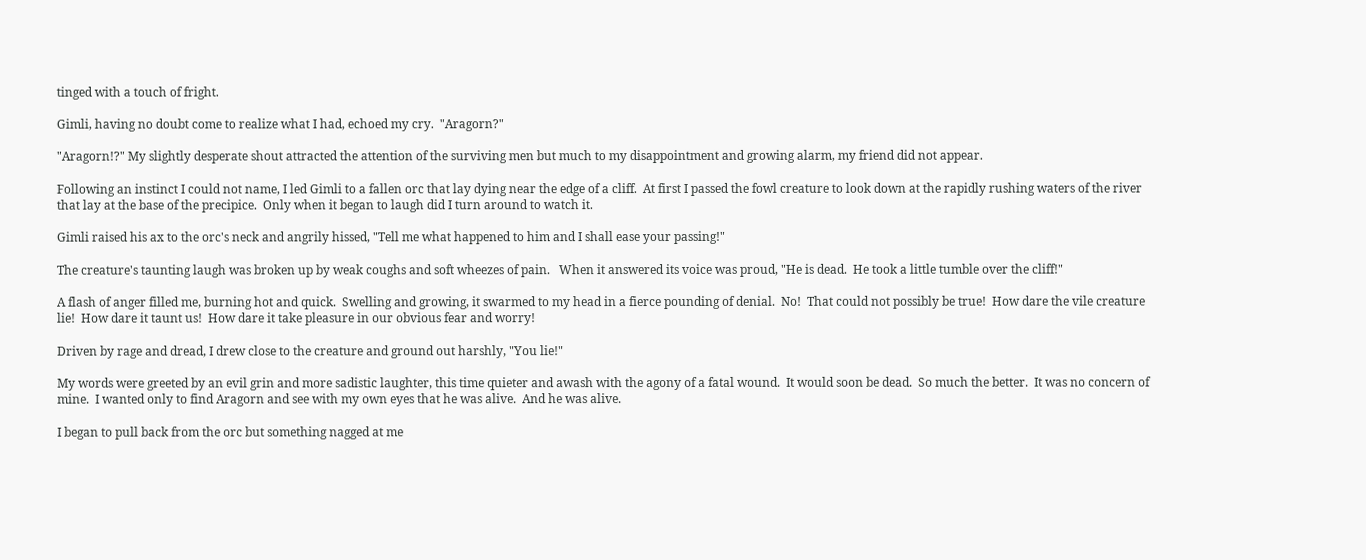tinged with a touch of fright.

Gimli, having no doubt come to realize what I had, echoed my cry.  "Aragorn?"

"Aragorn!?" My slightly desperate shout attracted the attention of the surviving men but much to my disappointment and growing alarm, my friend did not appear.

Following an instinct I could not name, I led Gimli to a fallen orc that lay dying near the edge of a cliff.  At first I passed the fowl creature to look down at the rapidly rushing waters of the river that lay at the base of the precipice.  Only when it began to laugh did I turn around to watch it.

Gimli raised his ax to the orc's neck and angrily hissed, "Tell me what happened to him and I shall ease your passing!"

The creature's taunting laugh was broken up by weak coughs and soft wheezes of pain.   When it answered its voice was proud, "He is dead.  He took a little tumble over the cliff!"

A flash of anger filled me, burning hot and quick.  Swelling and growing, it swarmed to my head in a fierce pounding of denial.  No!  That could not possibly be true!  How dare the vile creature lie!  How dare it taunt us!  How dare it take pleasure in our obvious fear and worry!

Driven by rage and dread, I drew close to the creature and ground out harshly, "You lie!"

My words were greeted by an evil grin and more sadistic laughter, this time quieter and awash with the agony of a fatal wound.  It would soon be dead.  So much the better.  It was no concern of mine.  I wanted only to find Aragorn and see with my own eyes that he was alive.  And he was alive.

I began to pull back from the orc but something nagged at me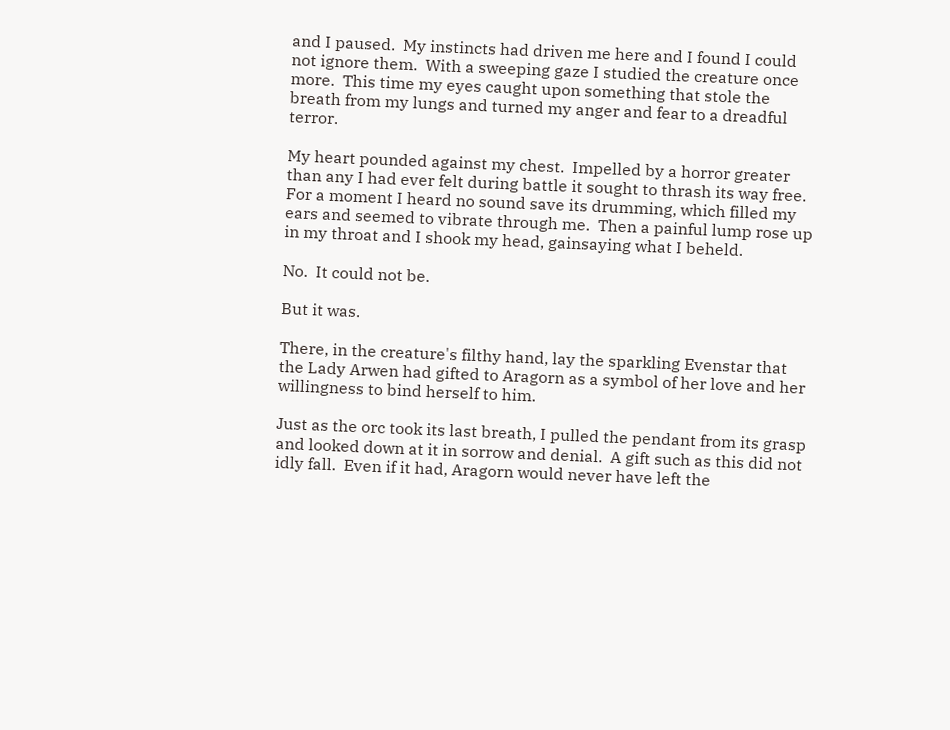and I paused.  My instincts had driven me here and I found I could not ignore them.  With a sweeping gaze I studied the creature once more.  This time my eyes caught upon something that stole the breath from my lungs and turned my anger and fear to a dreadful terror.

My heart pounded against my chest.  Impelled by a horror greater than any I had ever felt during battle it sought to thrash its way free.  For a moment I heard no sound save its drumming, which filled my ears and seemed to vibrate through me.  Then a painful lump rose up in my throat and I shook my head, gainsaying what I beheld.

No.  It could not be.

But it was.

There, in the creature's filthy hand, lay the sparkling Evenstar that the Lady Arwen had gifted to Aragorn as a symbol of her love and her willingness to bind herself to him.

Just as the orc took its last breath, I pulled the pendant from its grasp and looked down at it in sorrow and denial.  A gift such as this did not idly fall.  Even if it had, Aragorn would never have left the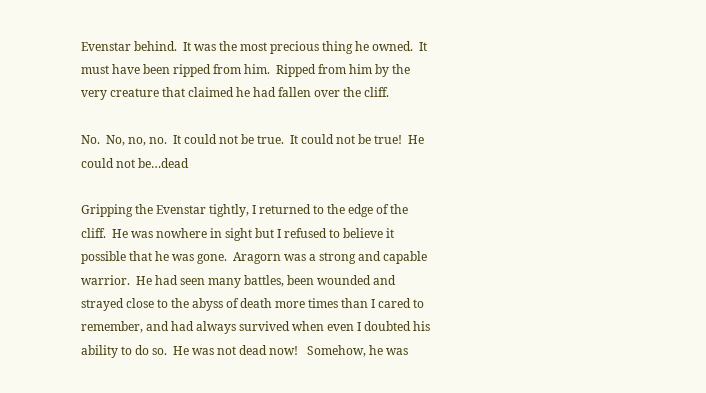Evenstar behind.  It was the most precious thing he owned.  It must have been ripped from him.  Ripped from him by the very creature that claimed he had fallen over the cliff.

No.  No, no, no.  It could not be true.  It could not be true!  He could not be…dead

Gripping the Evenstar tightly, I returned to the edge of the cliff.  He was nowhere in sight but I refused to believe it possible that he was gone.  Aragorn was a strong and capable warrior.  He had seen many battles, been wounded and strayed close to the abyss of death more times than I cared to remember, and had always survived when even I doubted his ability to do so.  He was not dead now!   Somehow, he was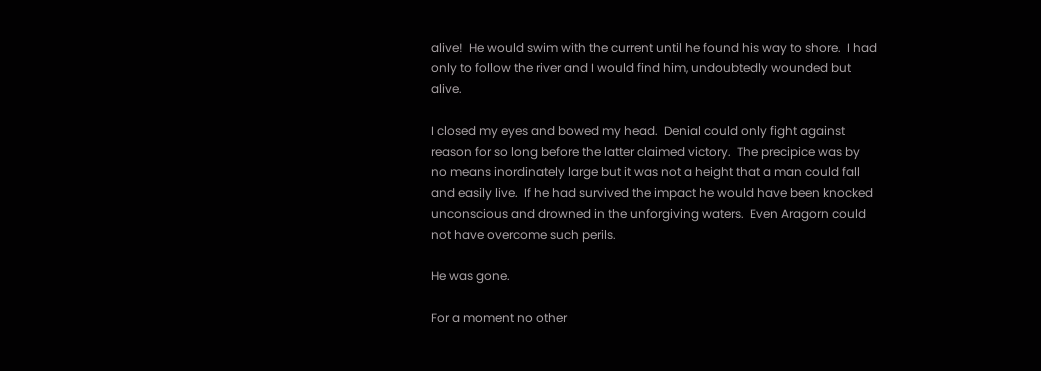alive!  He would swim with the current until he found his way to shore.  I had only to follow the river and I would find him, undoubtedly wounded but alive.

I closed my eyes and bowed my head.  Denial could only fight against reason for so long before the latter claimed victory.  The precipice was by no means inordinately large but it was not a height that a man could fall and easily live.  If he had survived the impact he would have been knocked unconscious and drowned in the unforgiving waters.  Even Aragorn could not have overcome such perils.

He was gone.

For a moment no other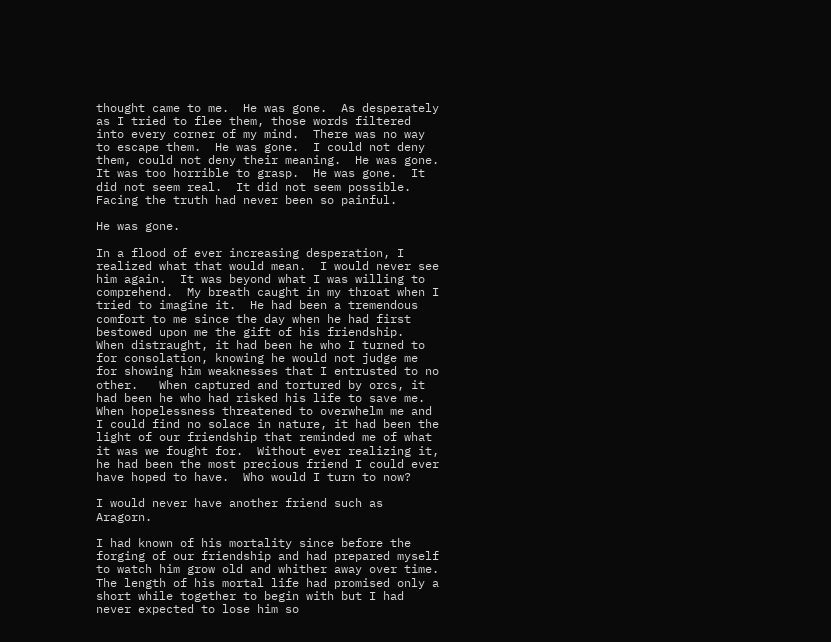thought came to me.  He was gone.  As desperately as I tried to flee them, those words filtered into every corner of my mind.  There was no way to escape them.  He was gone.  I could not deny them, could not deny their meaning.  He was gone.  It was too horrible to grasp.  He was gone.  It did not seem real.  It did not seem possible.  Facing the truth had never been so painful.

He was gone.

In a flood of ever increasing desperation, I realized what that would mean.  I would never see him again.  It was beyond what I was willing to comprehend.  My breath caught in my throat when I tried to imagine it.  He had been a tremendous comfort to me since the day when he had first bestowed upon me the gift of his friendship.  When distraught, it had been he who I turned to for consolation, knowing he would not judge me for showing him weaknesses that I entrusted to no other.   When captured and tortured by orcs, it had been he who had risked his life to save me.  When hopelessness threatened to overwhelm me and I could find no solace in nature, it had been the light of our friendship that reminded me of what it was we fought for.  Without ever realizing it, he had been the most precious friend I could ever have hoped to have.  Who would I turn to now?

I would never have another friend such as Aragorn.

I had known of his mortality since before the forging of our friendship and had prepared myself to watch him grow old and whither away over time.  The length of his mortal life had promised only a short while together to begin with but I had never expected to lose him so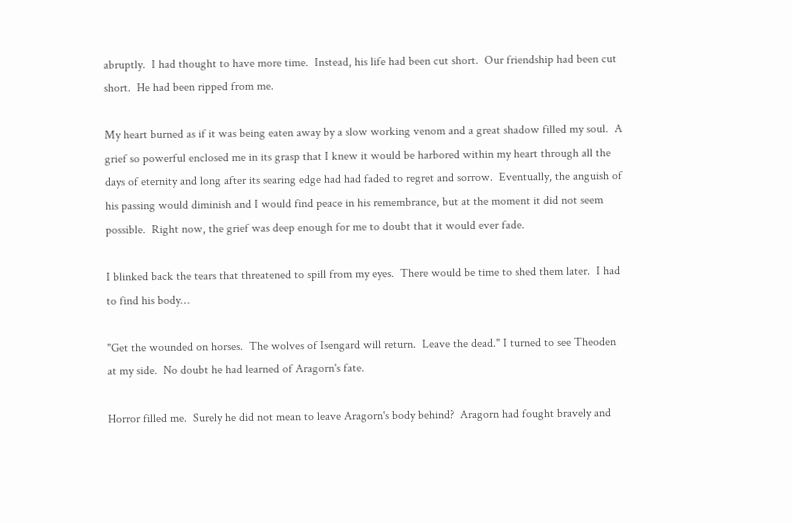abruptly.  I had thought to have more time.  Instead, his life had been cut short.  Our friendship had been cut short.  He had been ripped from me.

My heart burned as if it was being eaten away by a slow working venom and a great shadow filled my soul.  A grief so powerful enclosed me in its grasp that I knew it would be harbored within my heart through all the days of eternity and long after its searing edge had had faded to regret and sorrow.  Eventually, the anguish of his passing would diminish and I would find peace in his remembrance, but at the moment it did not seem possible.  Right now, the grief was deep enough for me to doubt that it would ever fade.

I blinked back the tears that threatened to spill from my eyes.  There would be time to shed them later.  I had to find his body…

"Get the wounded on horses.  The wolves of Isengard will return.  Leave the dead." I turned to see Theoden at my side.  No doubt he had learned of Aragorn's fate.

Horror filled me.  Surely he did not mean to leave Aragorn's body behind?  Aragorn had fought bravely and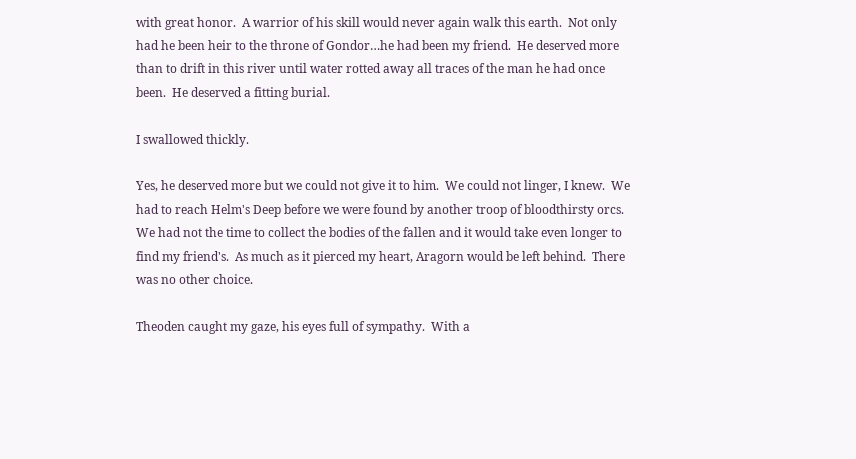with great honor.  A warrior of his skill would never again walk this earth.  Not only had he been heir to the throne of Gondor…he had been my friend.  He deserved more than to drift in this river until water rotted away all traces of the man he had once been.  He deserved a fitting burial.

I swallowed thickly.

Yes, he deserved more but we could not give it to him.  We could not linger, I knew.  We had to reach Helm's Deep before we were found by another troop of bloodthirsty orcs.  We had not the time to collect the bodies of the fallen and it would take even longer to find my friend's.  As much as it pierced my heart, Aragorn would be left behind.  There was no other choice.

Theoden caught my gaze, his eyes full of sympathy.  With a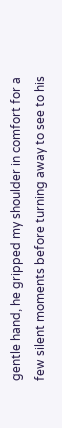gentle hand, he gripped my shoulder in comfort for a few silent moments before turning away to see to his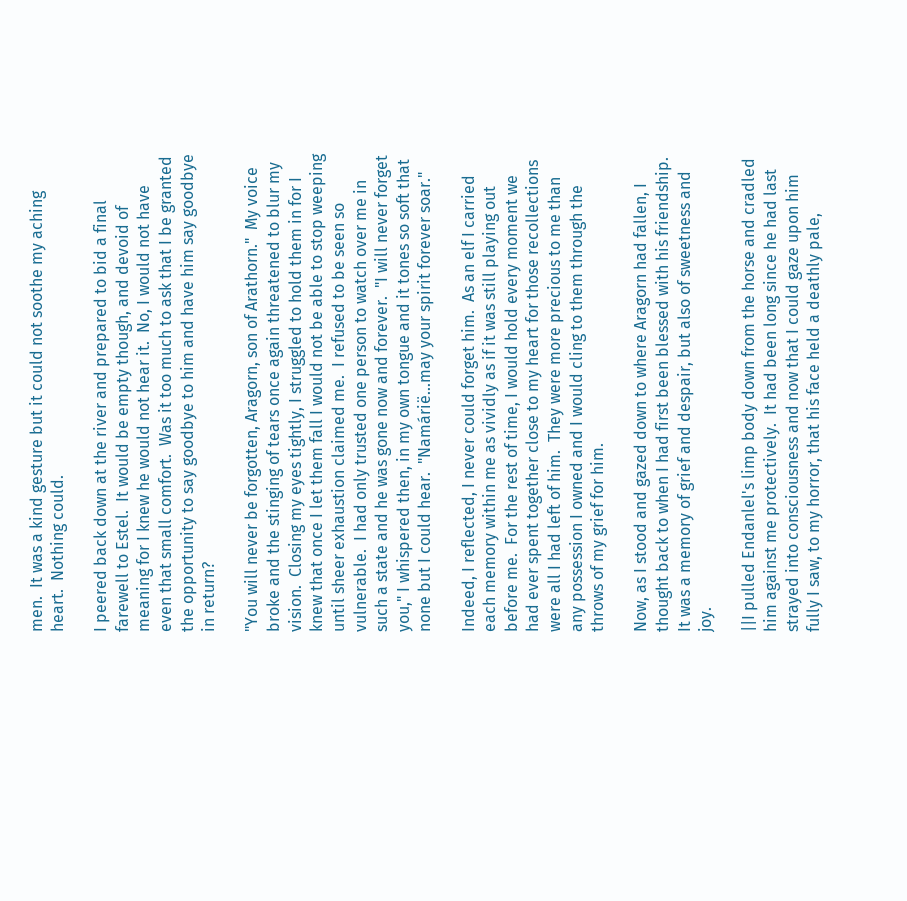men.  It was a kind gesture but it could not soothe my aching heart.  Nothing could.

I peered back down at the river and prepared to bid a final farewell to Estel.  It would be empty though, and devoid of meaning for I knew he would not hear it.  No, I would not have even that small comfort.  Was it too much to ask that I be granted the opportunity to say goodbye to him and have him say goodbye in return?

"You will never be forgotten, Aragorn, son of Arathorn."  My voice broke and the stinging of tears once again threatened to blur my vision.  Closing my eyes tightly, I struggled to hold them in for I knew that once I let them fall I would not be able to stop weeping until sheer exhaustion claimed me.  I refused to be seen so vulnerable.  I had only trusted one person to watch over me in such a state and he was gone now and forever.  "I will never forget you," I whispered then, in my own tongue and it tones so soft that none but I could hear.  "Namárië…may your spirit forever soar."

Indeed, I reflected, I never could forget him.  As an elf I carried each memory within me as vividly as if it was still playing out before me.  For the rest of time, I would hold every moment we had ever spent together close to my heart for those recollections were all I had left of him.  They were more precious to me than any possession I owned and I would cling to them through the throws of my grief for him.

Now, as I stood and gazed down to where Aragorn had fallen, I thought back to when I had first been blessed with his friendship.  It was a memory of grief and despair, but also of sweetness and joy.

||I pulled Endanlel's limp body down from the horse and cradled him against me protectively.  It had been long since he had last strayed into consciousness and now that I could gaze upon him fully I saw, to my horror, that his face held a deathly pale,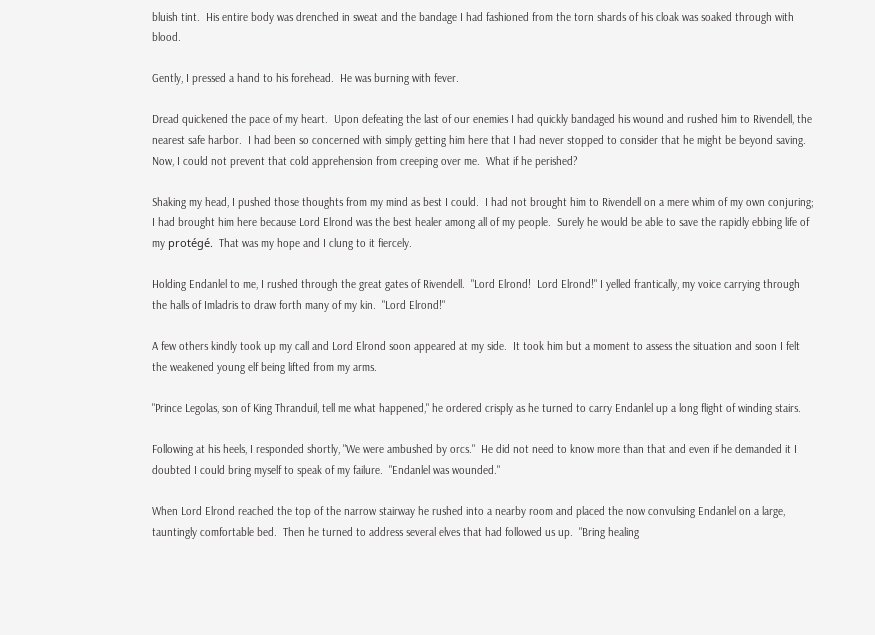bluish tint.  His entire body was drenched in sweat and the bandage I had fashioned from the torn shards of his cloak was soaked through with blood.

Gently, I pressed a hand to his forehead.  He was burning with fever.

Dread quickened the pace of my heart.  Upon defeating the last of our enemies I had quickly bandaged his wound and rushed him to Rivendell, the nearest safe harbor.  I had been so concerned with simply getting him here that I had never stopped to consider that he might be beyond saving.  Now, I could not prevent that cold apprehension from creeping over me.  What if he perished?

Shaking my head, I pushed those thoughts from my mind as best I could.  I had not brought him to Rivendell on a mere whim of my own conjuring; I had brought him here because Lord Elrond was the best healer among all of my people.  Surely he would be able to save the rapidly ebbing life of my protégé.  That was my hope and I clung to it fiercely.

Holding Endanlel to me, I rushed through the great gates of Rivendell.  "Lord Elrond!  Lord Elrond!" I yelled frantically, my voice carrying through the halls of Imladris to draw forth many of my kin.  "Lord Elrond!"

A few others kindly took up my call and Lord Elrond soon appeared at my side.  It took him but a moment to assess the situation and soon I felt the weakened young elf being lifted from my arms.

"Prince Legolas, son of King Thranduil, tell me what happened," he ordered crisply as he turned to carry Endanlel up a long flight of winding stairs.

Following at his heels, I responded shortly, "We were ambushed by orcs."  He did not need to know more than that and even if he demanded it I doubted I could bring myself to speak of my failure.  "Endanlel was wounded."

When Lord Elrond reached the top of the narrow stairway he rushed into a nearby room and placed the now convulsing Endanlel on a large, tauntingly comfortable bed.  Then he turned to address several elves that had followed us up.  "Bring healing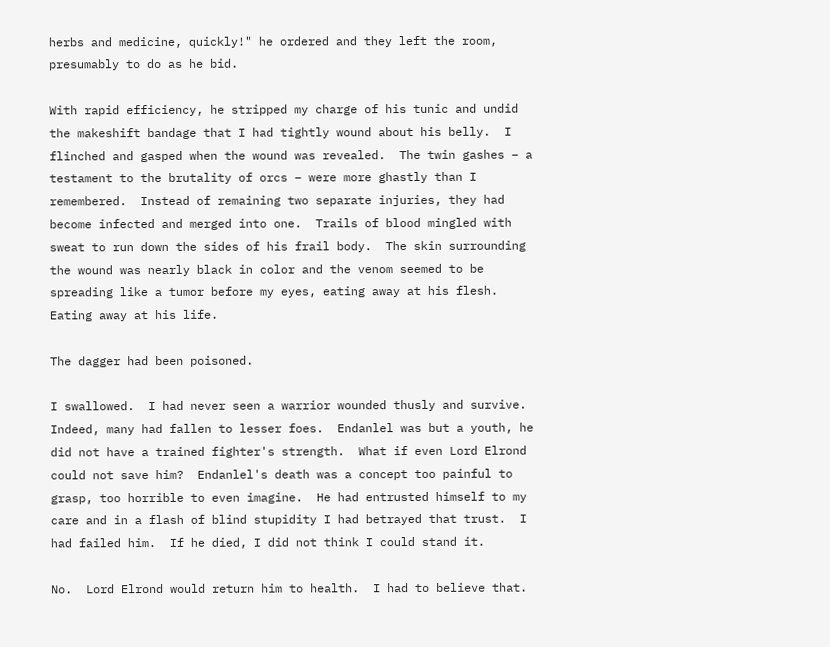herbs and medicine, quickly!" he ordered and they left the room, presumably to do as he bid.

With rapid efficiency, he stripped my charge of his tunic and undid the makeshift bandage that I had tightly wound about his belly.  I flinched and gasped when the wound was revealed.  The twin gashes – a testament to the brutality of orcs – were more ghastly than I remembered.  Instead of remaining two separate injuries, they had become infected and merged into one.  Trails of blood mingled with sweat to run down the sides of his frail body.  The skin surrounding the wound was nearly black in color and the venom seemed to be spreading like a tumor before my eyes, eating away at his flesh.  Eating away at his life.

The dagger had been poisoned.

I swallowed.  I had never seen a warrior wounded thusly and survive.  Indeed, many had fallen to lesser foes.  Endanlel was but a youth, he did not have a trained fighter's strength.  What if even Lord Elrond could not save him?  Endanlel's death was a concept too painful to grasp, too horrible to even imagine.  He had entrusted himself to my care and in a flash of blind stupidity I had betrayed that trust.  I had failed him.  If he died, I did not think I could stand it.

No.  Lord Elrond would return him to health.  I had to believe that.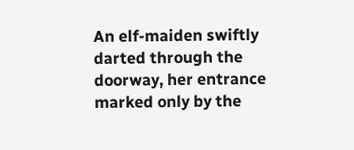An elf-maiden swiftly darted through the doorway, her entrance marked only by the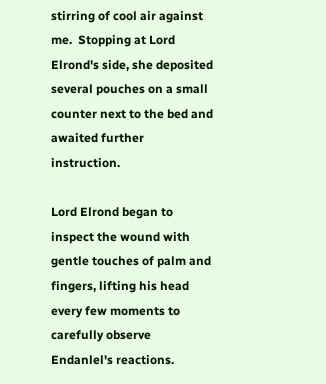stirring of cool air against me.  Stopping at Lord Elrond's side, she deposited several pouches on a small counter next to the bed and awaited further instruction.

Lord Elrond began to inspect the wound with gentle touches of palm and fingers, lifting his head every few moments to carefully observe Endanlel's reactions.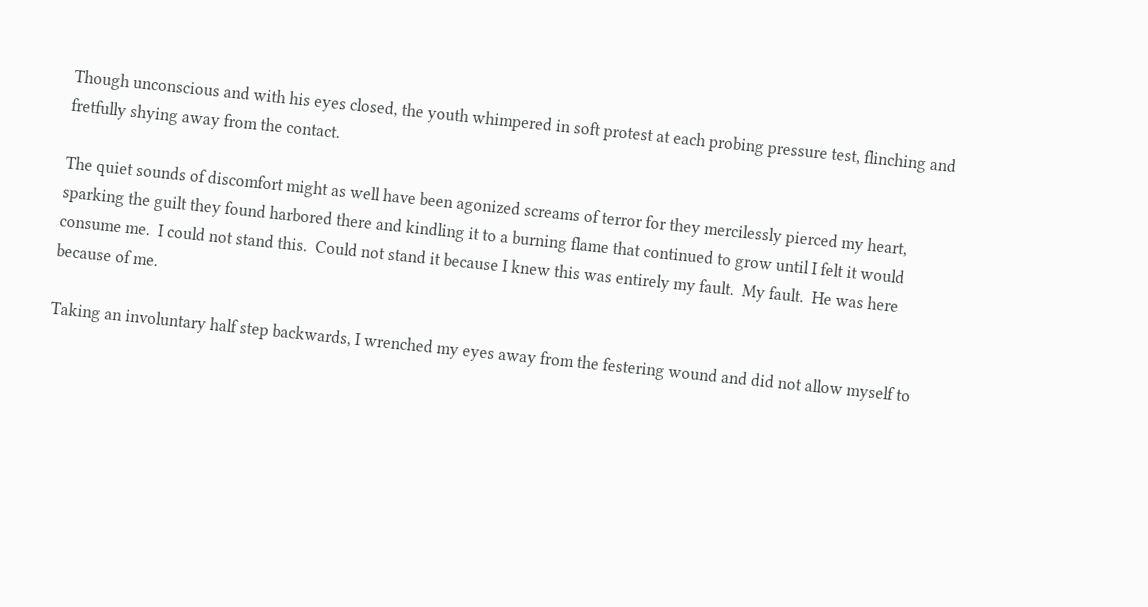Though unconscious and with his eyes closed, the youth whimpered in soft protest at each probing pressure test, flinching and fretfully shying away from the contact.

The quiet sounds of discomfort might as well have been agonized screams of terror for they mercilessly pierced my heart, sparking the guilt they found harbored there and kindling it to a burning flame that continued to grow until I felt it would consume me.  I could not stand this.  Could not stand it because I knew this was entirely my fault.  My fault.  He was here because of me.

Taking an involuntary half step backwards, I wrenched my eyes away from the festering wound and did not allow myself to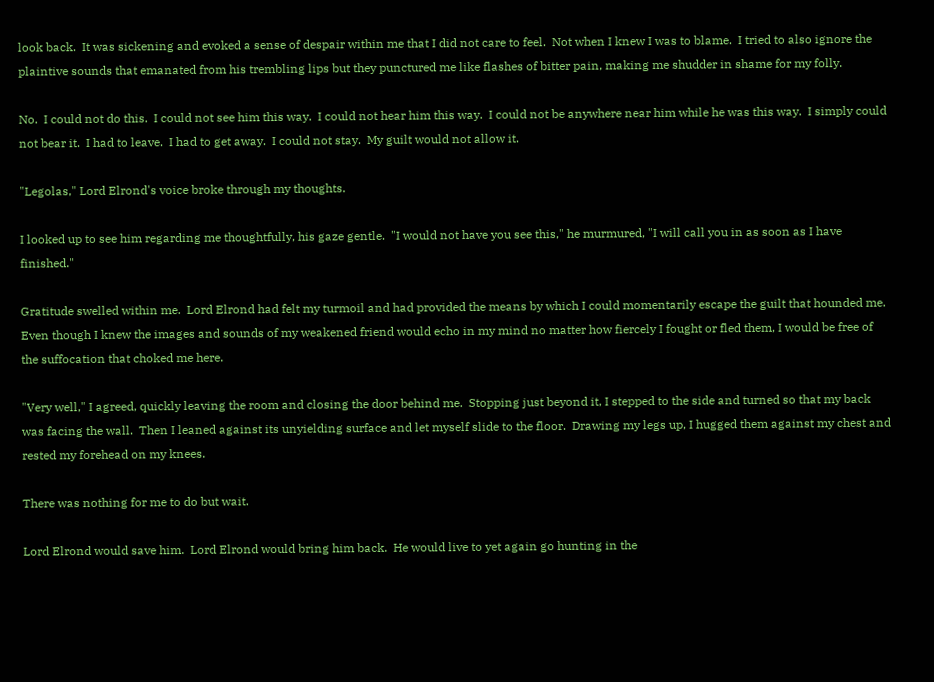look back.  It was sickening and evoked a sense of despair within me that I did not care to feel.  Not when I knew I was to blame.  I tried to also ignore the plaintive sounds that emanated from his trembling lips but they punctured me like flashes of bitter pain, making me shudder in shame for my folly.

No.  I could not do this.  I could not see him this way.  I could not hear him this way.  I could not be anywhere near him while he was this way.  I simply could not bear it.  I had to leave.  I had to get away.  I could not stay.  My guilt would not allow it.

"Legolas," Lord Elrond's voice broke through my thoughts.

I looked up to see him regarding me thoughtfully, his gaze gentle.  "I would not have you see this," he murmured, "I will call you in as soon as I have finished."

Gratitude swelled within me.  Lord Elrond had felt my turmoil and had provided the means by which I could momentarily escape the guilt that hounded me.  Even though I knew the images and sounds of my weakened friend would echo in my mind no matter how fiercely I fought or fled them, I would be free of the suffocation that choked me here.

"Very well," I agreed, quickly leaving the room and closing the door behind me.  Stopping just beyond it, I stepped to the side and turned so that my back was facing the wall.  Then I leaned against its unyielding surface and let myself slide to the floor.  Drawing my legs up, I hugged them against my chest and rested my forehead on my knees.

There was nothing for me to do but wait.

Lord Elrond would save him.  Lord Elrond would bring him back.  He would live to yet again go hunting in the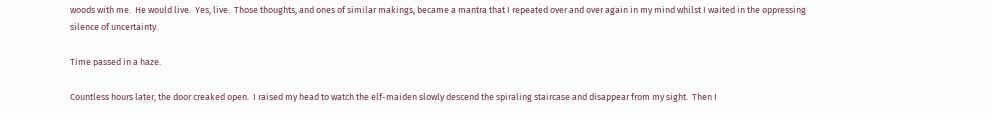woods with me.  He would live.  Yes, live.  Those thoughts, and ones of similar makings, became a mantra that I repeated over and over again in my mind whilst I waited in the oppressing silence of uncertainty.

Time passed in a haze.

Countless hours later, the door creaked open.  I raised my head to watch the elf-maiden slowly descend the spiraling staircase and disappear from my sight.  Then I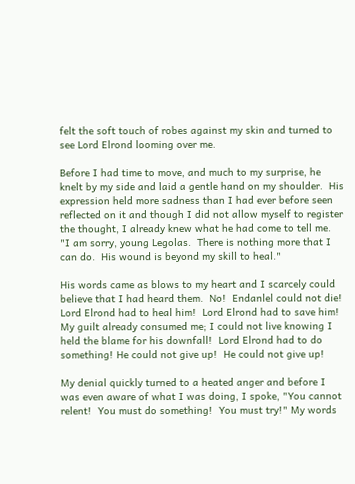felt the soft touch of robes against my skin and turned to see Lord Elrond looming over me.

Before I had time to move, and much to my surprise, he knelt by my side and laid a gentle hand on my shoulder.  His expression held more sadness than I had ever before seen reflected on it and though I did not allow myself to register the thought, I already knew what he had come to tell me.  "I am sorry, young Legolas.  There is nothing more that I can do.  His wound is beyond my skill to heal."

His words came as blows to my heart and I scarcely could believe that I had heard them.  No!  Endanlel could not die!  Lord Elrond had to heal him!  Lord Elrond had to save him!  My guilt already consumed me; I could not live knowing I held the blame for his downfall!  Lord Elrond had to do something! He could not give up!  He could not give up!

My denial quickly turned to a heated anger and before I was even aware of what I was doing, I spoke, "You cannot relent!  You must do something!  You must try!" My words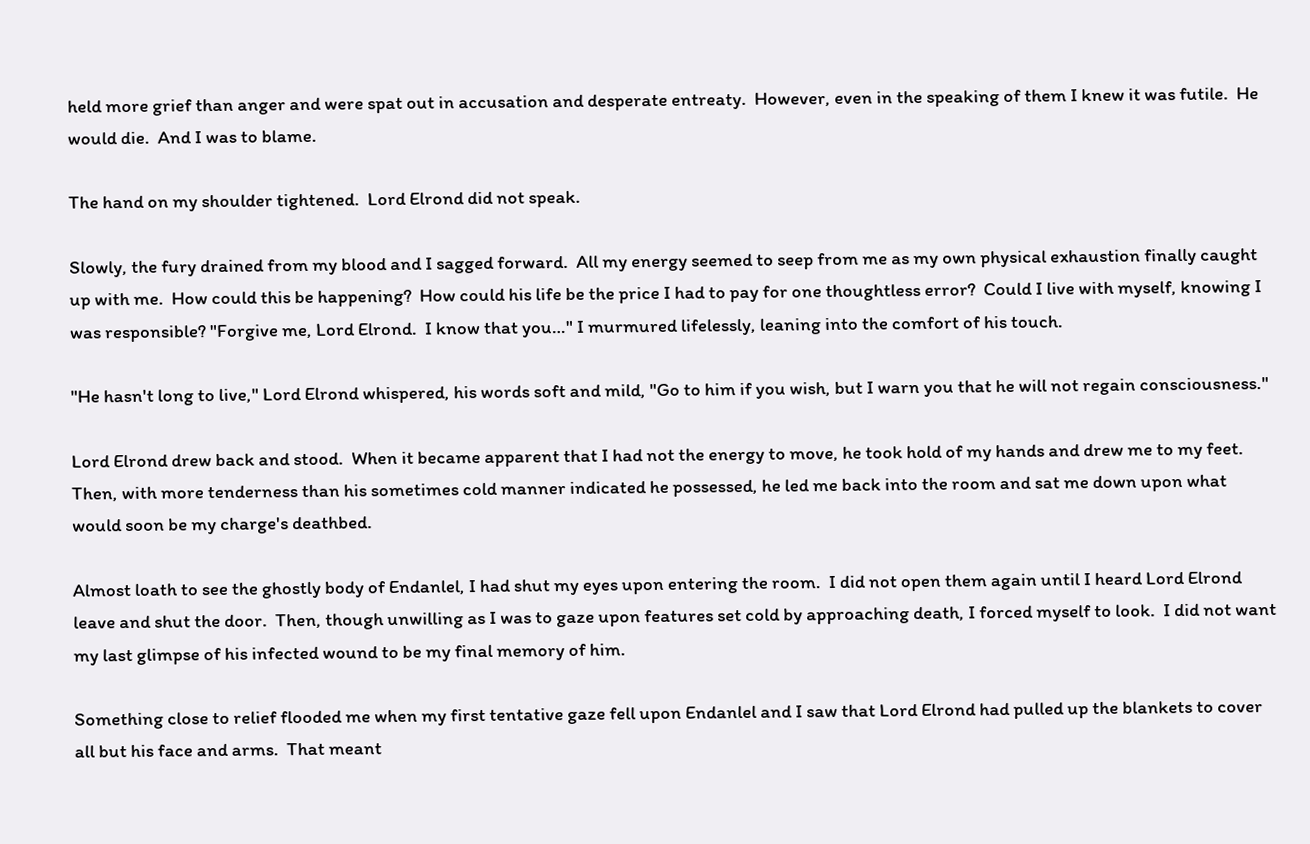held more grief than anger and were spat out in accusation and desperate entreaty.  However, even in the speaking of them I knew it was futile.  He would die.  And I was to blame.

The hand on my shoulder tightened.  Lord Elrond did not speak.

Slowly, the fury drained from my blood and I sagged forward.  All my energy seemed to seep from me as my own physical exhaustion finally caught up with me.  How could this be happening?  How could his life be the price I had to pay for one thoughtless error?  Could I live with myself, knowing I was responsible? "Forgive me, Lord Elrond.  I know that you…" I murmured lifelessly, leaning into the comfort of his touch.

"He hasn't long to live," Lord Elrond whispered, his words soft and mild, "Go to him if you wish, but I warn you that he will not regain consciousness."

Lord Elrond drew back and stood.  When it became apparent that I had not the energy to move, he took hold of my hands and drew me to my feet.  Then, with more tenderness than his sometimes cold manner indicated he possessed, he led me back into the room and sat me down upon what would soon be my charge's deathbed.

Almost loath to see the ghostly body of Endanlel, I had shut my eyes upon entering the room.  I did not open them again until I heard Lord Elrond leave and shut the door.  Then, though unwilling as I was to gaze upon features set cold by approaching death, I forced myself to look.  I did not want my last glimpse of his infected wound to be my final memory of him.

Something close to relief flooded me when my first tentative gaze fell upon Endanlel and I saw that Lord Elrond had pulled up the blankets to cover all but his face and arms.  That meant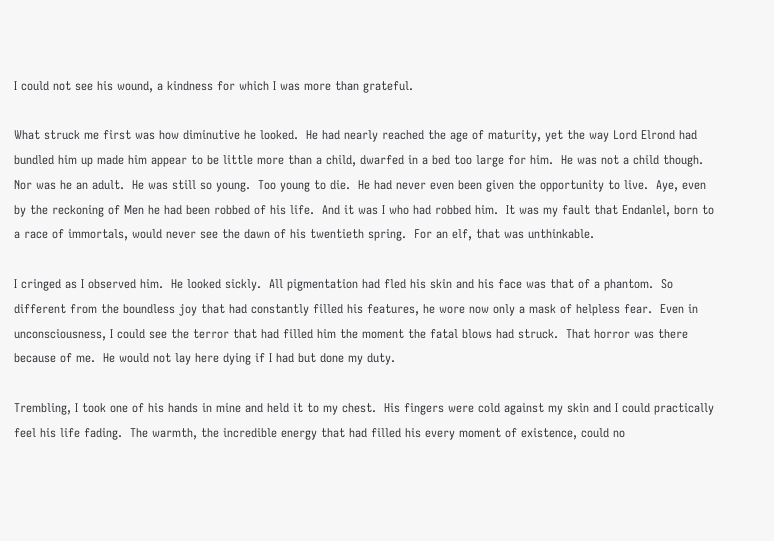I could not see his wound, a kindness for which I was more than grateful.

What struck me first was how diminutive he looked.  He had nearly reached the age of maturity, yet the way Lord Elrond had bundled him up made him appear to be little more than a child, dwarfed in a bed too large for him.  He was not a child though.  Nor was he an adult.  He was still so young.  Too young to die.  He had never even been given the opportunity to live.  Aye, even by the reckoning of Men he had been robbed of his life.  And it was I who had robbed him.  It was my fault that Endanlel, born to a race of immortals, would never see the dawn of his twentieth spring.  For an elf, that was unthinkable.

I cringed as I observed him.  He looked sickly.  All pigmentation had fled his skin and his face was that of a phantom.  So different from the boundless joy that had constantly filled his features, he wore now only a mask of helpless fear.  Even in unconsciousness, I could see the terror that had filled him the moment the fatal blows had struck.  That horror was there because of me.  He would not lay here dying if I had but done my duty.

Trembling, I took one of his hands in mine and held it to my chest.  His fingers were cold against my skin and I could practically feel his life fading.  The warmth, the incredible energy that had filled his every moment of existence, could no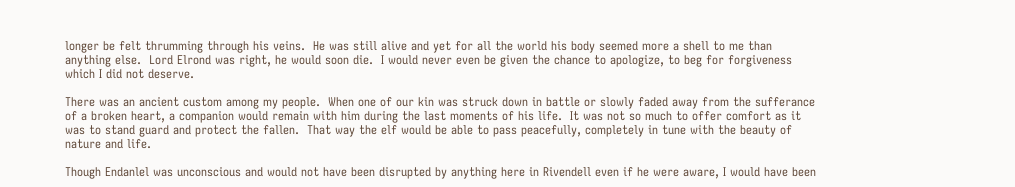longer be felt thrumming through his veins.  He was still alive and yet for all the world his body seemed more a shell to me than anything else.  Lord Elrond was right, he would soon die.  I would never even be given the chance to apologize, to beg for forgiveness which I did not deserve.

There was an ancient custom among my people.  When one of our kin was struck down in battle or slowly faded away from the sufferance of a broken heart, a companion would remain with him during the last moments of his life.  It was not so much to offer comfort as it was to stand guard and protect the fallen.  That way the elf would be able to pass peacefully, completely in tune with the beauty of nature and life.

Though Endanlel was unconscious and would not have been disrupted by anything here in Rivendell even if he were aware, I would have been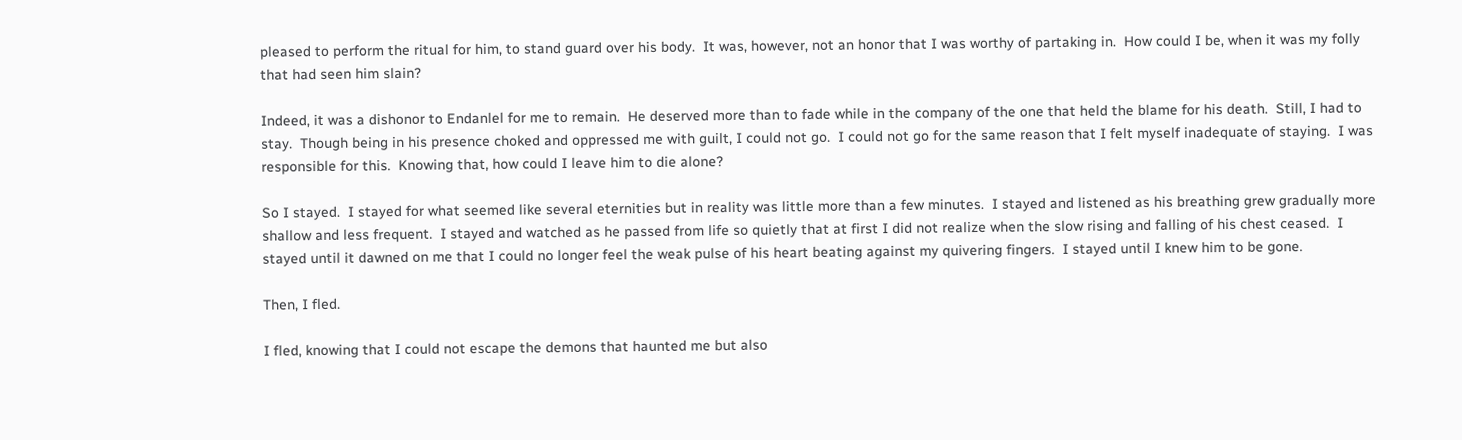pleased to perform the ritual for him, to stand guard over his body.  It was, however, not an honor that I was worthy of partaking in.  How could I be, when it was my folly that had seen him slain?

Indeed, it was a dishonor to Endanlel for me to remain.  He deserved more than to fade while in the company of the one that held the blame for his death.  Still, I had to stay.  Though being in his presence choked and oppressed me with guilt, I could not go.  I could not go for the same reason that I felt myself inadequate of staying.  I was responsible for this.  Knowing that, how could I leave him to die alone?

So I stayed.  I stayed for what seemed like several eternities but in reality was little more than a few minutes.  I stayed and listened as his breathing grew gradually more shallow and less frequent.  I stayed and watched as he passed from life so quietly that at first I did not realize when the slow rising and falling of his chest ceased.  I stayed until it dawned on me that I could no longer feel the weak pulse of his heart beating against my quivering fingers.  I stayed until I knew him to be gone.

Then, I fled.

I fled, knowing that I could not escape the demons that haunted me but also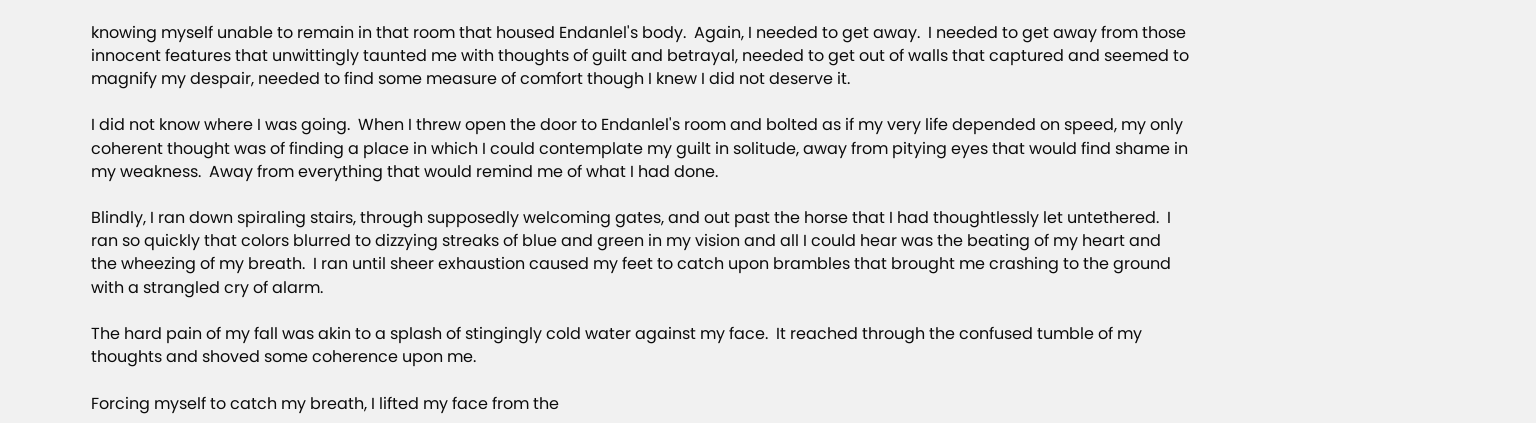knowing myself unable to remain in that room that housed Endanlel's body.  Again, I needed to get away.  I needed to get away from those innocent features that unwittingly taunted me with thoughts of guilt and betrayal, needed to get out of walls that captured and seemed to magnify my despair, needed to find some measure of comfort though I knew I did not deserve it.

I did not know where I was going.  When I threw open the door to Endanlel's room and bolted as if my very life depended on speed, my only coherent thought was of finding a place in which I could contemplate my guilt in solitude, away from pitying eyes that would find shame in my weakness.  Away from everything that would remind me of what I had done.

Blindly, I ran down spiraling stairs, through supposedly welcoming gates, and out past the horse that I had thoughtlessly let untethered.  I ran so quickly that colors blurred to dizzying streaks of blue and green in my vision and all I could hear was the beating of my heart and the wheezing of my breath.  I ran until sheer exhaustion caused my feet to catch upon brambles that brought me crashing to the ground with a strangled cry of alarm.

The hard pain of my fall was akin to a splash of stingingly cold water against my face.  It reached through the confused tumble of my thoughts and shoved some coherence upon me.

Forcing myself to catch my breath, I lifted my face from the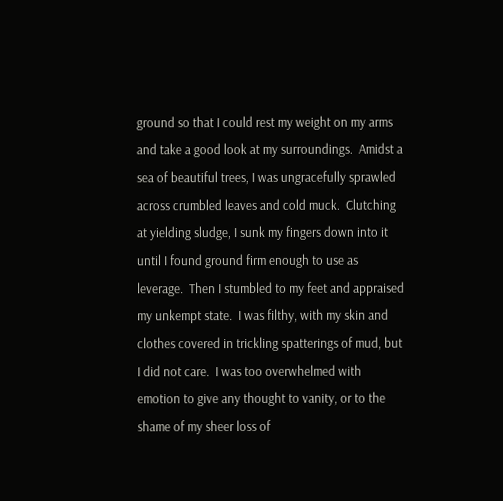ground so that I could rest my weight on my arms and take a good look at my surroundings.  Amidst a sea of beautiful trees, I was ungracefully sprawled across crumbled leaves and cold muck.  Clutching at yielding sludge, I sunk my fingers down into it until I found ground firm enough to use as leverage.  Then I stumbled to my feet and appraised my unkempt state.  I was filthy, with my skin and clothes covered in trickling spatterings of mud, but I did not care.  I was too overwhelmed with emotion to give any thought to vanity, or to the shame of my sheer loss of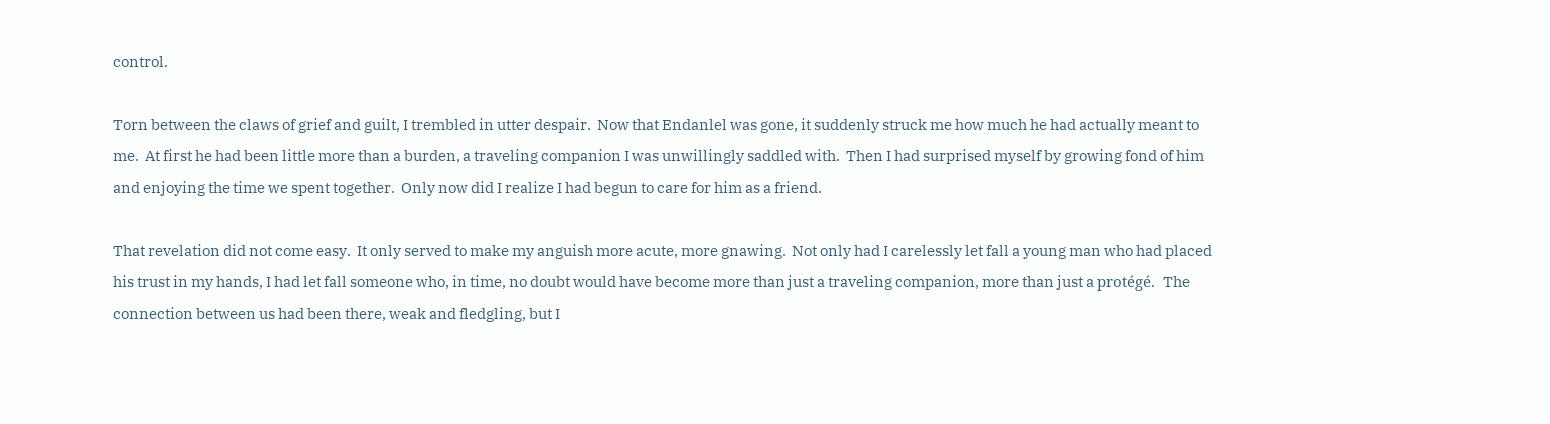control.

Torn between the claws of grief and guilt, I trembled in utter despair.  Now that Endanlel was gone, it suddenly struck me how much he had actually meant to me.  At first he had been little more than a burden, a traveling companion I was unwillingly saddled with.  Then I had surprised myself by growing fond of him and enjoying the time we spent together.  Only now did I realize I had begun to care for him as a friend.

That revelation did not come easy.  It only served to make my anguish more acute, more gnawing.  Not only had I carelessly let fall a young man who had placed his trust in my hands, I had let fall someone who, in time, no doubt would have become more than just a traveling companion, more than just a protégé.  The connection between us had been there, weak and fledgling, but I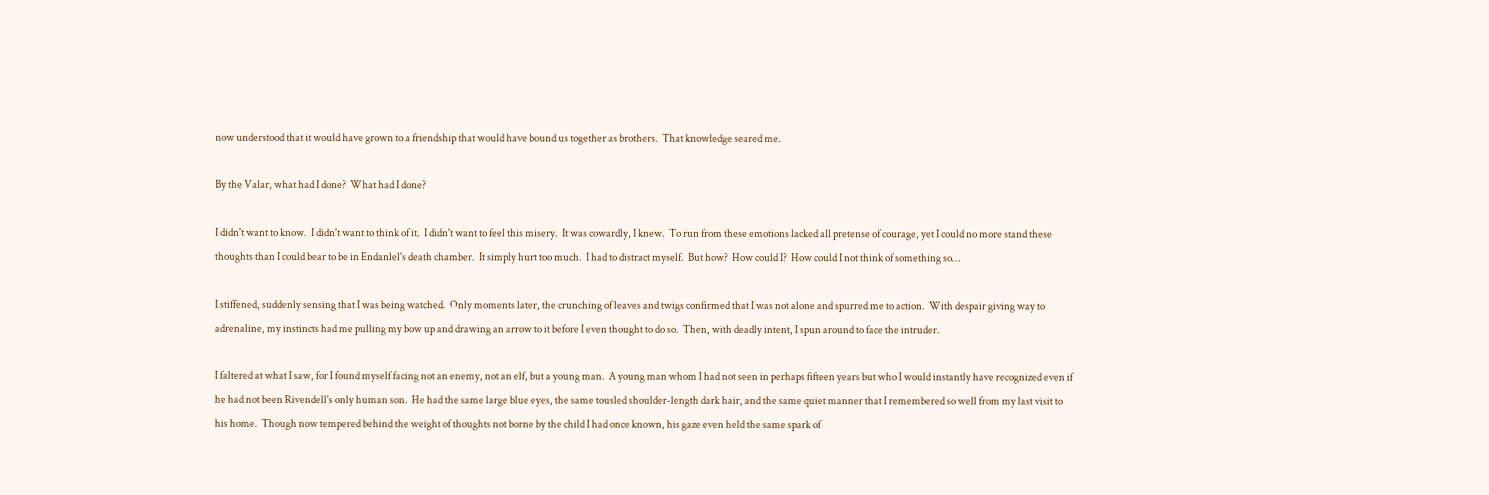now understood that it would have grown to a friendship that would have bound us together as brothers.  That knowledge seared me.

By the Valar, what had I done?  What had I done?

I didn't want to know.  I didn't want to think of it.  I didn't want to feel this misery.  It was cowardly, I knew.  To run from these emotions lacked all pretense of courage, yet I could no more stand these thoughts than I could bear to be in Endanlel's death chamber.  It simply hurt too much.  I had to distract myself.  But how?  How could I?  How could I not think of something so…

I stiffened, suddenly sensing that I was being watched.  Only moments later, the crunching of leaves and twigs confirmed that I was not alone and spurred me to action.  With despair giving way to adrenaline, my instincts had me pulling my bow up and drawing an arrow to it before I even thought to do so.  Then, with deadly intent, I spun around to face the intruder.

I faltered at what I saw, for I found myself facing not an enemy, not an elf, but a young man.  A young man whom I had not seen in perhaps fifteen years but who I would instantly have recognized even if he had not been Rivendell's only human son.  He had the same large blue eyes, the same tousled shoulder-length dark hair, and the same quiet manner that I remembered so well from my last visit to his home.  Though now tempered behind the weight of thoughts not borne by the child I had once known, his gaze even held the same spark of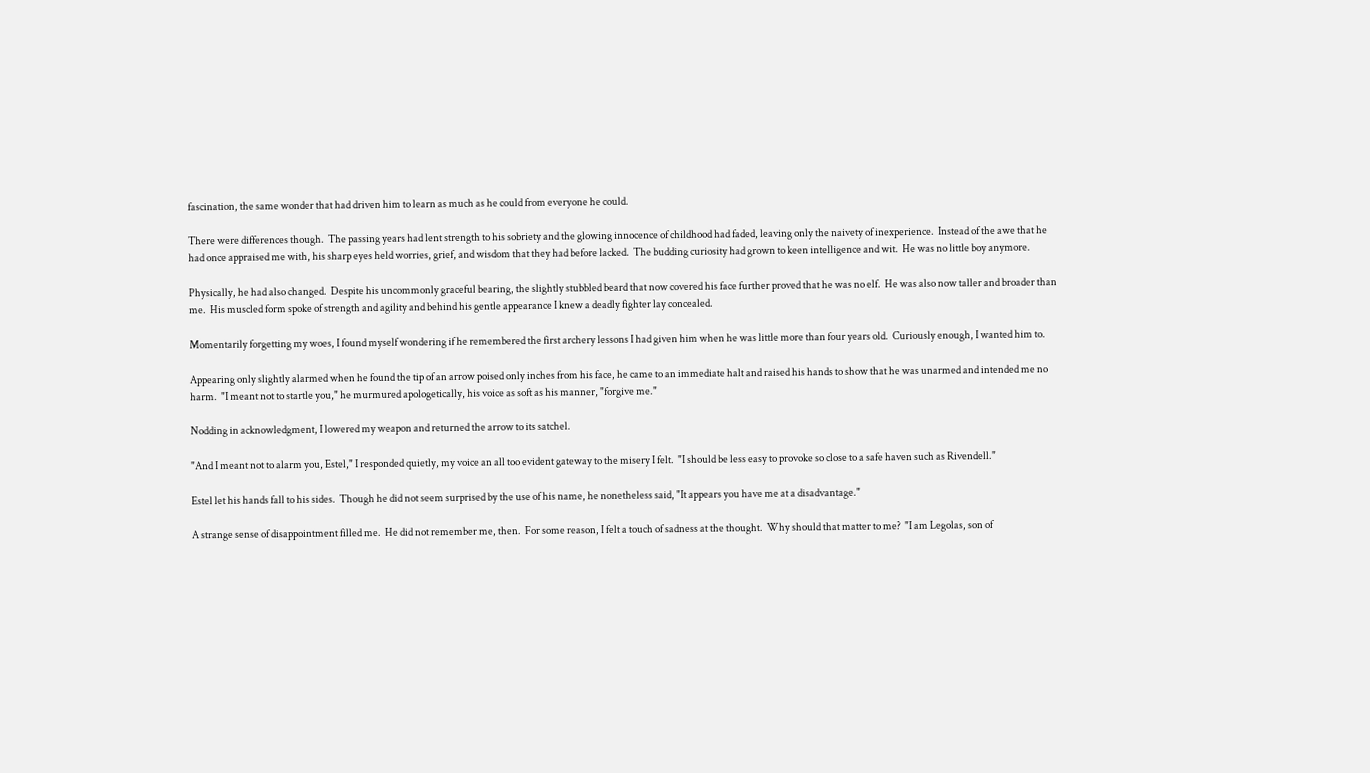fascination, the same wonder that had driven him to learn as much as he could from everyone he could.

There were differences though.  The passing years had lent strength to his sobriety and the glowing innocence of childhood had faded, leaving only the naivety of inexperience.  Instead of the awe that he had once appraised me with, his sharp eyes held worries, grief, and wisdom that they had before lacked.  The budding curiosity had grown to keen intelligence and wit.  He was no little boy anymore.

Physically, he had also changed.  Despite his uncommonly graceful bearing, the slightly stubbled beard that now covered his face further proved that he was no elf.  He was also now taller and broader than me.  His muscled form spoke of strength and agility and behind his gentle appearance I knew a deadly fighter lay concealed.

Momentarily forgetting my woes, I found myself wondering if he remembered the first archery lessons I had given him when he was little more than four years old.  Curiously enough, I wanted him to.

Appearing only slightly alarmed when he found the tip of an arrow poised only inches from his face, he came to an immediate halt and raised his hands to show that he was unarmed and intended me no harm.  "I meant not to startle you," he murmured apologetically, his voice as soft as his manner, "forgive me."

Nodding in acknowledgment, I lowered my weapon and returned the arrow to its satchel.

"And I meant not to alarm you, Estel," I responded quietly, my voice an all too evident gateway to the misery I felt.  "I should be less easy to provoke so close to a safe haven such as Rivendell."

Estel let his hands fall to his sides.  Though he did not seem surprised by the use of his name, he nonetheless said, "It appears you have me at a disadvantage."

A strange sense of disappointment filled me.  He did not remember me, then.  For some reason, I felt a touch of sadness at the thought.  Why should that matter to me?  "I am Legolas, son of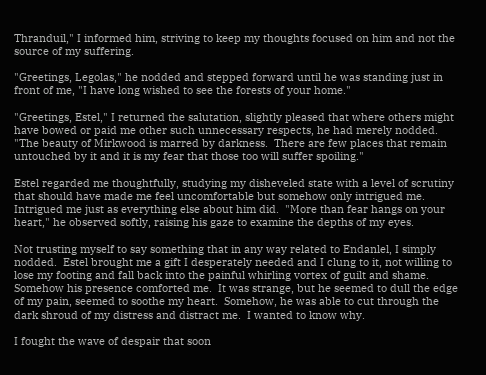Thranduil," I informed him, striving to keep my thoughts focused on him and not the source of my suffering.

"Greetings, Legolas," he nodded and stepped forward until he was standing just in front of me, "I have long wished to see the forests of your home."

"Greetings, Estel," I returned the salutation, slightly pleased that where others might have bowed or paid me other such unnecessary respects, he had merely nodded.  "The beauty of Mirkwood is marred by darkness.  There are few places that remain untouched by it and it is my fear that those too will suffer spoiling."

Estel regarded me thoughtfully, studying my disheveled state with a level of scrutiny that should have made me feel uncomfortable but somehow only intrigued me.  Intrigued me just as everything else about him did.  "More than fear hangs on your heart," he observed softly, raising his gaze to examine the depths of my eyes.

Not trusting myself to say something that in any way related to Endanlel, I simply nodded.  Estel brought me a gift I desperately needed and I clung to it, not willing to lose my footing and fall back into the painful whirling vortex of guilt and shame.  Somehow his presence comforted me.  It was strange, but he seemed to dull the edge of my pain, seemed to soothe my heart.  Somehow, he was able to cut through the dark shroud of my distress and distract me.  I wanted to know why.

I fought the wave of despair that soon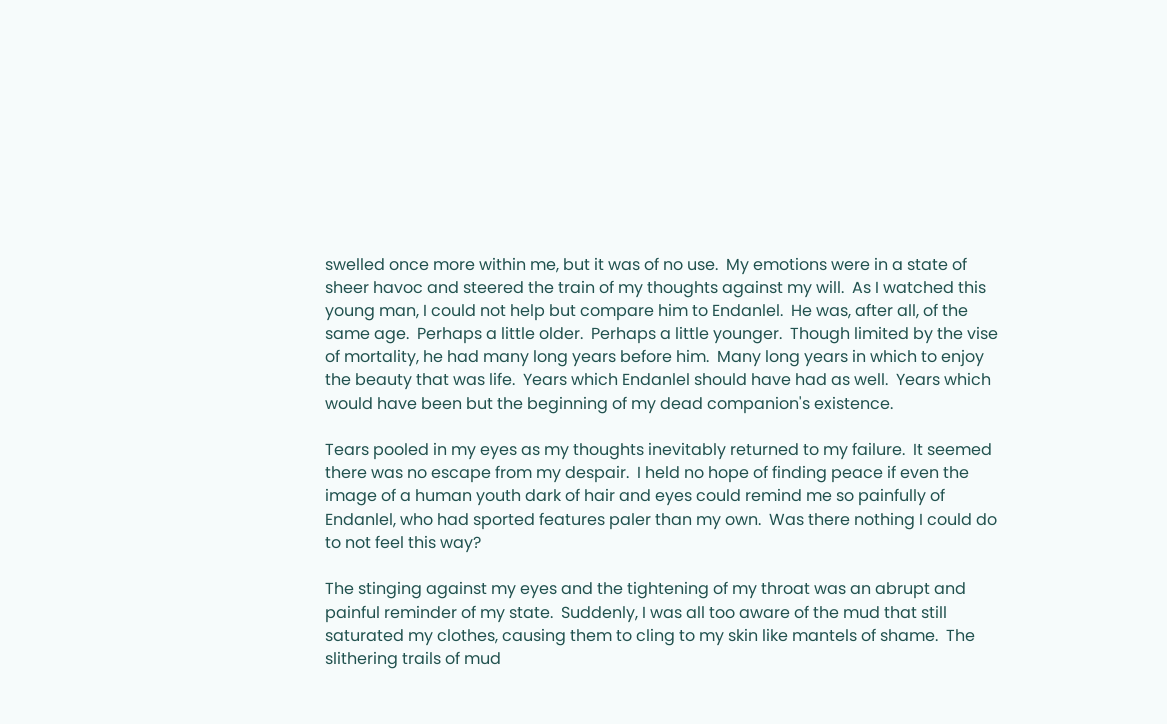swelled once more within me, but it was of no use.  My emotions were in a state of sheer havoc and steered the train of my thoughts against my will.  As I watched this young man, I could not help but compare him to Endanlel.  He was, after all, of the same age.  Perhaps a little older.  Perhaps a little younger.  Though limited by the vise of mortality, he had many long years before him.  Many long years in which to enjoy the beauty that was life.  Years which Endanlel should have had as well.  Years which would have been but the beginning of my dead companion's existence.

Tears pooled in my eyes as my thoughts inevitably returned to my failure.  It seemed there was no escape from my despair.  I held no hope of finding peace if even the image of a human youth dark of hair and eyes could remind me so painfully of Endanlel, who had sported features paler than my own.  Was there nothing I could do to not feel this way?

The stinging against my eyes and the tightening of my throat was an abrupt and painful reminder of my state.  Suddenly, I was all too aware of the mud that still saturated my clothes, causing them to cling to my skin like mantels of shame.  The slithering trails of mud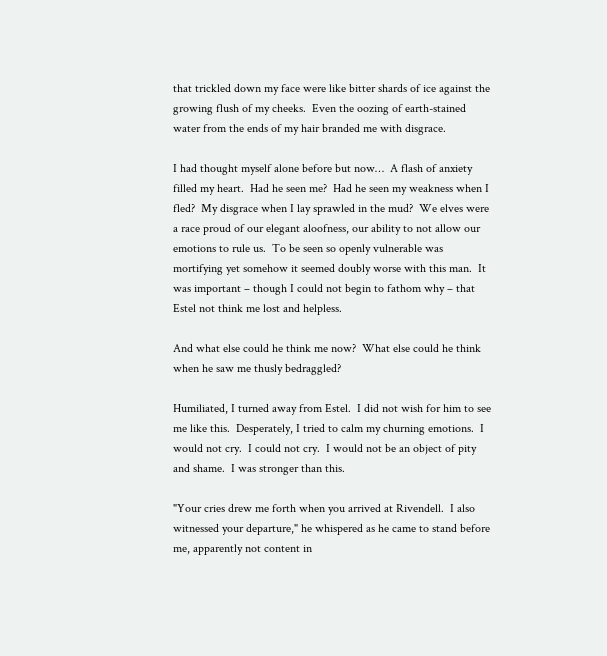that trickled down my face were like bitter shards of ice against the growing flush of my cheeks.  Even the oozing of earth-stained water from the ends of my hair branded me with disgrace.

I had thought myself alone before but now…  A flash of anxiety filled my heart.  Had he seen me?  Had he seen my weakness when I fled?  My disgrace when I lay sprawled in the mud?  We elves were a race proud of our elegant aloofness, our ability to not allow our emotions to rule us.  To be seen so openly vulnerable was mortifying yet somehow it seemed doubly worse with this man.  It was important – though I could not begin to fathom why – that Estel not think me lost and helpless.

And what else could he think me now?  What else could he think when he saw me thusly bedraggled?

Humiliated, I turned away from Estel.  I did not wish for him to see me like this.  Desperately, I tried to calm my churning emotions.  I would not cry.  I could not cry.  I would not be an object of pity and shame.  I was stronger than this.

"Your cries drew me forth when you arrived at Rivendell.  I also witnessed your departure," he whispered as he came to stand before me, apparently not content in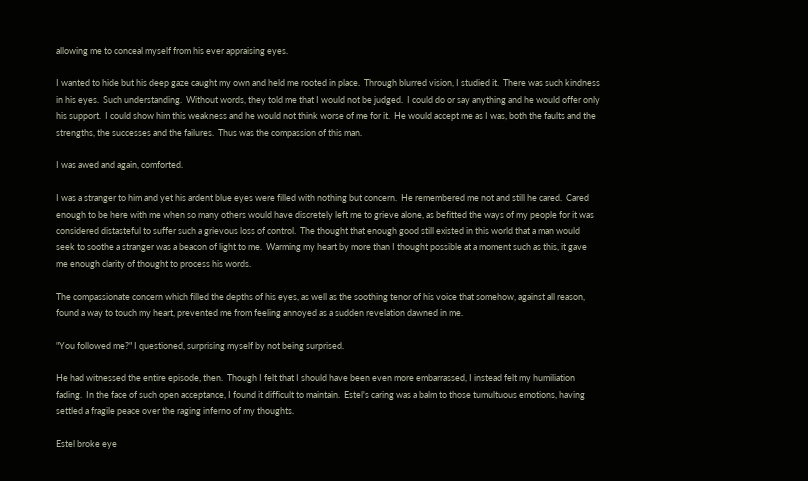allowing me to conceal myself from his ever appraising eyes.

I wanted to hide but his deep gaze caught my own and held me rooted in place.  Through blurred vision, I studied it.  There was such kindness in his eyes.  Such understanding.  Without words, they told me that I would not be judged.  I could do or say anything and he would offer only his support.  I could show him this weakness and he would not think worse of me for it.  He would accept me as I was, both the faults and the strengths, the successes and the failures.  Thus was the compassion of this man.

I was awed and again, comforted.

I was a stranger to him and yet his ardent blue eyes were filled with nothing but concern.  He remembered me not and still he cared.  Cared enough to be here with me when so many others would have discretely left me to grieve alone, as befitted the ways of my people for it was considered distasteful to suffer such a grievous loss of control.  The thought that enough good still existed in this world that a man would seek to soothe a stranger was a beacon of light to me.  Warming my heart by more than I thought possible at a moment such as this, it gave me enough clarity of thought to process his words.

The compassionate concern which filled the depths of his eyes, as well as the soothing tenor of his voice that somehow, against all reason, found a way to touch my heart, prevented me from feeling annoyed as a sudden revelation dawned in me.

"You followed me?" I questioned, surprising myself by not being surprised.

He had witnessed the entire episode, then.  Though I felt that I should have been even more embarrassed, I instead felt my humiliation fading.  In the face of such open acceptance, I found it difficult to maintain.  Estel's caring was a balm to those tumultuous emotions, having settled a fragile peace over the raging inferno of my thoughts.

Estel broke eye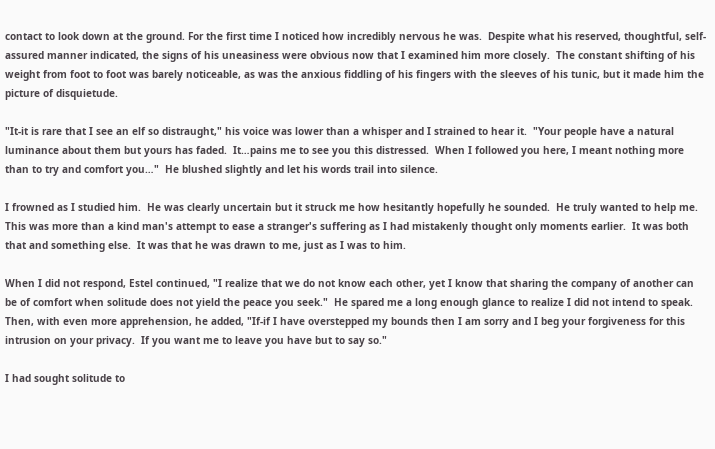contact to look down at the ground. For the first time I noticed how incredibly nervous he was.  Despite what his reserved, thoughtful, self-assured manner indicated, the signs of his uneasiness were obvious now that I examined him more closely.  The constant shifting of his weight from foot to foot was barely noticeable, as was the anxious fiddling of his fingers with the sleeves of his tunic, but it made him the picture of disquietude.

"It-it is rare that I see an elf so distraught," his voice was lower than a whisper and I strained to hear it.  "Your people have a natural luminance about them but yours has faded.  It…pains me to see you this distressed.  When I followed you here, I meant nothing more than to try and comfort you…"  He blushed slightly and let his words trail into silence.

I frowned as I studied him.  He was clearly uncertain but it struck me how hesitantly hopefully he sounded.  He truly wanted to help me.  This was more than a kind man's attempt to ease a stranger's suffering as I had mistakenly thought only moments earlier.  It was both that and something else.  It was that he was drawn to me, just as I was to him.

When I did not respond, Estel continued, "I realize that we do not know each other, yet I know that sharing the company of another can be of comfort when solitude does not yield the peace you seek."  He spared me a long enough glance to realize I did not intend to speak.  Then, with even more apprehension, he added, "If-if I have overstepped my bounds then I am sorry and I beg your forgiveness for this intrusion on your privacy.  If you want me to leave you have but to say so."

I had sought solitude to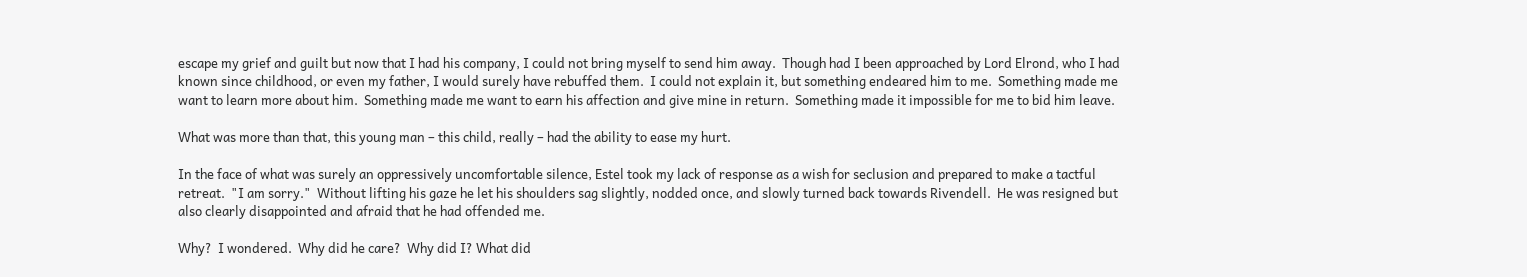escape my grief and guilt but now that I had his company, I could not bring myself to send him away.  Though had I been approached by Lord Elrond, who I had known since childhood, or even my father, I would surely have rebuffed them.  I could not explain it, but something endeared him to me.  Something made me want to learn more about him.  Something made me want to earn his affection and give mine in return.  Something made it impossible for me to bid him leave.

What was more than that, this young man – this child, really – had the ability to ease my hurt.

In the face of what was surely an oppressively uncomfortable silence, Estel took my lack of response as a wish for seclusion and prepared to make a tactful retreat.  "I am sorry."  Without lifting his gaze he let his shoulders sag slightly, nodded once, and slowly turned back towards Rivendell.  He was resigned but also clearly disappointed and afraid that he had offended me.

Why?  I wondered.  Why did he care?  Why did I? What did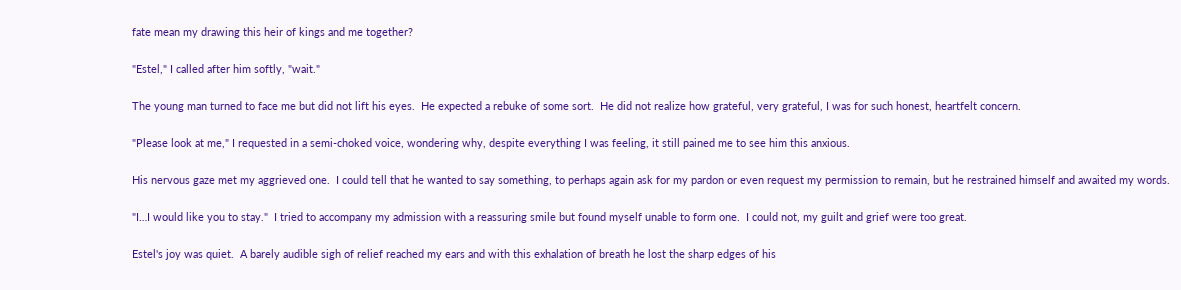fate mean my drawing this heir of kings and me together?

"Estel," I called after him softly, "wait."

The young man turned to face me but did not lift his eyes.  He expected a rebuke of some sort.  He did not realize how grateful, very grateful, I was for such honest, heartfelt concern.

"Please look at me," I requested in a semi-choked voice, wondering why, despite everything I was feeling, it still pained me to see him this anxious.

His nervous gaze met my aggrieved one.  I could tell that he wanted to say something, to perhaps again ask for my pardon or even request my permission to remain, but he restrained himself and awaited my words.

"I…I would like you to stay."  I tried to accompany my admission with a reassuring smile but found myself unable to form one.  I could not, my guilt and grief were too great.

Estel's joy was quiet.  A barely audible sigh of relief reached my ears and with this exhalation of breath he lost the sharp edges of his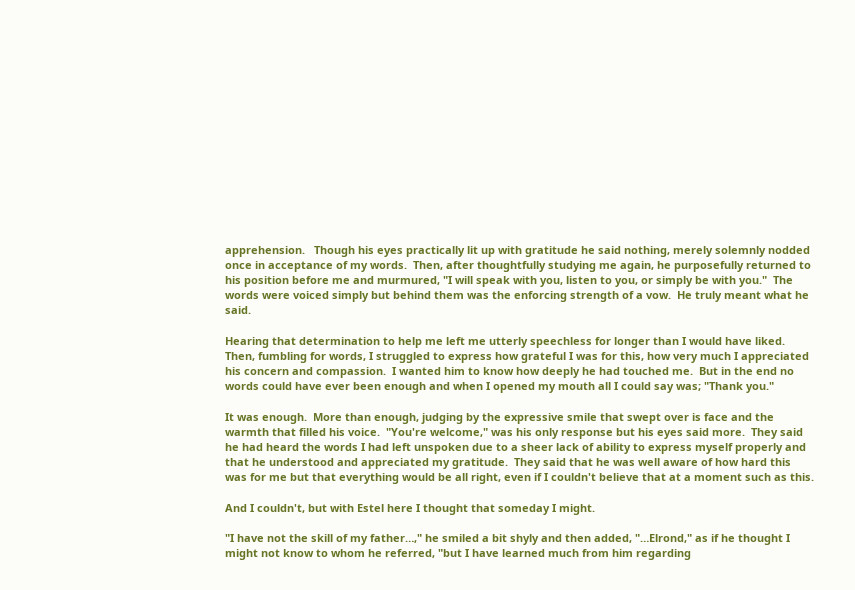apprehension.   Though his eyes practically lit up with gratitude he said nothing, merely solemnly nodded once in acceptance of my words.  Then, after thoughtfully studying me again, he purposefully returned to his position before me and murmured, "I will speak with you, listen to you, or simply be with you."  The words were voiced simply but behind them was the enforcing strength of a vow.  He truly meant what he said.

Hearing that determination to help me left me utterly speechless for longer than I would have liked.  Then, fumbling for words, I struggled to express how grateful I was for this, how very much I appreciated his concern and compassion.  I wanted him to know how deeply he had touched me.  But in the end no words could have ever been enough and when I opened my mouth all I could say was; "Thank you."

It was enough.  More than enough, judging by the expressive smile that swept over is face and the warmth that filled his voice.  "You're welcome," was his only response but his eyes said more.  They said he had heard the words I had left unspoken due to a sheer lack of ability to express myself properly and that he understood and appreciated my gratitude.  They said that he was well aware of how hard this was for me but that everything would be all right, even if I couldn't believe that at a moment such as this.

And I couldn't, but with Estel here I thought that someday I might.

"I have not the skill of my father…," he smiled a bit shyly and then added, "…Elrond," as if he thought I might not know to whom he referred, "but I have learned much from him regarding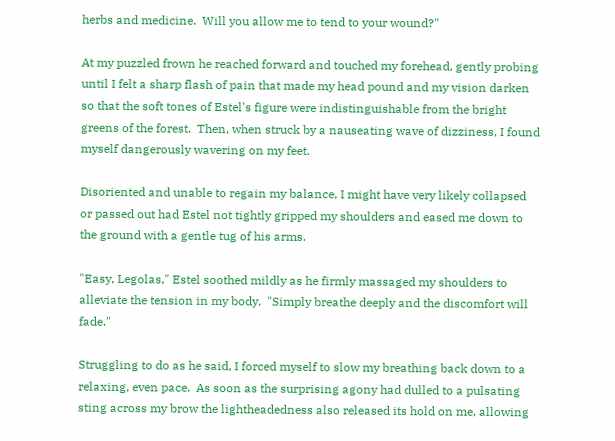herbs and medicine.  Will you allow me to tend to your wound?"

At my puzzled frown he reached forward and touched my forehead, gently probing until I felt a sharp flash of pain that made my head pound and my vision darken so that the soft tones of Estel's figure were indistinguishable from the bright greens of the forest.  Then, when struck by a nauseating wave of dizziness, I found myself dangerously wavering on my feet.

Disoriented and unable to regain my balance, I might have very likely collapsed or passed out had Estel not tightly gripped my shoulders and eased me down to the ground with a gentle tug of his arms.

"Easy, Legolas," Estel soothed mildly as he firmly massaged my shoulders to alleviate the tension in my body.  "Simply breathe deeply and the discomfort will fade."

Struggling to do as he said, I forced myself to slow my breathing back down to a relaxing, even pace.  As soon as the surprising agony had dulled to a pulsating sting across my brow the lightheadedness also released its hold on me, allowing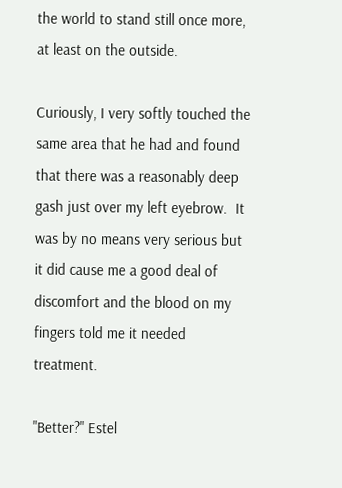the world to stand still once more, at least on the outside.

Curiously, I very softly touched the same area that he had and found that there was a reasonably deep gash just over my left eyebrow.  It was by no means very serious but it did cause me a good deal of discomfort and the blood on my fingers told me it needed treatment.

"Better?" Estel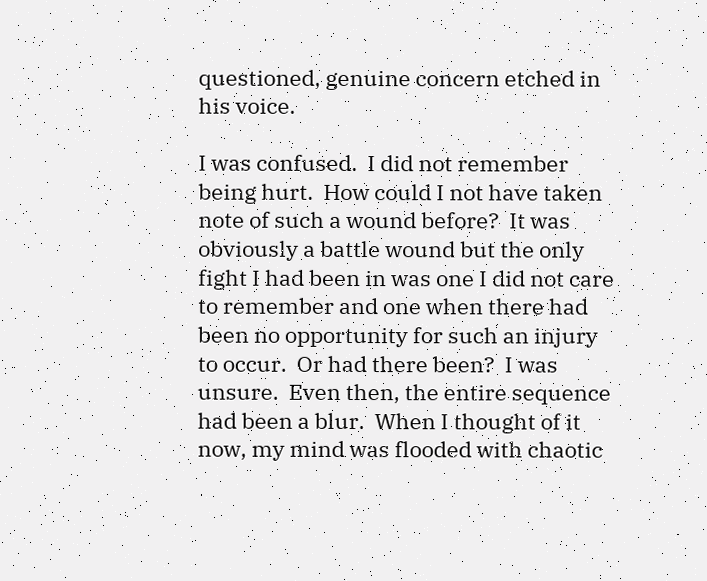questioned, genuine concern etched in his voice.

I was confused.  I did not remember being hurt.  How could I not have taken note of such a wound before?  It was obviously a battle wound but the only fight I had been in was one I did not care to remember and one when there had been no opportunity for such an injury to occur.  Or had there been?  I was unsure.  Even then, the entire sequence had been a blur.  When I thought of it now, my mind was flooded with chaotic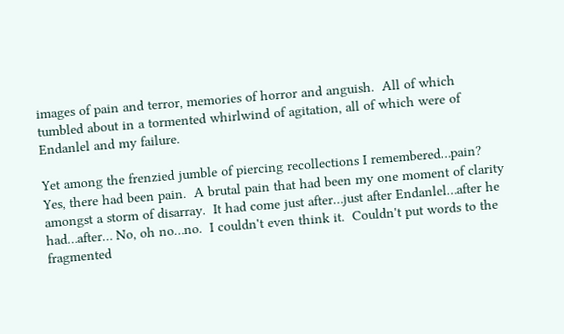images of pain and terror, memories of horror and anguish.  All of which tumbled about in a tormented whirlwind of agitation, all of which were of Endanlel and my failure.

Yet among the frenzied jumble of piercing recollections I remembered…pain?  Yes, there had been pain.  A brutal pain that had been my one moment of clarity amongst a storm of disarray.  It had come just after…just after Endanlel…after he had…after… No, oh no…no.  I couldn't even think it.  Couldn't put words to the fragmented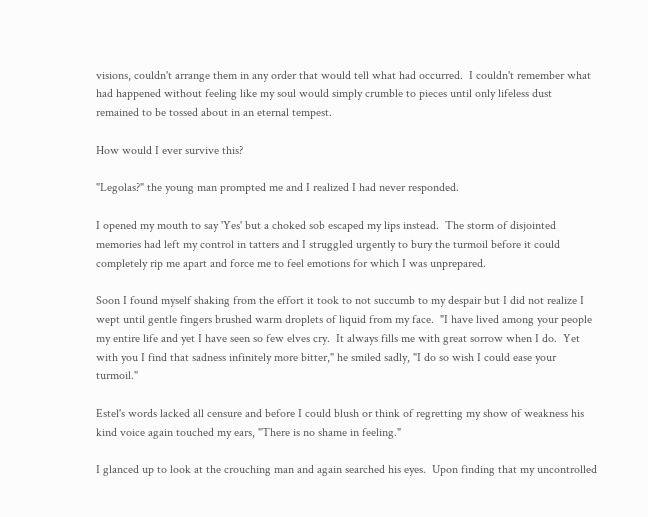visions, couldn't arrange them in any order that would tell what had occurred.  I couldn't remember what had happened without feeling like my soul would simply crumble to pieces until only lifeless dust remained to be tossed about in an eternal tempest.

How would I ever survive this?

"Legolas?" the young man prompted me and I realized I had never responded.

I opened my mouth to say 'Yes' but a choked sob escaped my lips instead.  The storm of disjointed memories had left my control in tatters and I struggled urgently to bury the turmoil before it could completely rip me apart and force me to feel emotions for which I was unprepared.

Soon I found myself shaking from the effort it took to not succumb to my despair but I did not realize I wept until gentle fingers brushed warm droplets of liquid from my face.  "I have lived among your people my entire life and yet I have seen so few elves cry.  It always fills me with great sorrow when I do.  Yet with you I find that sadness infinitely more bitter," he smiled sadly, "I do so wish I could ease your turmoil."

Estel's words lacked all censure and before I could blush or think of regretting my show of weakness his kind voice again touched my ears, "There is no shame in feeling."

I glanced up to look at the crouching man and again searched his eyes.  Upon finding that my uncontrolled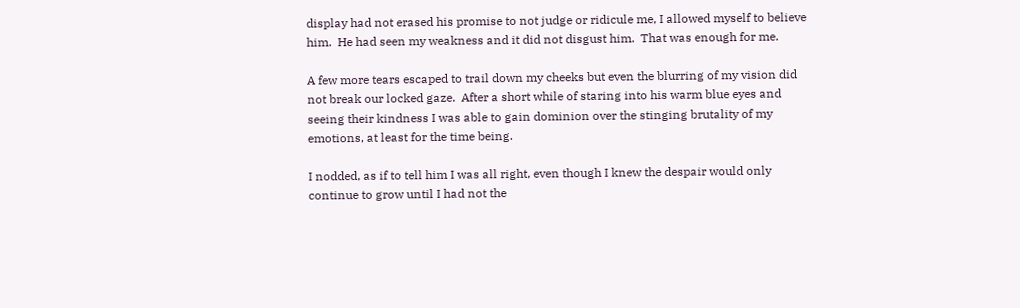display had not erased his promise to not judge or ridicule me, I allowed myself to believe him.  He had seen my weakness and it did not disgust him.  That was enough for me.

A few more tears escaped to trail down my cheeks but even the blurring of my vision did not break our locked gaze.  After a short while of staring into his warm blue eyes and seeing their kindness I was able to gain dominion over the stinging brutality of my emotions, at least for the time being.

I nodded, as if to tell him I was all right, even though I knew the despair would only continue to grow until I had not the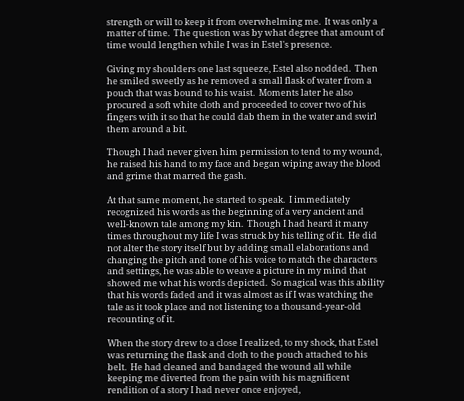strength or will to keep it from overwhelming me.  It was only a matter of time.  The question was by what degree that amount of time would lengthen while I was in Estel's presence.

Giving my shoulders one last squeeze, Estel also nodded.  Then he smiled sweetly as he removed a small flask of water from a pouch that was bound to his waist.  Moments later he also procured a soft white cloth and proceeded to cover two of his fingers with it so that he could dab them in the water and swirl them around a bit.

Though I had never given him permission to tend to my wound, he raised his hand to my face and began wiping away the blood and grime that marred the gash.

At that same moment, he started to speak.  I immediately recognized his words as the beginning of a very ancient and well-known tale among my kin.  Though I had heard it many times throughout my life I was struck by his telling of it.  He did not alter the story itself but by adding small elaborations and changing the pitch and tone of his voice to match the characters and settings, he was able to weave a picture in my mind that showed me what his words depicted.  So magical was this ability that his words faded and it was almost as if I was watching the tale as it took place and not listening to a thousand-year-old recounting of it.

When the story drew to a close I realized, to my shock, that Estel was returning the flask and cloth to the pouch attached to his belt.  He had cleaned and bandaged the wound all while keeping me diverted from the pain with his magnificent rendition of a story I had never once enjoyed,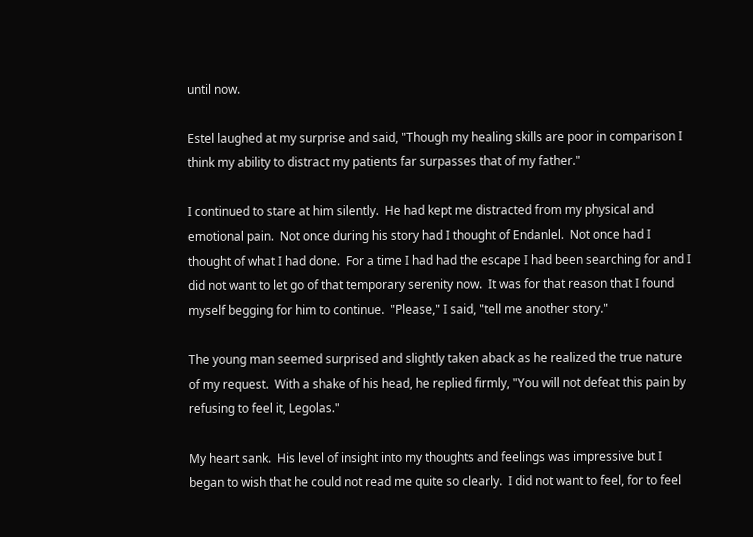until now.

Estel laughed at my surprise and said, "Though my healing skills are poor in comparison I think my ability to distract my patients far surpasses that of my father."

I continued to stare at him silently.  He had kept me distracted from my physical and emotional pain.  Not once during his story had I thought of Endanlel.  Not once had I thought of what I had done.  For a time I had had the escape I had been searching for and I did not want to let go of that temporary serenity now.  It was for that reason that I found myself begging for him to continue.  "Please," I said, "tell me another story."

The young man seemed surprised and slightly taken aback as he realized the true nature of my request.  With a shake of his head, he replied firmly, "You will not defeat this pain by refusing to feel it, Legolas."

My heart sank.  His level of insight into my thoughts and feelings was impressive but I began to wish that he could not read me quite so clearly.  I did not want to feel, for to feel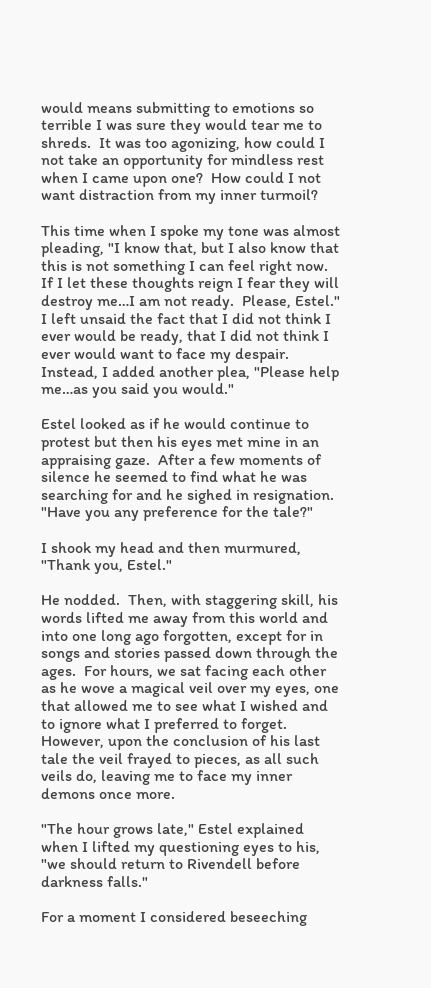would means submitting to emotions so terrible I was sure they would tear me to shreds.  It was too agonizing, how could I not take an opportunity for mindless rest when I came upon one?  How could I not want distraction from my inner turmoil?

This time when I spoke my tone was almost pleading, "I know that, but I also know that this is not something I can feel right now.  If I let these thoughts reign I fear they will destroy me…I am not ready.  Please, Estel."  I left unsaid the fact that I did not think I ever would be ready, that I did not think I ever would want to face my despair.  Instead, I added another plea, "Please help me…as you said you would."

Estel looked as if he would continue to protest but then his eyes met mine in an appraising gaze.  After a few moments of silence he seemed to find what he was searching for and he sighed in resignation.  "Have you any preference for the tale?"

I shook my head and then murmured, "Thank you, Estel."

He nodded.  Then, with staggering skill, his words lifted me away from this world and into one long ago forgotten, except for in songs and stories passed down through the ages.  For hours, we sat facing each other as he wove a magical veil over my eyes, one that allowed me to see what I wished and to ignore what I preferred to forget.  However, upon the conclusion of his last tale the veil frayed to pieces, as all such veils do, leaving me to face my inner demons once more.

"The hour grows late," Estel explained when I lifted my questioning eyes to his, "we should return to Rivendell before darkness falls."

For a moment I considered beseeching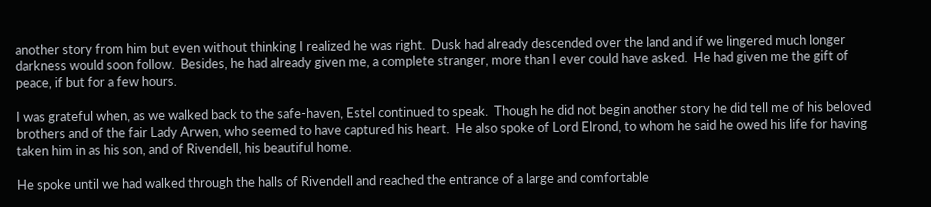another story from him but even without thinking I realized he was right.  Dusk had already descended over the land and if we lingered much longer darkness would soon follow.  Besides, he had already given me, a complete stranger, more than I ever could have asked.  He had given me the gift of peace, if but for a few hours.

I was grateful when, as we walked back to the safe-haven, Estel continued to speak.  Though he did not begin another story he did tell me of his beloved brothers and of the fair Lady Arwen, who seemed to have captured his heart.  He also spoke of Lord Elrond, to whom he said he owed his life for having taken him in as his son, and of Rivendell, his beautiful home.

He spoke until we had walked through the halls of Rivendell and reached the entrance of a large and comfortable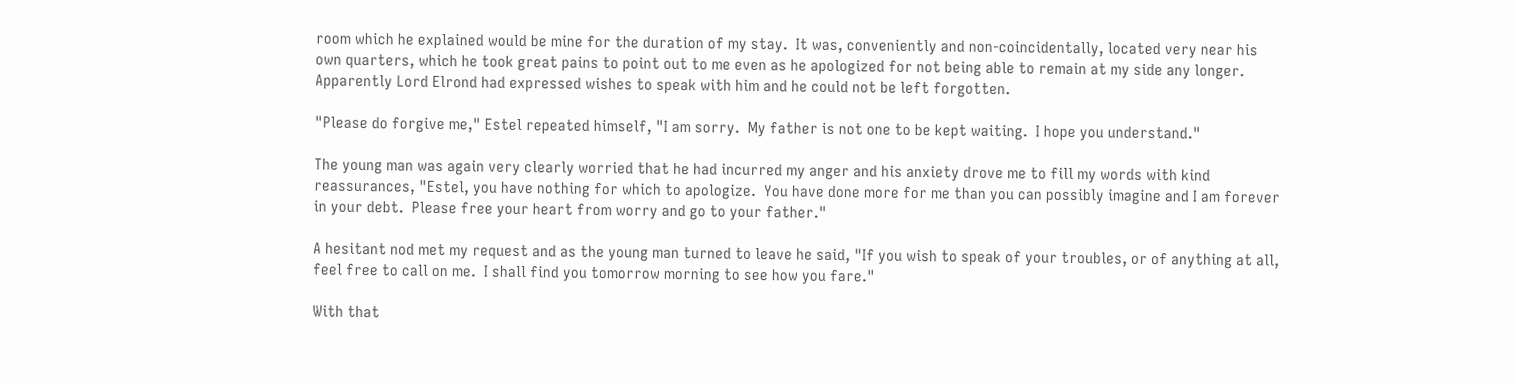room which he explained would be mine for the duration of my stay.  It was, conveniently and non-coincidentally, located very near his own quarters, which he took great pains to point out to me even as he apologized for not being able to remain at my side any longer.  Apparently Lord Elrond had expressed wishes to speak with him and he could not be left forgotten.

"Please do forgive me," Estel repeated himself, "I am sorry.  My father is not one to be kept waiting.  I hope you understand."

The young man was again very clearly worried that he had incurred my anger and his anxiety drove me to fill my words with kind reassurances, "Estel, you have nothing for which to apologize.  You have done more for me than you can possibly imagine and I am forever in your debt.  Please free your heart from worry and go to your father."

A hesitant nod met my request and as the young man turned to leave he said, "If you wish to speak of your troubles, or of anything at all, feel free to call on me.  I shall find you tomorrow morning to see how you fare."

With that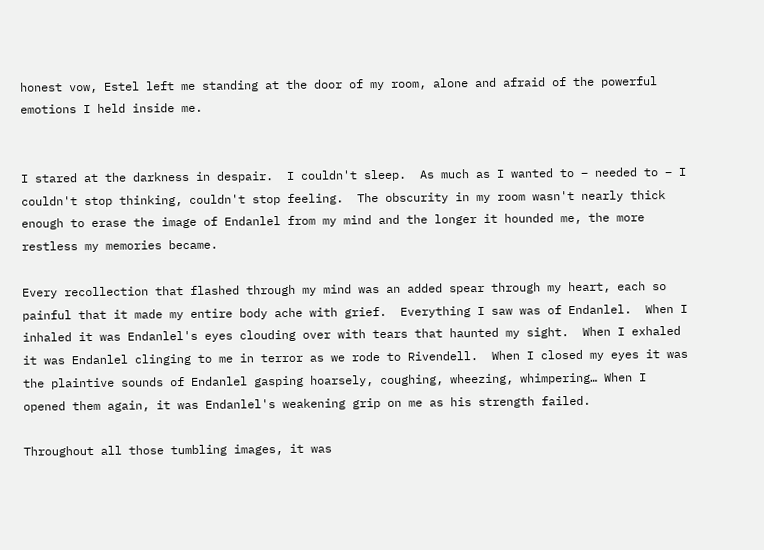honest vow, Estel left me standing at the door of my room, alone and afraid of the powerful emotions I held inside me.


I stared at the darkness in despair.  I couldn't sleep.  As much as I wanted to – needed to – I couldn't stop thinking, couldn't stop feeling.  The obscurity in my room wasn't nearly thick enough to erase the image of Endanlel from my mind and the longer it hounded me, the more restless my memories became.

Every recollection that flashed through my mind was an added spear through my heart, each so painful that it made my entire body ache with grief.  Everything I saw was of Endanlel.  When I inhaled it was Endanlel's eyes clouding over with tears that haunted my sight.  When I exhaled it was Endanlel clinging to me in terror as we rode to Rivendell.  When I closed my eyes it was the plaintive sounds of Endanlel gasping hoarsely, coughing, wheezing, whimpering… When I opened them again, it was Endanlel's weakening grip on me as his strength failed.

Throughout all those tumbling images, it was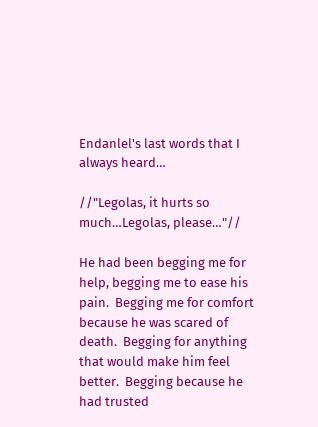Endanlel's last words that I always heard…

//"Legolas, it hurts so much…Legolas, please…"//

He had been begging me for help, begging me to ease his pain.  Begging me for comfort because he was scared of death.  Begging for anything that would make him feel better.  Begging because he had trusted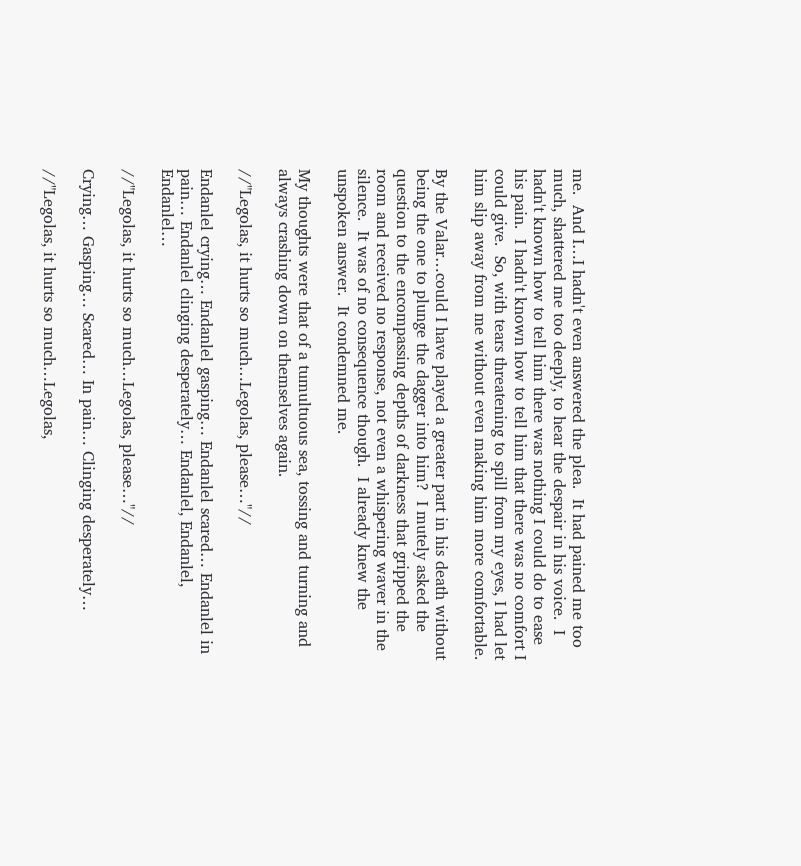me.  And I…I hadn't even answered the plea.  It had pained me too much, shattered me too deeply, to hear the despair in his voice.  I hadn't known how to tell him there was nothing I could do to ease his pain.  I hadn't known how to tell him that there was no comfort I could give.  So, with tears threatening to spill from my eyes, I had let him slip away from me without even making him more comfortable.

By the Valar…could I have played a greater part in his death without being the one to plunge the dagger into him?  I mutely asked the question to the encompassing depths of darkness that gripped the room and received no response, not even a whispering waver in the silence.  It was of no consequence though.  I already knew the unspoken answer.  It condemned me.

My thoughts were that of a tumultuous sea, tossing and turning and always crashing down on themselves again.

//"Legolas, it hurts so much…Legolas, please…"//

Endanlel crying… Endanlel gasping… Endanlel scared… Endanlel in pain… Endanlel clinging desperately… Endanlel, Endanlel, Endanlel…

//"Legolas, it hurts so much…Legolas, please…"//

Crying… Gasping… Scared… In pain… Clinging desperately…

//"Legolas, it hurts so much…Legolas,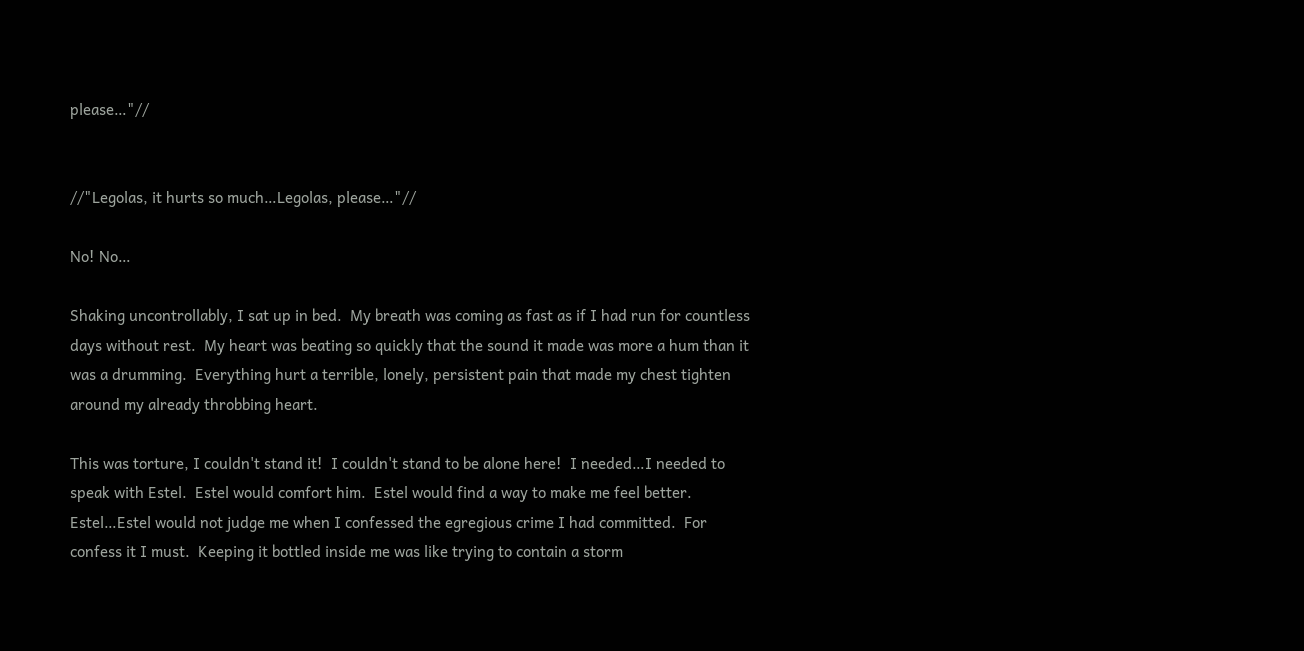please…"//


//"Legolas, it hurts so much…Legolas, please…"//

No! No…

Shaking uncontrollably, I sat up in bed.  My breath was coming as fast as if I had run for countless days without rest.  My heart was beating so quickly that the sound it made was more a hum than it was a drumming.  Everything hurt a terrible, lonely, persistent pain that made my chest tighten around my already throbbing heart.

This was torture, I couldn't stand it!  I couldn't stand to be alone here!  I needed…I needed to speak with Estel.  Estel would comfort him.  Estel would find a way to make me feel better.  Estel…Estel would not judge me when I confessed the egregious crime I had committed.  For confess it I must.  Keeping it bottled inside me was like trying to contain a storm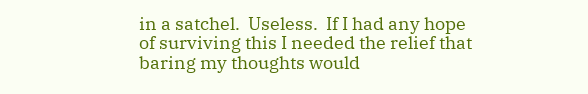in a satchel.  Useless.  If I had any hope of surviving this I needed the relief that baring my thoughts would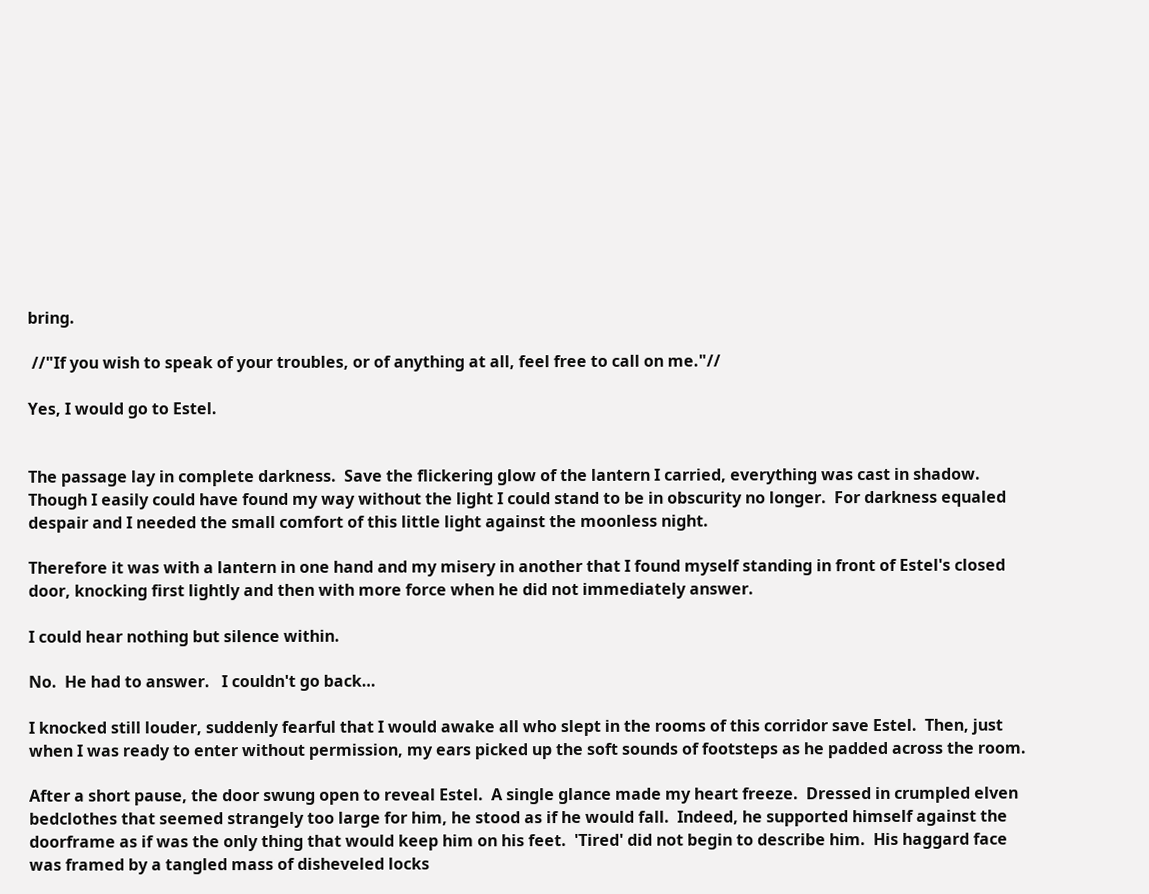bring.

 //"If you wish to speak of your troubles, or of anything at all, feel free to call on me."//

Yes, I would go to Estel.


The passage lay in complete darkness.  Save the flickering glow of the lantern I carried, everything was cast in shadow.  Though I easily could have found my way without the light I could stand to be in obscurity no longer.  For darkness equaled despair and I needed the small comfort of this little light against the moonless night.

Therefore it was with a lantern in one hand and my misery in another that I found myself standing in front of Estel's closed door, knocking first lightly and then with more force when he did not immediately answer.

I could hear nothing but silence within.

No.  He had to answer.   I couldn't go back…

I knocked still louder, suddenly fearful that I would awake all who slept in the rooms of this corridor save Estel.  Then, just when I was ready to enter without permission, my ears picked up the soft sounds of footsteps as he padded across the room.

After a short pause, the door swung open to reveal Estel.  A single glance made my heart freeze.  Dressed in crumpled elven bedclothes that seemed strangely too large for him, he stood as if he would fall.  Indeed, he supported himself against the doorframe as if was the only thing that would keep him on his feet.  'Tired' did not begin to describe him.  His haggard face was framed by a tangled mass of disheveled locks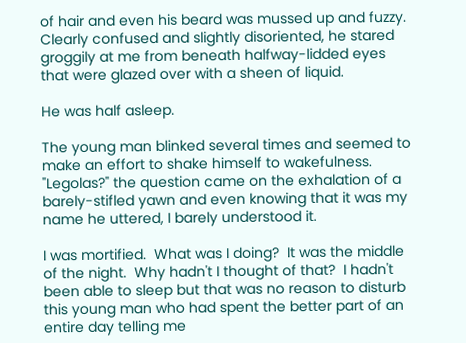of hair and even his beard was mussed up and fuzzy.  Clearly confused and slightly disoriented, he stared groggily at me from beneath halfway-lidded eyes that were glazed over with a sheen of liquid.

He was half asleep.

The young man blinked several times and seemed to make an effort to shake himself to wakefulness.  "Legolas?" the question came on the exhalation of a barely-stifled yawn and even knowing that it was my name he uttered, I barely understood it.

I was mortified.  What was I doing?  It was the middle of the night.  Why hadn't I thought of that?  I hadn't been able to sleep but that was no reason to disturb this young man who had spent the better part of an entire day telling me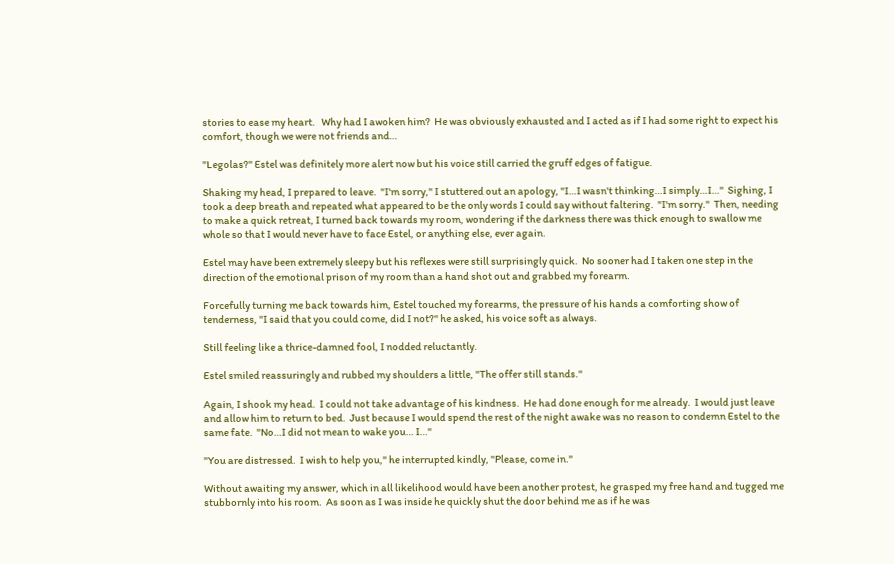stories to ease my heart.   Why had I awoken him?  He was obviously exhausted and I acted as if I had some right to expect his comfort, though we were not friends and…

"Legolas?" Estel was definitely more alert now but his voice still carried the gruff edges of fatigue.

Shaking my head, I prepared to leave.  "I'm sorry," I stuttered out an apology, "I…I wasn't thinking…I simply…I…"  Sighing, I took a deep breath and repeated what appeared to be the only words I could say without faltering.  "I'm sorry."  Then, needing to make a quick retreat, I turned back towards my room, wondering if the darkness there was thick enough to swallow me whole so that I would never have to face Estel, or anything else, ever again.

Estel may have been extremely sleepy but his reflexes were still surprisingly quick.  No sooner had I taken one step in the direction of the emotional prison of my room than a hand shot out and grabbed my forearm.

Forcefully turning me back towards him, Estel touched my forearms, the pressure of his hands a comforting show of tenderness, "I said that you could come, did I not?" he asked, his voice soft as always.

Still feeling like a thrice-damned fool, I nodded reluctantly.

Estel smiled reassuringly and rubbed my shoulders a little, "The offer still stands."

Again, I shook my head.  I could not take advantage of his kindness.  He had done enough for me already.  I would just leave and allow him to return to bed.  Just because I would spend the rest of the night awake was no reason to condemn Estel to the same fate.  "No…I did not mean to wake you… I…"

"You are distressed.  I wish to help you," he interrupted kindly, "Please, come in."

Without awaiting my answer, which in all likelihood would have been another protest, he grasped my free hand and tugged me stubbornly into his room.  As soon as I was inside he quickly shut the door behind me as if he was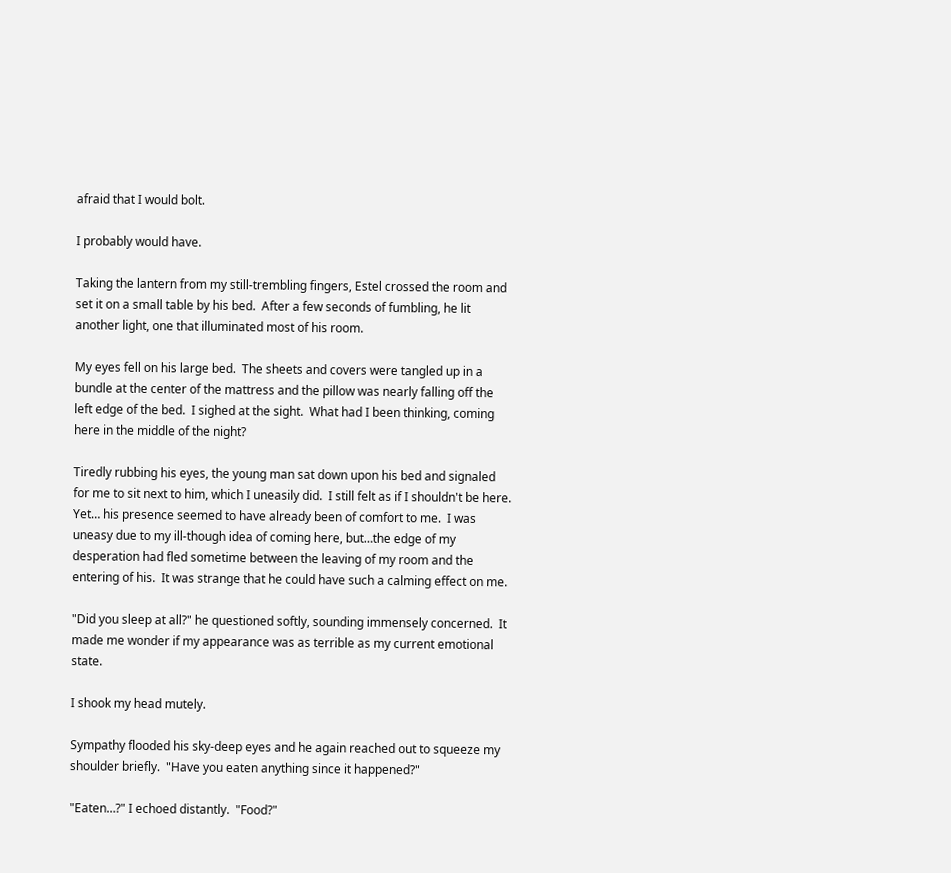afraid that I would bolt.

I probably would have.

Taking the lantern from my still-trembling fingers, Estel crossed the room and set it on a small table by his bed.  After a few seconds of fumbling, he lit another light, one that illuminated most of his room.

My eyes fell on his large bed.  The sheets and covers were tangled up in a bundle at the center of the mattress and the pillow was nearly falling off the left edge of the bed.  I sighed at the sight.  What had I been thinking, coming here in the middle of the night?

Tiredly rubbing his eyes, the young man sat down upon his bed and signaled for me to sit next to him, which I uneasily did.  I still felt as if I shouldn't be here.  Yet… his presence seemed to have already been of comfort to me.  I was uneasy due to my ill-though idea of coming here, but…the edge of my desperation had fled sometime between the leaving of my room and the entering of his.  It was strange that he could have such a calming effect on me.

"Did you sleep at all?" he questioned softly, sounding immensely concerned.  It made me wonder if my appearance was as terrible as my current emotional state.

I shook my head mutely.

Sympathy flooded his sky-deep eyes and he again reached out to squeeze my shoulder briefly.  "Have you eaten anything since it happened?"

"Eaten…?" I echoed distantly.  "Food?"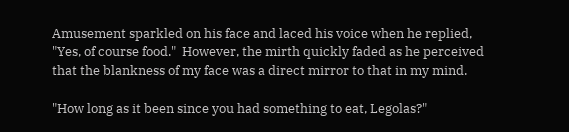Amusement sparkled on his face and laced his voice when he replied, "Yes, of course food."  However, the mirth quickly faded as he perceived that the blankness of my face was a direct mirror to that in my mind.

"How long as it been since you had something to eat, Legolas?"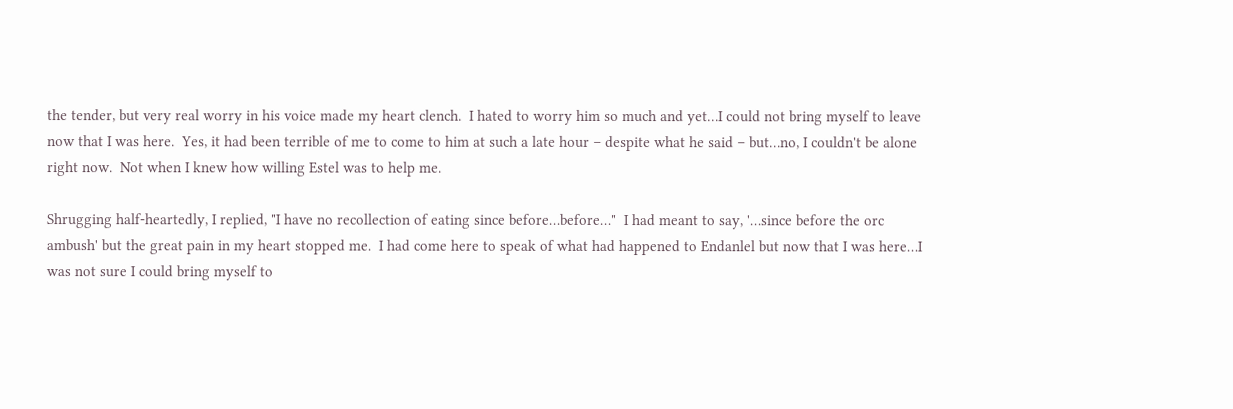the tender, but very real worry in his voice made my heart clench.  I hated to worry him so much and yet…I could not bring myself to leave now that I was here.  Yes, it had been terrible of me to come to him at such a late hour – despite what he said – but…no, I couldn't be alone right now.  Not when I knew how willing Estel was to help me.

Shrugging half-heartedly, I replied, "I have no recollection of eating since before…before…"  I had meant to say, '…since before the orc ambush' but the great pain in my heart stopped me.  I had come here to speak of what had happened to Endanlel but now that I was here…I was not sure I could bring myself to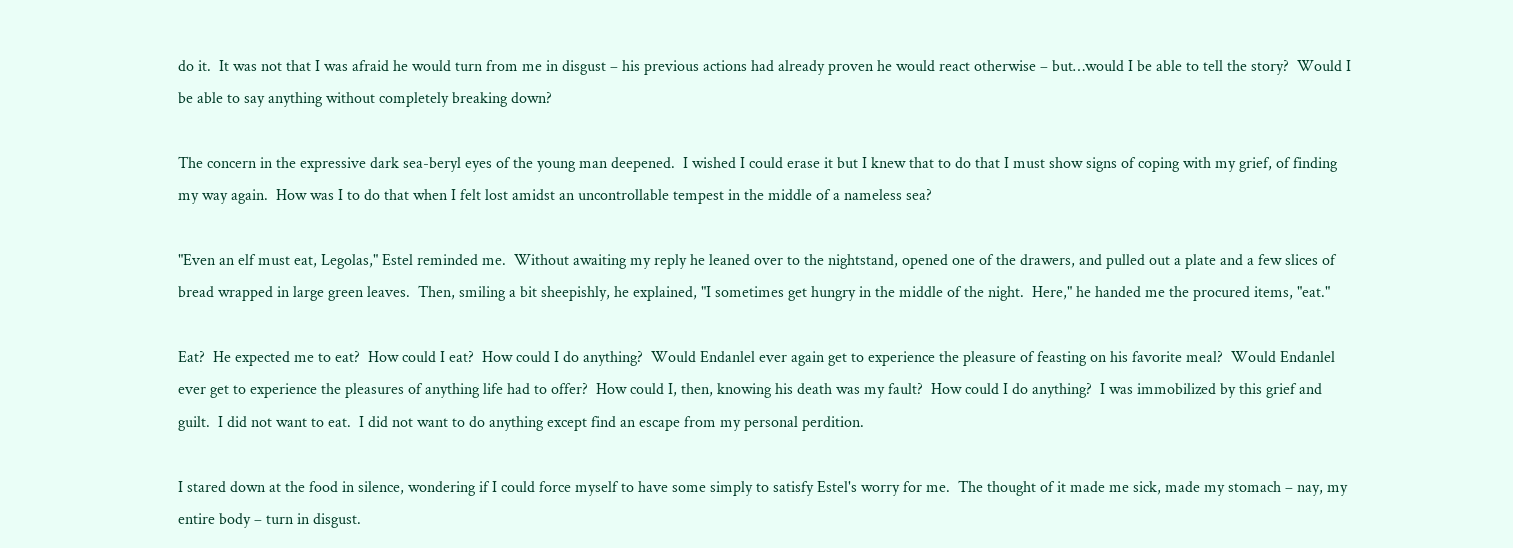do it.  It was not that I was afraid he would turn from me in disgust – his previous actions had already proven he would react otherwise – but…would I be able to tell the story?  Would I be able to say anything without completely breaking down?

The concern in the expressive dark sea-beryl eyes of the young man deepened.  I wished I could erase it but I knew that to do that I must show signs of coping with my grief, of finding my way again.  How was I to do that when I felt lost amidst an uncontrollable tempest in the middle of a nameless sea?

"Even an elf must eat, Legolas," Estel reminded me.  Without awaiting my reply he leaned over to the nightstand, opened one of the drawers, and pulled out a plate and a few slices of bread wrapped in large green leaves.  Then, smiling a bit sheepishly, he explained, "I sometimes get hungry in the middle of the night.  Here," he handed me the procured items, "eat."

Eat?  He expected me to eat?  How could I eat?  How could I do anything?  Would Endanlel ever again get to experience the pleasure of feasting on his favorite meal?  Would Endanlel ever get to experience the pleasures of anything life had to offer?  How could I, then, knowing his death was my fault?  How could I do anything?  I was immobilized by this grief and guilt.  I did not want to eat.  I did not want to do anything except find an escape from my personal perdition.

I stared down at the food in silence, wondering if I could force myself to have some simply to satisfy Estel's worry for me.  The thought of it made me sick, made my stomach – nay, my entire body – turn in disgust.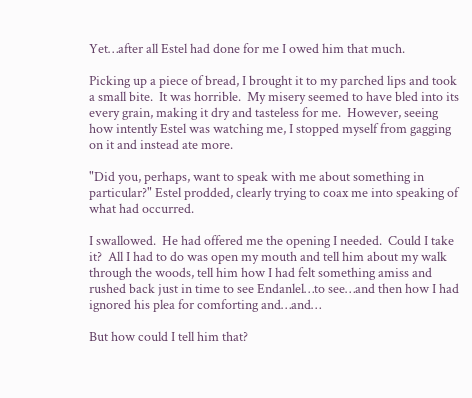Yet…after all Estel had done for me I owed him that much.

Picking up a piece of bread, I brought it to my parched lips and took a small bite.  It was horrible.  My misery seemed to have bled into its every grain, making it dry and tasteless for me.  However, seeing how intently Estel was watching me, I stopped myself from gagging on it and instead ate more.

"Did you, perhaps, want to speak with me about something in particular?" Estel prodded, clearly trying to coax me into speaking of what had occurred.

I swallowed.  He had offered me the opening I needed.  Could I take it?  All I had to do was open my mouth and tell him about my walk through the woods, tell him how I had felt something amiss and rushed back just in time to see Endanlel…to see…and then how I had ignored his plea for comforting and…and…

But how could I tell him that?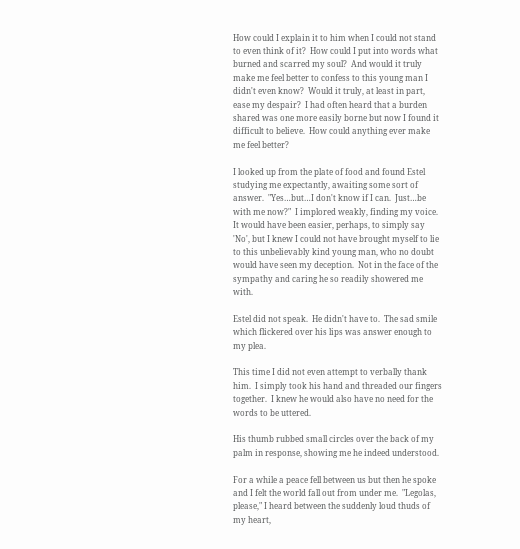How could I explain it to him when I could not stand to even think of it?  How could I put into words what burned and scarred my soul?  And would it truly make me feel better to confess to this young man I didn't even know?  Would it truly, at least in part, ease my despair?  I had often heard that a burden shared was one more easily borne but now I found it difficult to believe.  How could anything ever make me feel better?

I looked up from the plate of food and found Estel studying me expectantly, awaiting some sort of answer.  "Yes…but…I don't know if I can.  Just…be with me now?"  I implored weakly, finding my voice.  It would have been easier, perhaps, to simply say 'No', but I knew I could not have brought myself to lie to this unbelievably kind young man, who no doubt would have seen my deception.  Not in the face of the sympathy and caring he so readily showered me with.

Estel did not speak.  He didn't have to.  The sad smile which flickered over his lips was answer enough to my plea.

This time I did not even attempt to verbally thank him.  I simply took his hand and threaded our fingers together.  I knew he would also have no need for the words to be uttered.

His thumb rubbed small circles over the back of my palm in response, showing me he indeed understood.

For a while a peace fell between us but then he spoke and I felt the world fall out from under me.  "Legolas, please," I heard between the suddenly loud thuds of my heart,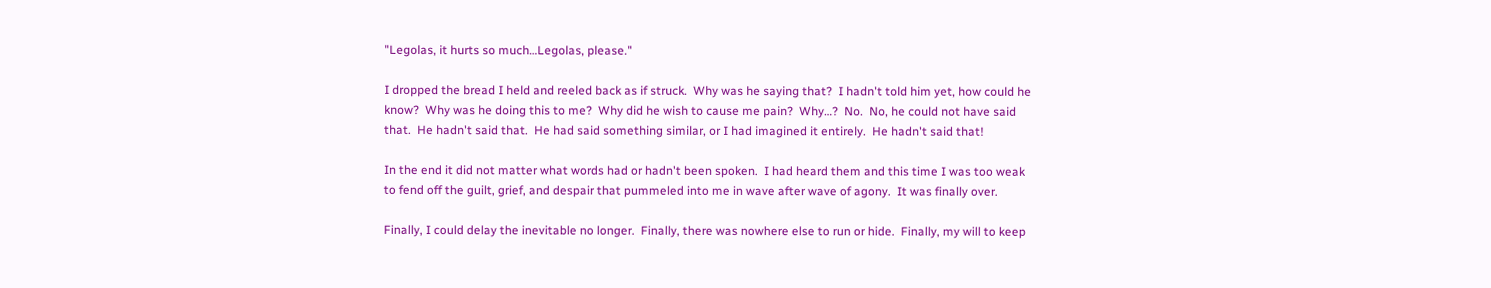"Legolas, it hurts so much…Legolas, please."

I dropped the bread I held and reeled back as if struck.  Why was he saying that?  I hadn't told him yet, how could he know?  Why was he doing this to me?  Why did he wish to cause me pain?  Why…?  No.  No, he could not have said that.  He hadn't said that.  He had said something similar, or I had imagined it entirely.  He hadn't said that!

In the end it did not matter what words had or hadn't been spoken.  I had heard them and this time I was too weak to fend off the guilt, grief, and despair that pummeled into me in wave after wave of agony.  It was finally over.

Finally, I could delay the inevitable no longer.  Finally, there was nowhere else to run or hide.  Finally, my will to keep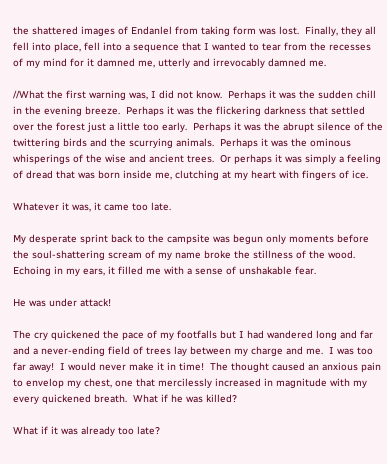the shattered images of Endanlel from taking form was lost.  Finally, they all fell into place, fell into a sequence that I wanted to tear from the recesses of my mind for it damned me, utterly and irrevocably damned me.

//What the first warning was, I did not know.  Perhaps it was the sudden chill in the evening breeze.  Perhaps it was the flickering darkness that settled over the forest just a little too early.  Perhaps it was the abrupt silence of the twittering birds and the scurrying animals.  Perhaps it was the ominous whisperings of the wise and ancient trees.  Or perhaps it was simply a feeling of dread that was born inside me, clutching at my heart with fingers of ice.

Whatever it was, it came too late.

My desperate sprint back to the campsite was begun only moments before the soul-shattering scream of my name broke the stillness of the wood.  Echoing in my ears, it filled me with a sense of unshakable fear.

He was under attack!

The cry quickened the pace of my footfalls but I had wandered long and far and a never-ending field of trees lay between my charge and me.  I was too far away!  I would never make it in time!  The thought caused an anxious pain to envelop my chest, one that mercilessly increased in magnitude with my every quickened breath.  What if he was killed?

What if it was already too late?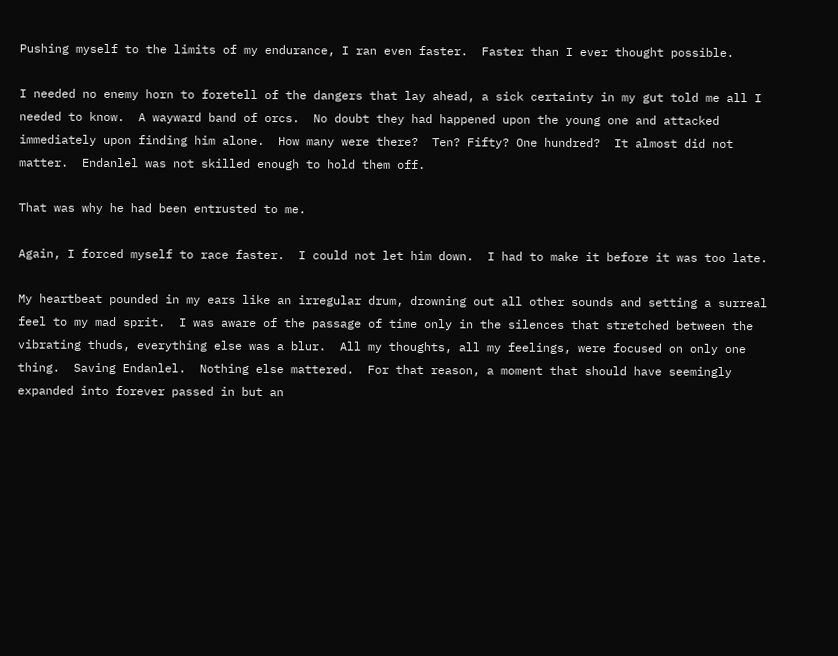Pushing myself to the limits of my endurance, I ran even faster.  Faster than I ever thought possible.

I needed no enemy horn to foretell of the dangers that lay ahead, a sick certainty in my gut told me all I needed to know.  A wayward band of orcs.  No doubt they had happened upon the young one and attacked immediately upon finding him alone.  How many were there?  Ten? Fifty? One hundred?  It almost did not matter.  Endanlel was not skilled enough to hold them off.

That was why he had been entrusted to me.

Again, I forced myself to race faster.  I could not let him down.  I had to make it before it was too late.

My heartbeat pounded in my ears like an irregular drum, drowning out all other sounds and setting a surreal feel to my mad sprit.  I was aware of the passage of time only in the silences that stretched between the vibrating thuds, everything else was a blur.  All my thoughts, all my feelings, were focused on only one thing.  Saving Endanlel.  Nothing else mattered.  For that reason, a moment that should have seemingly expanded into forever passed in but an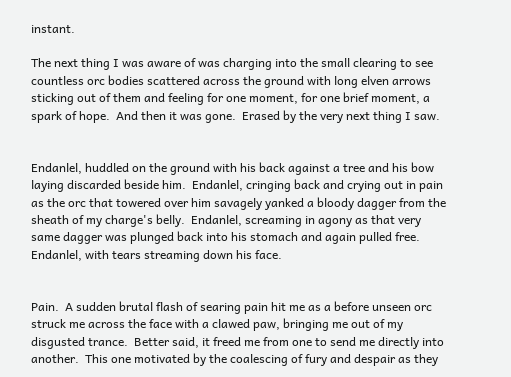instant.

The next thing I was aware of was charging into the small clearing to see countless orc bodies scattered across the ground with long elven arrows sticking out of them and feeling for one moment, for one brief moment, a spark of hope.  And then it was gone.  Erased by the very next thing I saw.


Endanlel, huddled on the ground with his back against a tree and his bow laying discarded beside him.  Endanlel, cringing back and crying out in pain as the orc that towered over him savagely yanked a bloody dagger from the sheath of my charge's belly.  Endanlel, screaming in agony as that very same dagger was plunged back into his stomach and again pulled free.  Endanlel, with tears streaming down his face.


Pain.  A sudden brutal flash of searing pain hit me as a before unseen orc struck me across the face with a clawed paw, bringing me out of my disgusted trance.  Better said, it freed me from one to send me directly into another.  This one motivated by the coalescing of fury and despair as they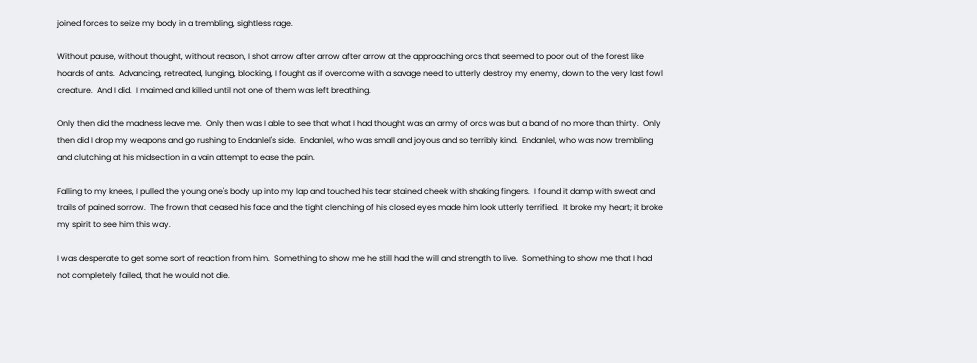joined forces to seize my body in a trembling, sightless rage.

Without pause, without thought, without reason, I shot arrow after arrow after arrow at the approaching orcs that seemed to poor out of the forest like hoards of ants.  Advancing, retreated, lunging, blocking, I fought as if overcome with a savage need to utterly destroy my enemy, down to the very last fowl creature.  And I did.  I maimed and killed until not one of them was left breathing.

Only then did the madness leave me.  Only then was I able to see that what I had thought was an army of orcs was but a band of no more than thirty.  Only then did I drop my weapons and go rushing to Endanlel's side.  Endanlel, who was small and joyous and so terribly kind.  Endanlel, who was now trembling and clutching at his midsection in a vain attempt to ease the pain.

Falling to my knees, I pulled the young one's body up into my lap and touched his tear stained cheek with shaking fingers.  I found it damp with sweat and trails of pained sorrow.  The frown that ceased his face and the tight clenching of his closed eyes made him look utterly terrified.  It broke my heart; it broke my spirit to see him this way.

I was desperate to get some sort of reaction from him.  Something to show me he still had the will and strength to live.  Something to show me that I had not completely failed, that he would not die.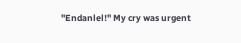"Endanlel!" My cry was urgent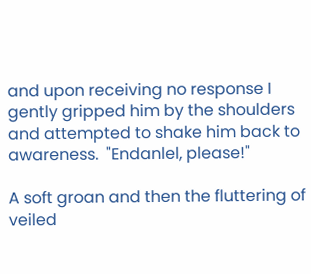and upon receiving no response I gently gripped him by the shoulders and attempted to shake him back to awareness.  "Endanlel, please!"

A soft groan and then the fluttering of veiled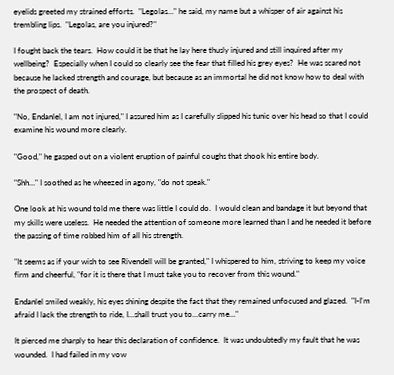eyelids greeted my strained efforts.  "Legolas…" he said, my name but a whisper of air against his trembling lips.  "Legolas, are you injured?"

I fought back the tears.  How could it be that he lay here thusly injured and still inquired after my wellbeing?  Especially when I could so clearly see the fear that filled his grey eyes?  He was scared not because he lacked strength and courage, but because as an immortal he did not know how to deal with the prospect of death.

"No, Endanlel, I am not injured," I assured him as I carefully slipped his tunic over his head so that I could examine his wound more clearly.

"Good," he gasped out on a violent eruption of painful coughs that shook his entire body.

"Shh…" I soothed as he wheezed in agony, "do not speak."

One look at his wound told me there was little I could do.  I would clean and bandage it but beyond that my skills were useless.  He needed the attention of someone more learned than I and he needed it before the passing of time robbed him of all his strength.

"It seems as if your wish to see Rivendell will be granted," I whispered to him, striving to keep my voice firm and cheerful, "for it is there that I must take you to recover from this wound."

Endanlel smiled weakly, his eyes shining despite the fact that they remained unfocused and glazed.  "I-I'm afraid I lack the strength to ride, I…shall trust you to…carry me…"

It pierced me sharply to hear this declaration of confidence.  It was undoubtedly my fault that he was wounded.  I had failed in my vow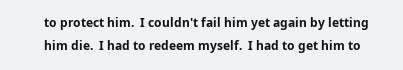to protect him.  I couldn't fail him yet again by letting him die.  I had to redeem myself.  I had to get him to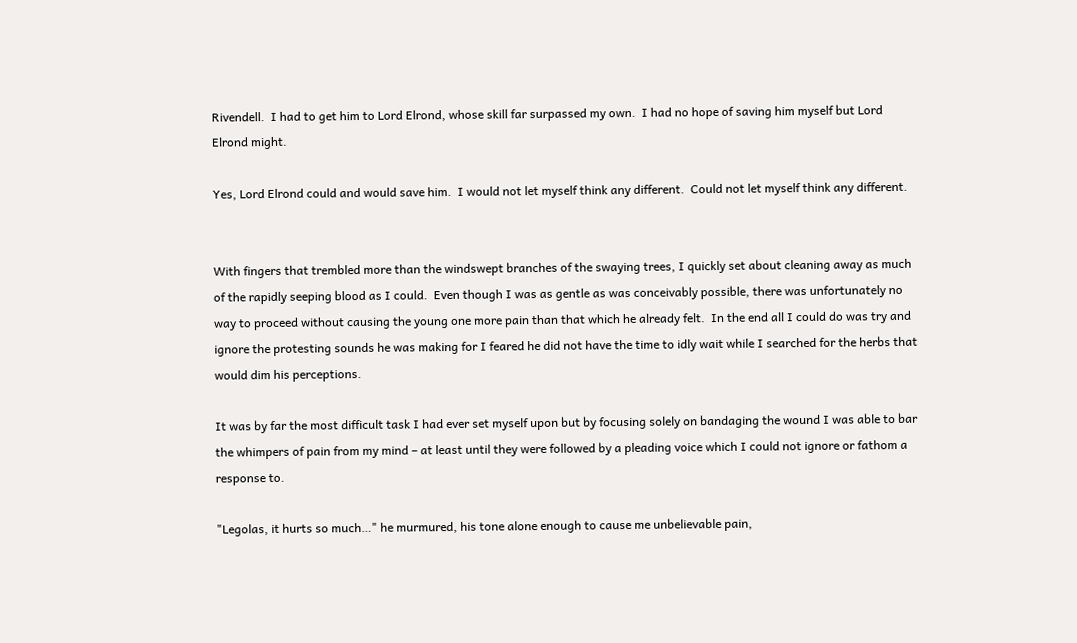Rivendell.  I had to get him to Lord Elrond, whose skill far surpassed my own.  I had no hope of saving him myself but Lord Elrond might.

Yes, Lord Elrond could and would save him.  I would not let myself think any different.  Could not let myself think any different.


With fingers that trembled more than the windswept branches of the swaying trees, I quickly set about cleaning away as much of the rapidly seeping blood as I could.  Even though I was as gentle as was conceivably possible, there was unfortunately no way to proceed without causing the young one more pain than that which he already felt.  In the end all I could do was try and ignore the protesting sounds he was making for I feared he did not have the time to idly wait while I searched for the herbs that would dim his perceptions.

It was by far the most difficult task I had ever set myself upon but by focusing solely on bandaging the wound I was able to bar the whimpers of pain from my mind – at least until they were followed by a pleading voice which I could not ignore or fathom a response to.

"Legolas, it hurts so much…" he murmured, his tone alone enough to cause me unbelievable pain,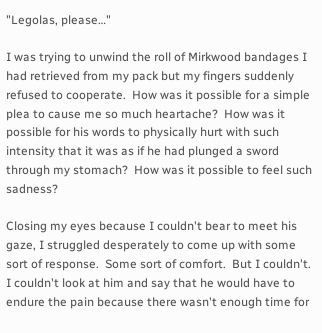"Legolas, please…"

I was trying to unwind the roll of Mirkwood bandages I had retrieved from my pack but my fingers suddenly refused to cooperate.  How was it possible for a simple plea to cause me so much heartache?  How was it possible for his words to physically hurt with such intensity that it was as if he had plunged a sword through my stomach?  How was it possible to feel such sadness?

Closing my eyes because I couldn't bear to meet his gaze, I struggled desperately to come up with some sort of response.  Some sort of comfort.  But I couldn't.  I couldn't look at him and say that he would have to endure the pain because there wasn't enough time for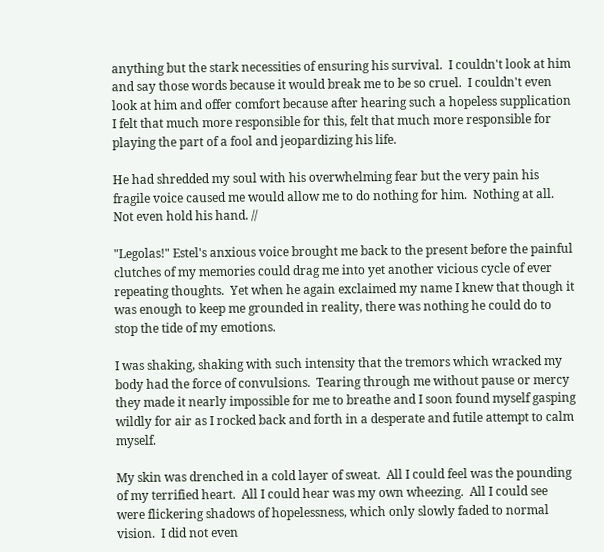anything but the stark necessities of ensuring his survival.  I couldn't look at him and say those words because it would break me to be so cruel.  I couldn't even look at him and offer comfort because after hearing such a hopeless supplication I felt that much more responsible for this, felt that much more responsible for playing the part of a fool and jeopardizing his life.

He had shredded my soul with his overwhelming fear but the very pain his fragile voice caused me would allow me to do nothing for him.  Nothing at all.  Not even hold his hand. //

"Legolas!" Estel's anxious voice brought me back to the present before the painful clutches of my memories could drag me into yet another vicious cycle of ever repeating thoughts.  Yet when he again exclaimed my name I knew that though it was enough to keep me grounded in reality, there was nothing he could do to stop the tide of my emotions.

I was shaking, shaking with such intensity that the tremors which wracked my body had the force of convulsions.  Tearing through me without pause or mercy they made it nearly impossible for me to breathe and I soon found myself gasping wildly for air as I rocked back and forth in a desperate and futile attempt to calm myself.

My skin was drenched in a cold layer of sweat.  All I could feel was the pounding of my terrified heart.  All I could hear was my own wheezing.  All I could see were flickering shadows of hopelessness, which only slowly faded to normal vision.  I did not even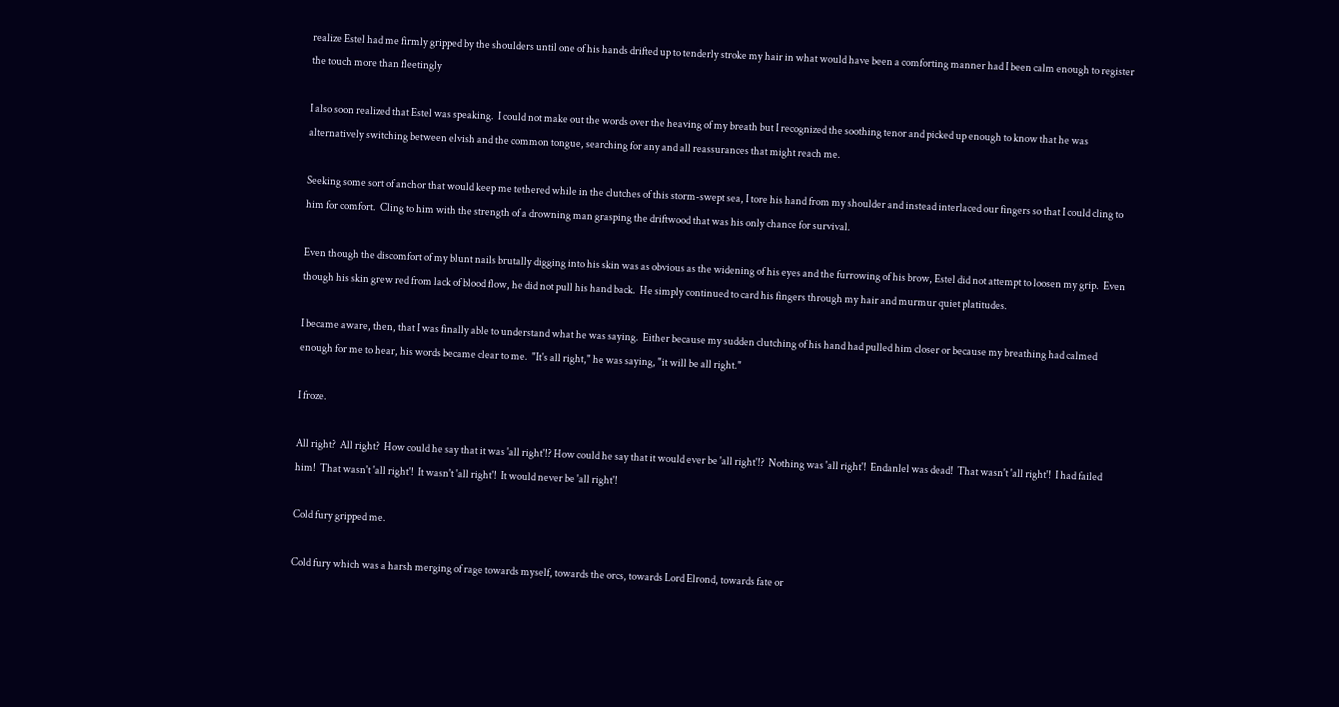realize Estel had me firmly gripped by the shoulders until one of his hands drifted up to tenderly stroke my hair in what would have been a comforting manner had I been calm enough to register the touch more than fleetingly

I also soon realized that Estel was speaking.  I could not make out the words over the heaving of my breath but I recognized the soothing tenor and picked up enough to know that he was alternatively switching between elvish and the common tongue, searching for any and all reassurances that might reach me.

Seeking some sort of anchor that would keep me tethered while in the clutches of this storm-swept sea, I tore his hand from my shoulder and instead interlaced our fingers so that I could cling to him for comfort.  Cling to him with the strength of a drowning man grasping the driftwood that was his only chance for survival.

Even though the discomfort of my blunt nails brutally digging into his skin was as obvious as the widening of his eyes and the furrowing of his brow, Estel did not attempt to loosen my grip.  Even though his skin grew red from lack of blood flow, he did not pull his hand back.  He simply continued to card his fingers through my hair and murmur quiet platitudes.

I became aware, then, that I was finally able to understand what he was saying.  Either because my sudden clutching of his hand had pulled him closer or because my breathing had calmed enough for me to hear, his words became clear to me.  "It's all right," he was saying, "it will be all right."

I froze.

All right?  All right?  How could he say that it was 'all right'!? How could he say that it would ever be 'all right'!?  Nothing was 'all right'!  Endanlel was dead!  That wasn't 'all right'!  I had failed him!  That wasn't 'all right'!  It wasn't 'all right'!  It would never be 'all right'!

Cold fury gripped me.

Cold fury which was a harsh merging of rage towards myself, towards the orcs, towards Lord Elrond, towards fate or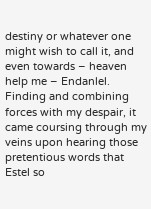destiny or whatever one might wish to call it, and even towards – heaven help me – Endanlel.  Finding and combining forces with my despair, it came coursing through my veins upon hearing those pretentious words that Estel so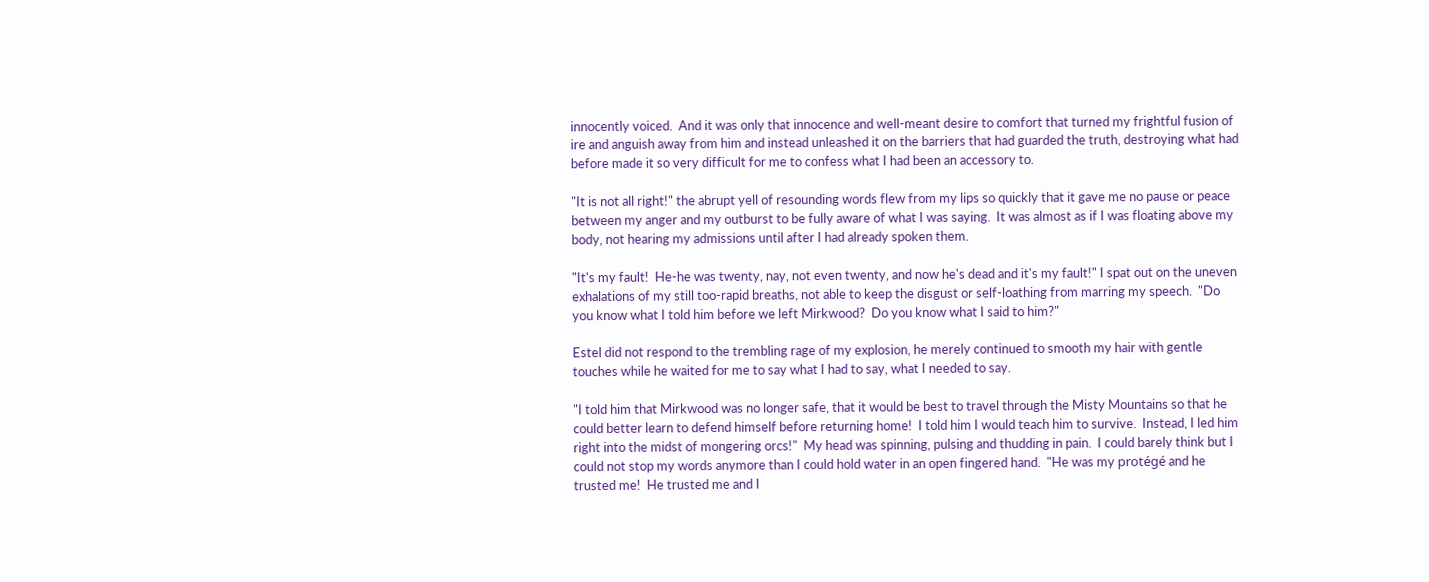innocently voiced.  And it was only that innocence and well-meant desire to comfort that turned my frightful fusion of ire and anguish away from him and instead unleashed it on the barriers that had guarded the truth, destroying what had before made it so very difficult for me to confess what I had been an accessory to.

"It is not all right!" the abrupt yell of resounding words flew from my lips so quickly that it gave me no pause or peace between my anger and my outburst to be fully aware of what I was saying.  It was almost as if I was floating above my body, not hearing my admissions until after I had already spoken them.

"It's my fault!  He-he was twenty, nay, not even twenty, and now he's dead and it's my fault!" I spat out on the uneven exhalations of my still too-rapid breaths, not able to keep the disgust or self-loathing from marring my speech.  "Do you know what I told him before we left Mirkwood?  Do you know what I said to him?"

Estel did not respond to the trembling rage of my explosion, he merely continued to smooth my hair with gentle touches while he waited for me to say what I had to say, what I needed to say.

"I told him that Mirkwood was no longer safe, that it would be best to travel through the Misty Mountains so that he could better learn to defend himself before returning home!  I told him I would teach him to survive.  Instead, I led him right into the midst of mongering orcs!"  My head was spinning, pulsing and thudding in pain.  I could barely think but I could not stop my words anymore than I could hold water in an open fingered hand.  "He was my protégé and he trusted me!  He trusted me and I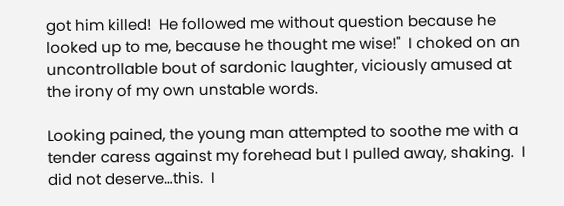got him killed!  He followed me without question because he looked up to me, because he thought me wise!"  I choked on an uncontrollable bout of sardonic laughter, viciously amused at the irony of my own unstable words.

Looking pained, the young man attempted to soothe me with a tender caress against my forehead but I pulled away, shaking.  I did not deserve…this.  I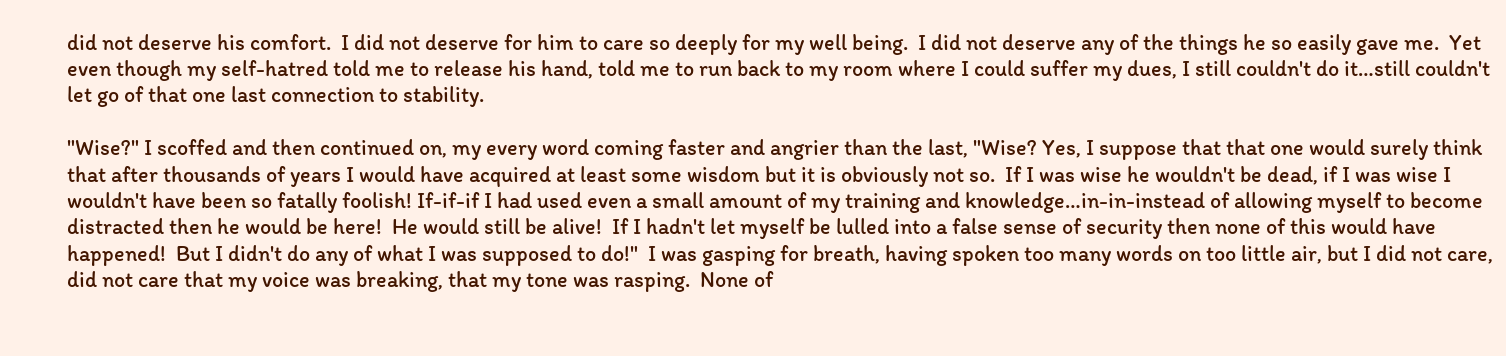did not deserve his comfort.  I did not deserve for him to care so deeply for my well being.  I did not deserve any of the things he so easily gave me.  Yet even though my self-hatred told me to release his hand, told me to run back to my room where I could suffer my dues, I still couldn't do it…still couldn't let go of that one last connection to stability.

"Wise?" I scoffed and then continued on, my every word coming faster and angrier than the last, "Wise? Yes, I suppose that that one would surely think that after thousands of years I would have acquired at least some wisdom but it is obviously not so.  If I was wise he wouldn't be dead, if I was wise I wouldn't have been so fatally foolish! If-if-if I had used even a small amount of my training and knowledge…in-in-instead of allowing myself to become distracted then he would be here!  He would still be alive!  If I hadn't let myself be lulled into a false sense of security then none of this would have happened!  But I didn't do any of what I was supposed to do!"  I was gasping for breath, having spoken too many words on too little air, but I did not care, did not care that my voice was breaking, that my tone was rasping.  None of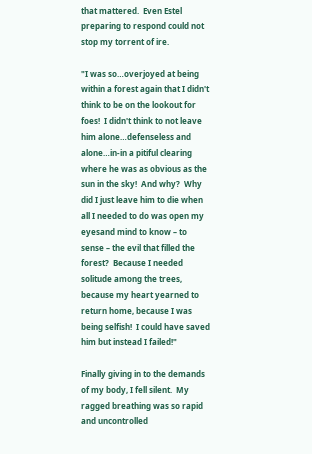that mattered.  Even Estel preparing to respond could not stop my torrent of ire.

"I was so…overjoyed at being within a forest again that I didn't think to be on the lookout for foes!  I didn't think to not leave him alone…defenseless and alone…in-in a pitiful clearing where he was as obvious as the sun in the sky!  And why?  Why did I just leave him to die when all I needed to do was open my eyesand mind to know – to sense – the evil that filled the forest?  Because I needed solitude among the trees, because my heart yearned to return home, because I was being selfish!  I could have saved him but instead I failed!"

Finally giving in to the demands of my body, I fell silent.  My ragged breathing was so rapid and uncontrolled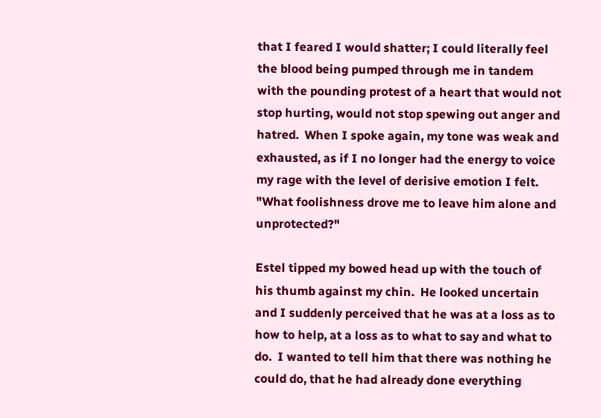that I feared I would shatter; I could literally feel the blood being pumped through me in tandem with the pounding protest of a heart that would not stop hurting, would not stop spewing out anger and hatred.  When I spoke again, my tone was weak and exhausted, as if I no longer had the energy to voice my rage with the level of derisive emotion I felt.  "What foolishness drove me to leave him alone and unprotected?"

Estel tipped my bowed head up with the touch of his thumb against my chin.  He looked uncertain and I suddenly perceived that he was at a loss as to how to help, at a loss as to what to say and what to do.  I wanted to tell him that there was nothing he could do, that he had already done everything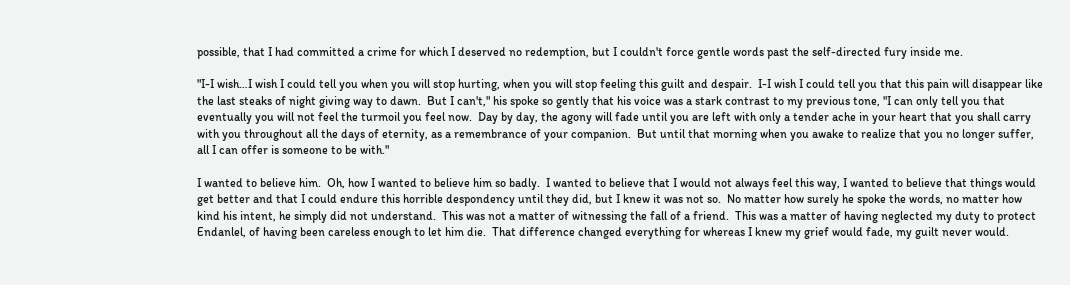possible, that I had committed a crime for which I deserved no redemption, but I couldn't force gentle words past the self-directed fury inside me.

"I-I wish…I wish I could tell you when you will stop hurting, when you will stop feeling this guilt and despair.  I-I wish I could tell you that this pain will disappear like the last steaks of night giving way to dawn.  But I can't," his spoke so gently that his voice was a stark contrast to my previous tone, "I can only tell you that eventually you will not feel the turmoil you feel now.  Day by day, the agony will fade until you are left with only a tender ache in your heart that you shall carry with you throughout all the days of eternity, as a remembrance of your companion.  But until that morning when you awake to realize that you no longer suffer, all I can offer is someone to be with."

I wanted to believe him.  Oh, how I wanted to believe him so badly.  I wanted to believe that I would not always feel this way, I wanted to believe that things would get better and that I could endure this horrible despondency until they did, but I knew it was not so.  No matter how surely he spoke the words, no matter how kind his intent, he simply did not understand.  This was not a matter of witnessing the fall of a friend.  This was a matter of having neglected my duty to protect Endanlel, of having been careless enough to let him die.  That difference changed everything for whereas I knew my grief would fade, my guilt never would.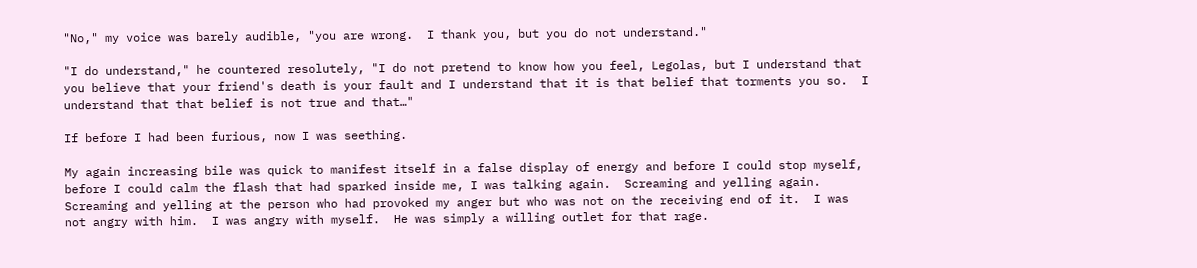"No," my voice was barely audible, "you are wrong.  I thank you, but you do not understand."

"I do understand," he countered resolutely, "I do not pretend to know how you feel, Legolas, but I understand that you believe that your friend's death is your fault and I understand that it is that belief that torments you so.  I understand that that belief is not true and that…"

If before I had been furious, now I was seething.

My again increasing bile was quick to manifest itself in a false display of energy and before I could stop myself, before I could calm the flash that had sparked inside me, I was talking again.  Screaming and yelling again.  Screaming and yelling at the person who had provoked my anger but who was not on the receiving end of it.  I was not angry with him.  I was angry with myself.  He was simply a willing outlet for that rage.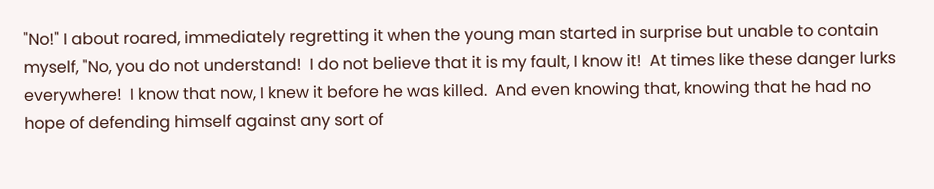"No!" I about roared, immediately regretting it when the young man started in surprise but unable to contain myself, "No, you do not understand!  I do not believe that it is my fault, I know it!  At times like these danger lurks everywhere!  I know that now, I knew it before he was killed.  And even knowing that, knowing that he had no hope of defending himself against any sort of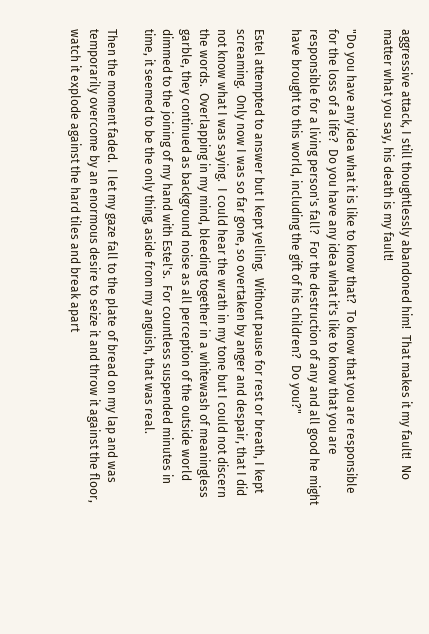aggressive attack, I still thoughtlessly abandoned him!  That makes it my fault!  No matter what you say, his death is my fault!

"Do you have any idea what it is like to know that?  To know that you are responsible for the loss of a life?  Do you have any idea what it's like to know that you are responsible for a living person's fall?  For the destruction of any and all good he might have brought to this world, including the gift of his children?  Do you?"

Estel attempted to answer but I kept yelling.  Without pause for rest or breath, I kept screaming.  Only now I was so far gone, so overtaken by anger and despair, that I did not know what I was saying.  I could hear the wrath in my tone but I could not discern the words.  Overlapping in my mind, bleeding together in a whitewash of meaningless garble, they continued as background noise as all perception of the outside world dimmed to the joining of my hand with Estel's.  For countless suspended minutes in time, it seemed to be the only thing, aside from my anguish, that was real.

Then the moment faded.  I let my gaze fall to the plate of bread on my lap and was temporarily overcome by an enormous desire to seize it and throw it against the floor, watch it explode against the hard tiles and break apart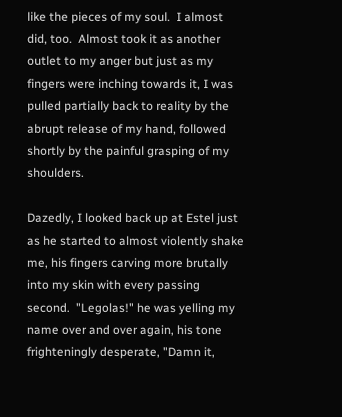like the pieces of my soul.  I almost did, too.  Almost took it as another outlet to my anger but just as my fingers were inching towards it, I was pulled partially back to reality by the abrupt release of my hand, followed shortly by the painful grasping of my shoulders.

Dazedly, I looked back up at Estel just as he started to almost violently shake me, his fingers carving more brutally into my skin with every passing second.  "Legolas!" he was yelling my name over and over again, his tone frighteningly desperate, "Damn it,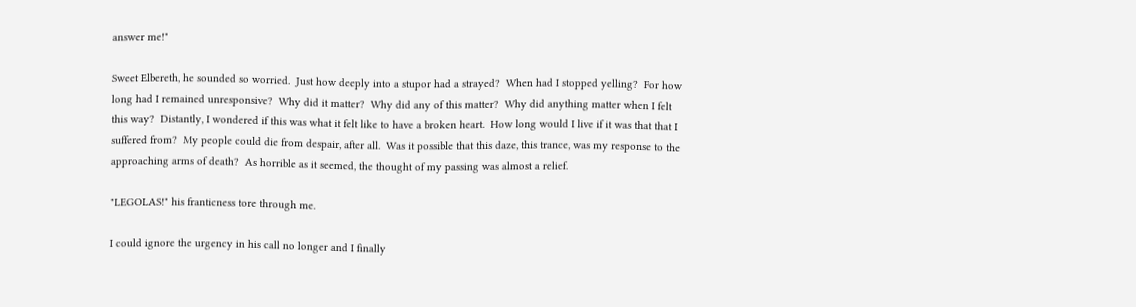answer me!"

Sweet Elbereth, he sounded so worried.  Just how deeply into a stupor had a strayed?  When had I stopped yelling?  For how long had I remained unresponsive?  Why did it matter?  Why did any of this matter?  Why did anything matter when I felt this way?  Distantly, I wondered if this was what it felt like to have a broken heart.  How long would I live if it was that that I suffered from?  My people could die from despair, after all.  Was it possible that this daze, this trance, was my response to the approaching arms of death?  As horrible as it seemed, the thought of my passing was almost a relief.

"LEGOLAS!" his franticness tore through me.

I could ignore the urgency in his call no longer and I finally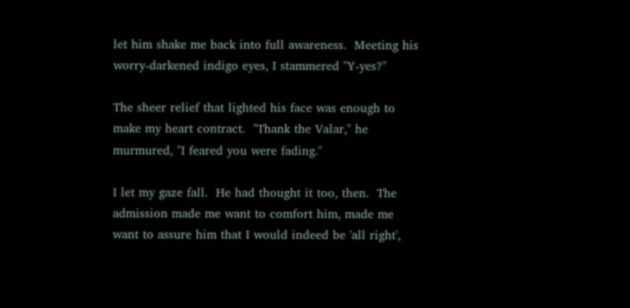let him shake me back into full awareness.  Meeting his worry-darkened indigo eyes, I stammered "Y-yes?"

The sheer relief that lighted his face was enough to make my heart contract.  "Thank the Valar," he murmured, "I feared you were fading."

I let my gaze fall.  He had thought it too, then.  The admission made me want to comfort him, made me want to assure him that I would indeed be 'all right',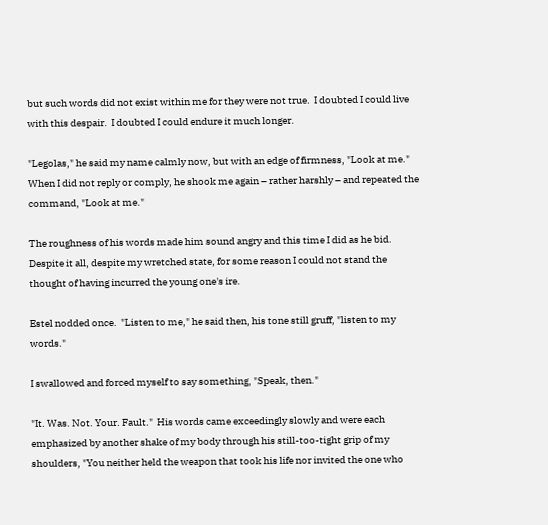but such words did not exist within me for they were not true.  I doubted I could live with this despair.  I doubted I could endure it much longer.

"Legolas," he said my name calmly now, but with an edge of firmness, "Look at me."  When I did not reply or comply, he shook me again – rather harshly – and repeated the command, "Look at me."

The roughness of his words made him sound angry and this time I did as he bid.  Despite it all, despite my wretched state, for some reason I could not stand the thought of having incurred the young one's ire.

Estel nodded once.  "Listen to me," he said then, his tone still gruff, "listen to my words."

I swallowed and forced myself to say something, "Speak, then."

"It. Was. Not. Your. Fault."  His words came exceedingly slowly and were each emphasized by another shake of my body through his still-too-tight grip of my shoulders, "You neither held the weapon that took his life nor invited the one who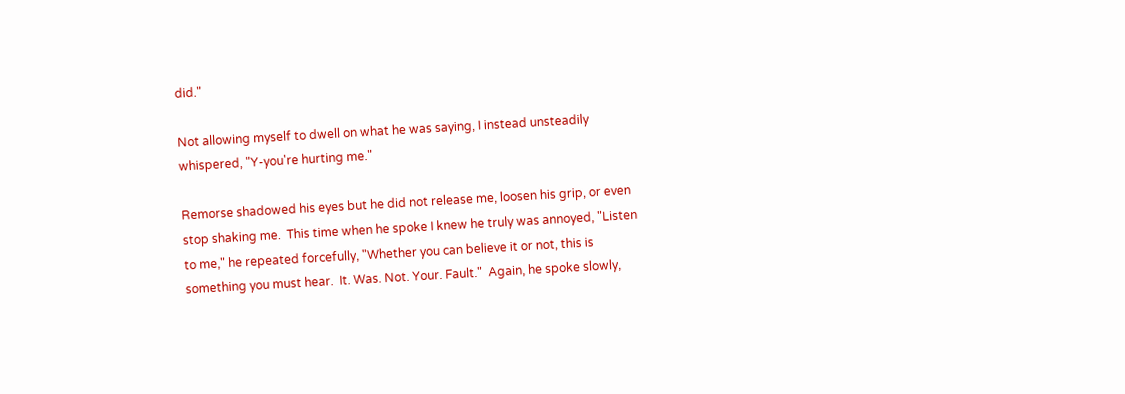did."

Not allowing myself to dwell on what he was saying, I instead unsteadily whispered, "Y-you're hurting me."

Remorse shadowed his eyes but he did not release me, loosen his grip, or even stop shaking me.  This time when he spoke I knew he truly was annoyed, "Listen to me," he repeated forcefully, "Whether you can believe it or not, this is something you must hear.  It. Was. Not. Your. Fault."  Again, he spoke slowly,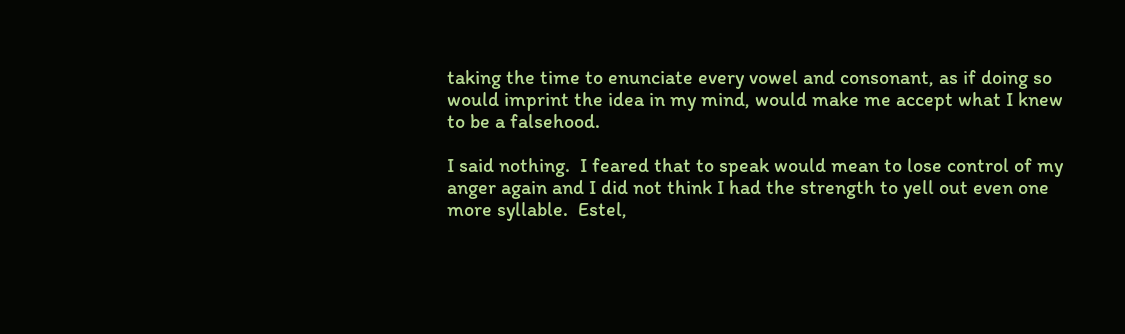taking the time to enunciate every vowel and consonant, as if doing so would imprint the idea in my mind, would make me accept what I knew to be a falsehood.

I said nothing.  I feared that to speak would mean to lose control of my anger again and I did not think I had the strength to yell out even one more syllable.  Estel,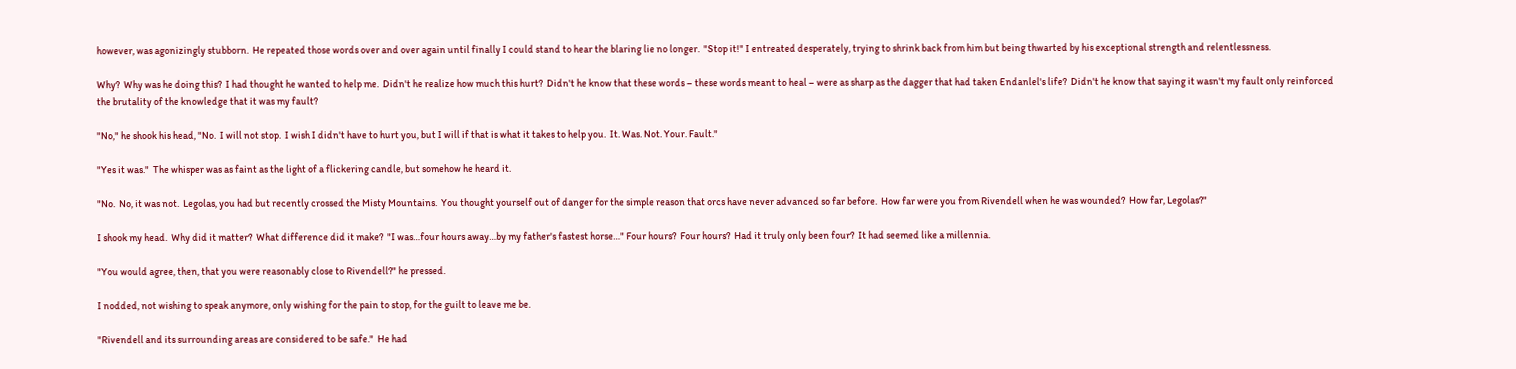however, was agonizingly stubborn.  He repeated those words over and over again until finally I could stand to hear the blaring lie no longer.  "Stop it!" I entreated desperately, trying to shrink back from him but being thwarted by his exceptional strength and relentlessness.

Why?  Why was he doing this?  I had thought he wanted to help me.  Didn't he realize how much this hurt?  Didn't he know that these words – these words meant to heal – were as sharp as the dagger that had taken Endanlel's life?  Didn't he know that saying it wasn't my fault only reinforced the brutality of the knowledge that it was my fault?

"No," he shook his head, "No.  I will not stop.  I wish I didn't have to hurt you, but I will if that is what it takes to help you.  It. Was. Not. Your. Fault."

"Yes it was."  The whisper was as faint as the light of a flickering candle, but somehow he heard it.

"No.  No, it was not.  Legolas, you had but recently crossed the Misty Mountains.  You thought yourself out of danger for the simple reason that orcs have never advanced so far before.  How far were you from Rivendell when he was wounded?  How far, Legolas?"

I shook my head.  Why did it matter?  What difference did it make?  "I was…four hours away…by my father's fastest horse…" Four hours?  Four hours?  Had it truly only been four?  It had seemed like a millennia.

"You would agree, then, that you were reasonably close to Rivendell?" he pressed.

I nodded, not wishing to speak anymore, only wishing for the pain to stop, for the guilt to leave me be.

"Rivendell and its surrounding areas are considered to be safe."  He had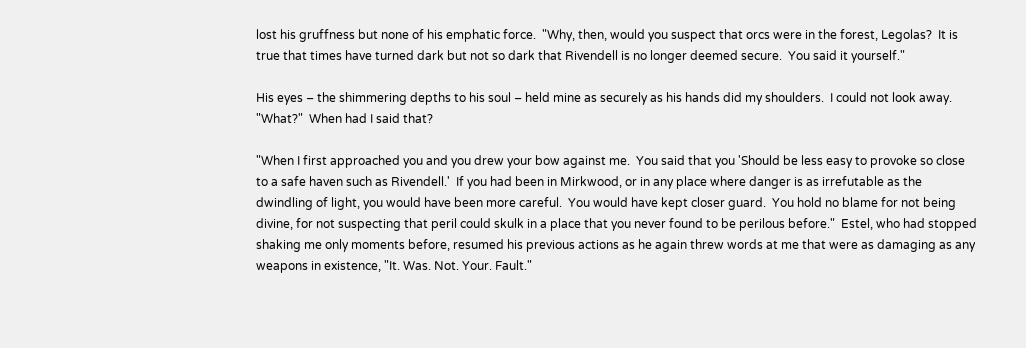lost his gruffness but none of his emphatic force.  "Why, then, would you suspect that orcs were in the forest, Legolas?  It is true that times have turned dark but not so dark that Rivendell is no longer deemed secure.  You said it yourself."

His eyes – the shimmering depths to his soul – held mine as securely as his hands did my shoulders.  I could not look away.  "What?"  When had I said that?

"When I first approached you and you drew your bow against me.  You said that you 'Should be less easy to provoke so close to a safe haven such as Rivendell.'  If you had been in Mirkwood, or in any place where danger is as irrefutable as the dwindling of light, you would have been more careful.  You would have kept closer guard.  You hold no blame for not being divine, for not suspecting that peril could skulk in a place that you never found to be perilous before."  Estel, who had stopped shaking me only moments before, resumed his previous actions as he again threw words at me that were as damaging as any weapons in existence, "It. Was. Not. Your. Fault."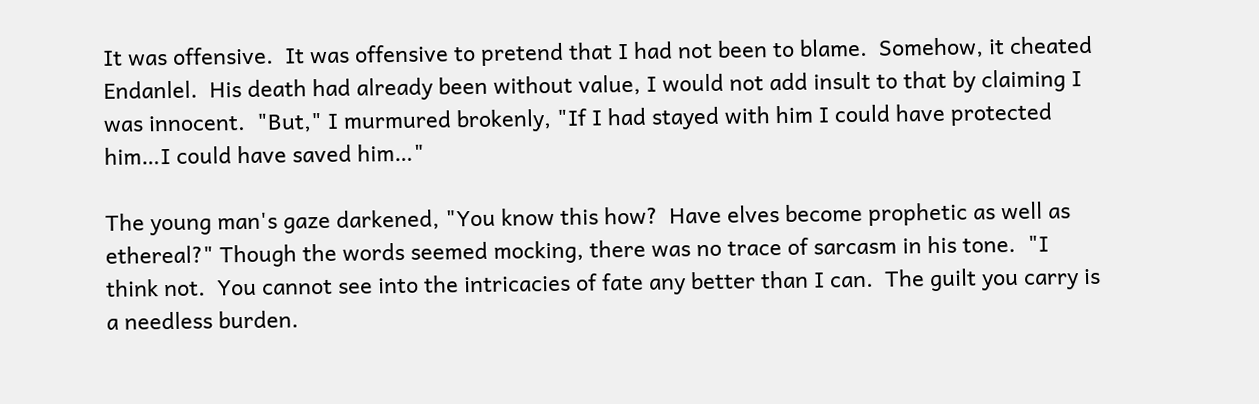It was offensive.  It was offensive to pretend that I had not been to blame.  Somehow, it cheated Endanlel.  His death had already been without value, I would not add insult to that by claiming I was innocent.  "But," I murmured brokenly, "If I had stayed with him I could have protected him…I could have saved him…"

The young man's gaze darkened, "You know this how?  Have elves become prophetic as well as ethereal?" Though the words seemed mocking, there was no trace of sarcasm in his tone.  "I think not.  You cannot see into the intricacies of fate any better than I can.  The guilt you carry is a needless burden.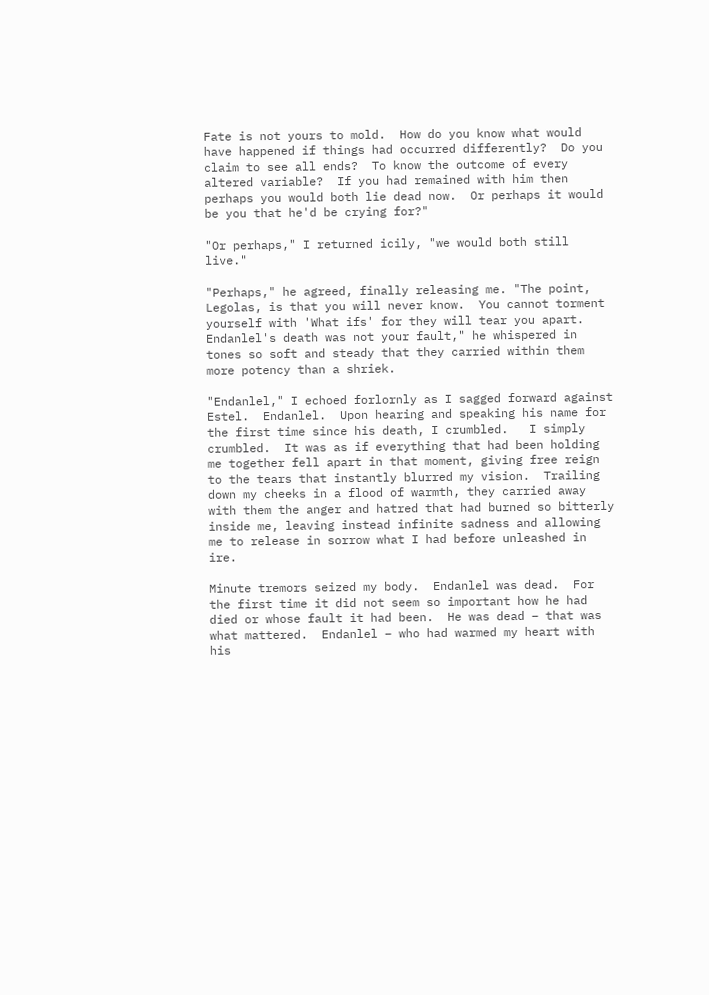Fate is not yours to mold.  How do you know what would have happened if things had occurred differently?  Do you claim to see all ends?  To know the outcome of every altered variable?  If you had remained with him then perhaps you would both lie dead now.  Or perhaps it would be you that he'd be crying for?"

"Or perhaps," I returned icily, "we would both still live."

"Perhaps," he agreed, finally releasing me. "The point, Legolas, is that you will never know.  You cannot torment yourself with 'What ifs' for they will tear you apart.  Endanlel's death was not your fault," he whispered in tones so soft and steady that they carried within them more potency than a shriek.

"Endanlel," I echoed forlornly as I sagged forward against Estel.  Endanlel.  Upon hearing and speaking his name for the first time since his death, I crumbled.   I simply crumbled.  It was as if everything that had been holding me together fell apart in that moment, giving free reign to the tears that instantly blurred my vision.  Trailing down my cheeks in a flood of warmth, they carried away with them the anger and hatred that had burned so bitterly inside me, leaving instead infinite sadness and allowing me to release in sorrow what I had before unleashed in ire.

Minute tremors seized my body.  Endanlel was dead.  For the first time it did not seem so important how he had died or whose fault it had been.  He was dead – that was what mattered.  Endanlel – who had warmed my heart with his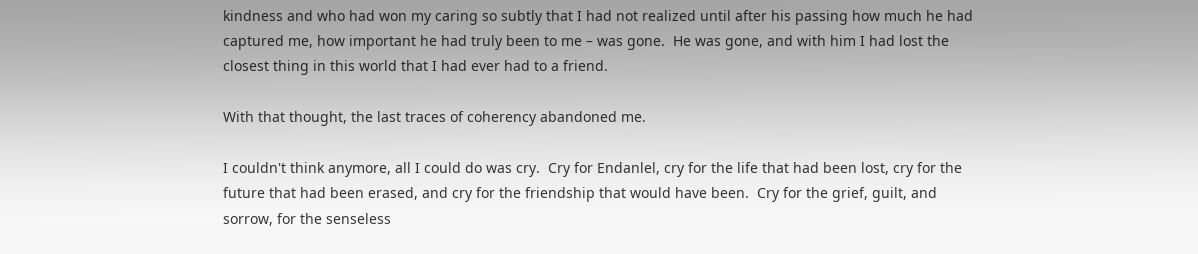kindness and who had won my caring so subtly that I had not realized until after his passing how much he had captured me, how important he had truly been to me – was gone.  He was gone, and with him I had lost the closest thing in this world that I had ever had to a friend.

With that thought, the last traces of coherency abandoned me.

I couldn't think anymore, all I could do was cry.  Cry for Endanlel, cry for the life that had been lost, cry for the future that had been erased, and cry for the friendship that would have been.  Cry for the grief, guilt, and sorrow, for the senseless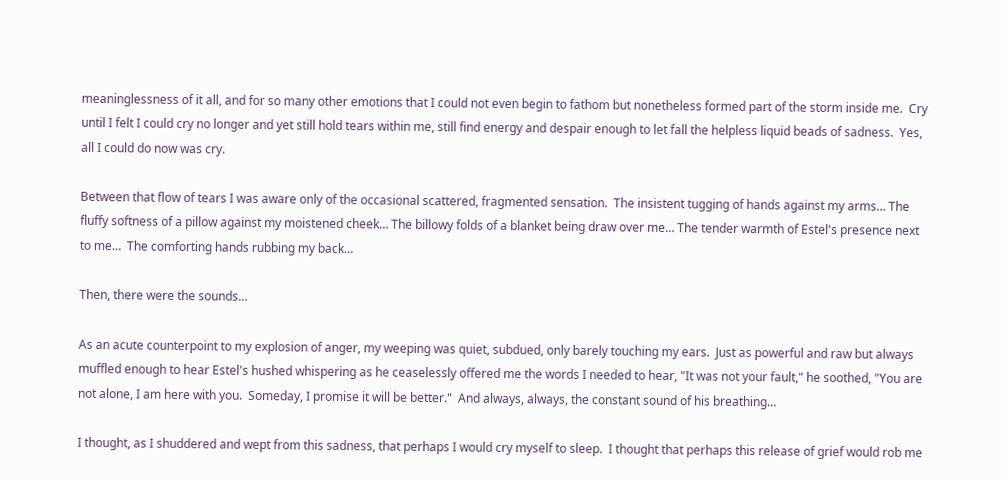meaninglessness of it all, and for so many other emotions that I could not even begin to fathom but nonetheless formed part of the storm inside me.  Cry until I felt I could cry no longer and yet still hold tears within me, still find energy and despair enough to let fall the helpless liquid beads of sadness.  Yes, all I could do now was cry.

Between that flow of tears I was aware only of the occasional scattered, fragmented sensation.  The insistent tugging of hands against my arms… The fluffy softness of a pillow against my moistened cheek… The billowy folds of a blanket being draw over me… The tender warmth of Estel's presence next to me…  The comforting hands rubbing my back…

Then, there were the sounds…

As an acute counterpoint to my explosion of anger, my weeping was quiet, subdued, only barely touching my ears.  Just as powerful and raw but always muffled enough to hear Estel's hushed whispering as he ceaselessly offered me the words I needed to hear, "It was not your fault," he soothed, "You are not alone, I am here with you.  Someday, I promise it will be better."  And always, always, the constant sound of his breathing…

I thought, as I shuddered and wept from this sadness, that perhaps I would cry myself to sleep.  I thought that perhaps this release of grief would rob me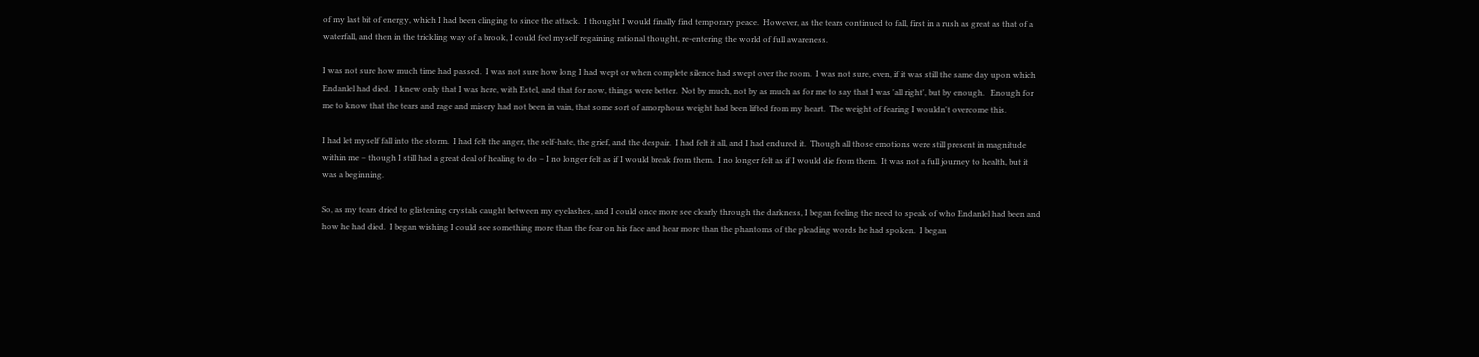of my last bit of energy, which I had been clinging to since the attack.  I thought I would finally find temporary peace.  However, as the tears continued to fall, first in a rush as great as that of a waterfall, and then in the trickling way of a brook, I could feel myself regaining rational thought, re-entering the world of full awareness.

I was not sure how much time had passed.  I was not sure how long I had wept or when complete silence had swept over the room.  I was not sure, even, if it was still the same day upon which Endanlel had died.  I knew only that I was here, with Estel, and that for now, things were better.  Not by much, not by as much as for me to say that I was 'all right', but by enough.   Enough for me to know that the tears and rage and misery had not been in vain, that some sort of amorphous weight had been lifted from my heart.  The weight of fearing I wouldn't overcome this.

I had let myself fall into the storm.  I had felt the anger, the self-hate, the grief, and the despair.  I had felt it all, and I had endured it.  Though all those emotions were still present in magnitude within me – though I still had a great deal of healing to do – I no longer felt as if I would break from them.  I no longer felt as if I would die from them.  It was not a full journey to health, but it was a beginning.

So, as my tears dried to glistening crystals caught between my eyelashes, and I could once more see clearly through the darkness, I began feeling the need to speak of who Endanlel had been and how he had died.  I began wishing I could see something more than the fear on his face and hear more than the phantoms of the pleading words he had spoken.  I began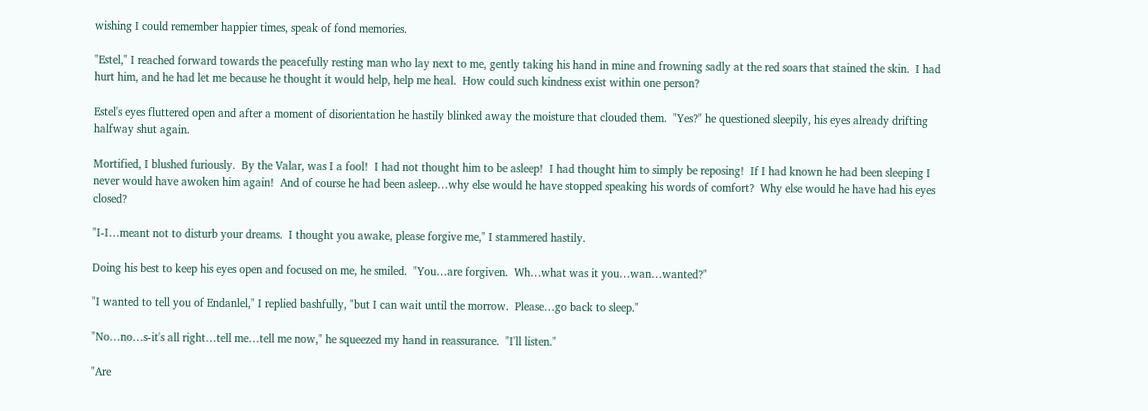wishing I could remember happier times, speak of fond memories.

"Estel," I reached forward towards the peacefully resting man who lay next to me, gently taking his hand in mine and frowning sadly at the red soars that stained the skin.  I had hurt him, and he had let me because he thought it would help, help me heal.  How could such kindness exist within one person?

Estel's eyes fluttered open and after a moment of disorientation he hastily blinked away the moisture that clouded them.  "Yes?" he questioned sleepily, his eyes already drifting halfway shut again.

Mortified, I blushed furiously.  By the Valar, was I a fool!  I had not thought him to be asleep!  I had thought him to simply be reposing!  If I had known he had been sleeping I never would have awoken him again!  And of course he had been asleep…why else would he have stopped speaking his words of comfort?  Why else would he have had his eyes closed?

"I-I…meant not to disturb your dreams.  I thought you awake, please forgive me," I stammered hastily.

Doing his best to keep his eyes open and focused on me, he smiled.  "You…are forgiven.  Wh…what was it you…wan…wanted?"

"I wanted to tell you of Endanlel," I replied bashfully, "but I can wait until the morrow.  Please…go back to sleep."

"No…no…s-it's all right…tell me…tell me now," he squeezed my hand in reassurance.  "I'll listen."

"Are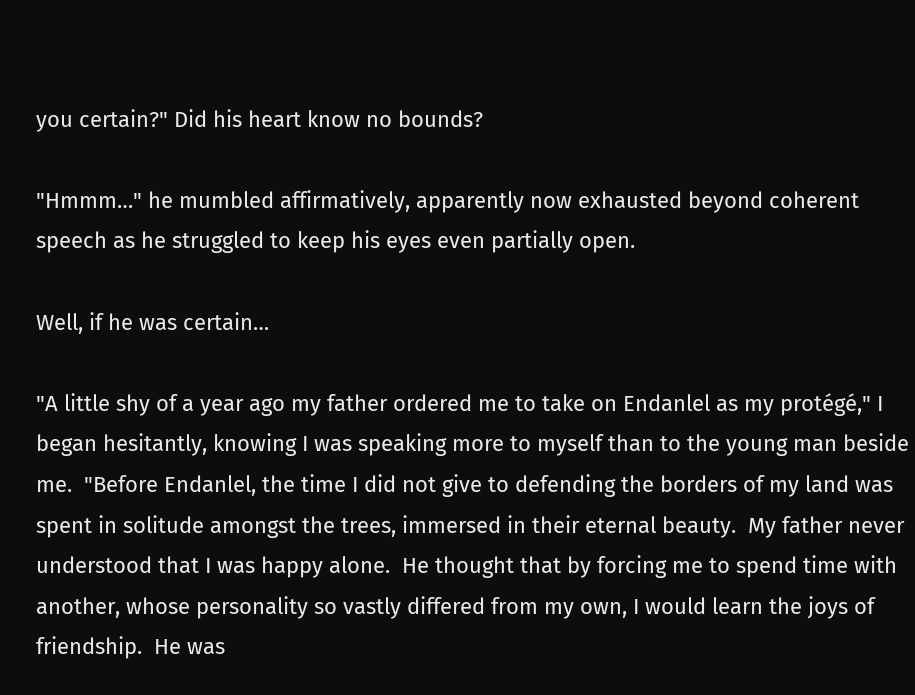you certain?" Did his heart know no bounds?

"Hmmm…" he mumbled affirmatively, apparently now exhausted beyond coherent speech as he struggled to keep his eyes even partially open.

Well, if he was certain…

"A little shy of a year ago my father ordered me to take on Endanlel as my protégé," I began hesitantly, knowing I was speaking more to myself than to the young man beside me.  "Before Endanlel, the time I did not give to defending the borders of my land was spent in solitude amongst the trees, immersed in their eternal beauty.  My father never understood that I was happy alone.  He thought that by forcing me to spend time with another, whose personality so vastly differed from my own, I would learn the joys of friendship.  He was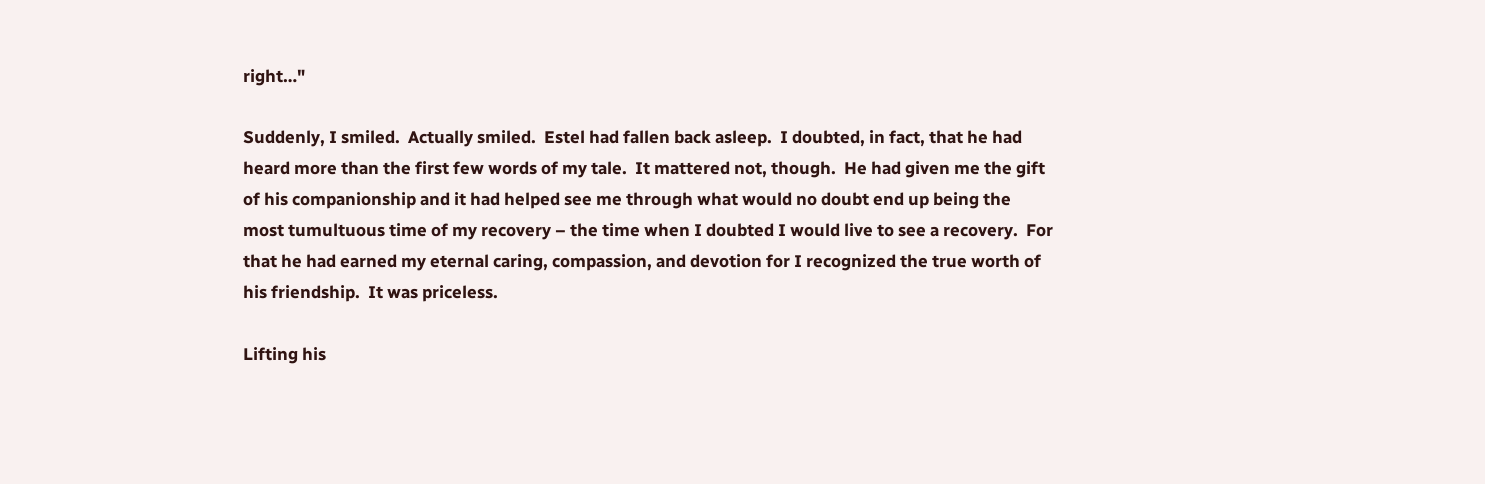right…"

Suddenly, I smiled.  Actually smiled.  Estel had fallen back asleep.  I doubted, in fact, that he had heard more than the first few words of my tale.  It mattered not, though.  He had given me the gift of his companionship and it had helped see me through what would no doubt end up being the most tumultuous time of my recovery – the time when I doubted I would live to see a recovery.  For that he had earned my eternal caring, compassion, and devotion for I recognized the true worth of his friendship.  It was priceless.

Lifting his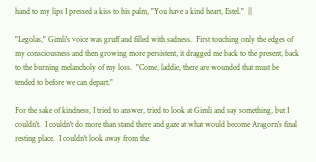hand to my lips I pressed a kiss to his palm, "You have a kind heart, Estel."  ||

"Legolas," Gimli's voice was gruff and filled with sadness.  First touching only the edges of my consciousness and then growing more persistent, it dragged me back to the present, back to the burning melancholy of my loss.  "Come, laddie, there are wounded that must be tended to before we can depart."

For the sake of kindness, I tried to answer, tried to look at Gimli and say something, but I couldn't.  I couldn't do more than stand there and gaze at what would become Aragorn's final resting place.  I couldn't look away from the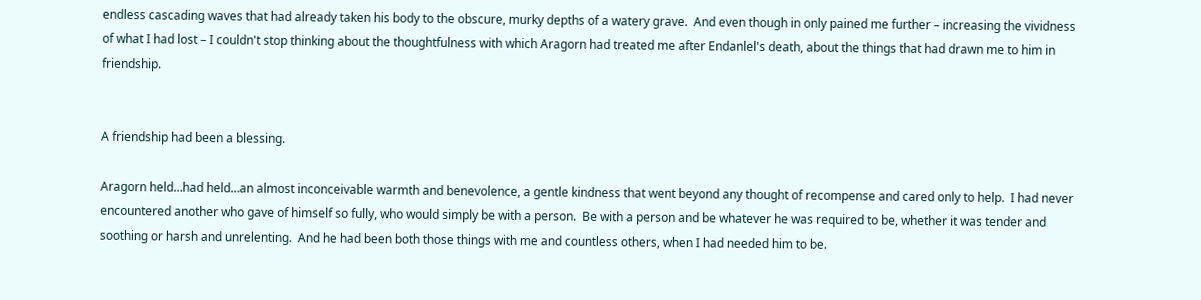endless cascading waves that had already taken his body to the obscure, murky depths of a watery grave.  And even though in only pained me further – increasing the vividness of what I had lost – I couldn't stop thinking about the thoughtfulness with which Aragorn had treated me after Endanlel's death, about the things that had drawn me to him in friendship.


A friendship had been a blessing.

Aragorn held…had held…an almost inconceivable warmth and benevolence, a gentle kindness that went beyond any thought of recompense and cared only to help.  I had never encountered another who gave of himself so fully, who would simply be with a person.  Be with a person and be whatever he was required to be, whether it was tender and soothing or harsh and unrelenting.  And he had been both those things with me and countless others, when I had needed him to be.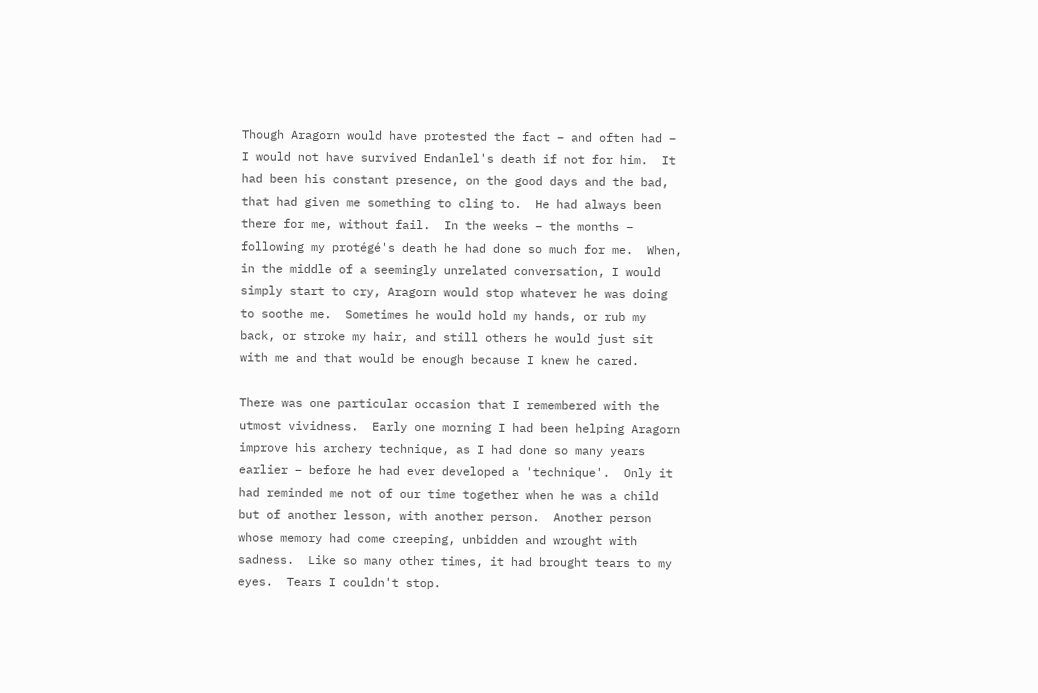Though Aragorn would have protested the fact – and often had – I would not have survived Endanlel's death if not for him.  It had been his constant presence, on the good days and the bad, that had given me something to cling to.  He had always been there for me, without fail.  In the weeks – the months – following my protégé's death he had done so much for me.  When, in the middle of a seemingly unrelated conversation, I would simply start to cry, Aragorn would stop whatever he was doing to soothe me.  Sometimes he would hold my hands, or rub my back, or stroke my hair, and still others he would just sit with me and that would be enough because I knew he cared.

There was one particular occasion that I remembered with the utmost vividness.  Early one morning I had been helping Aragorn improve his archery technique, as I had done so many years earlier – before he had ever developed a 'technique'.  Only it had reminded me not of our time together when he was a child but of another lesson, with another person.  Another person whose memory had come creeping, unbidden and wrought with sadness.  Like so many other times, it had brought tears to my eyes.  Tears I couldn't stop.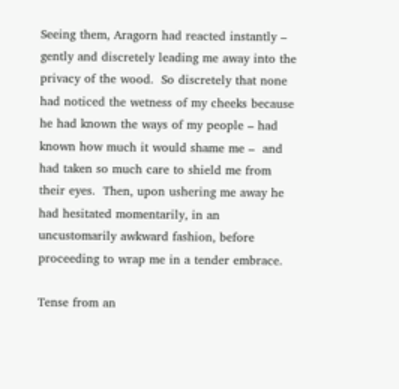Seeing them, Aragorn had reacted instantly – gently and discretely leading me away into the privacy of the wood.  So discretely that none had noticed the wetness of my cheeks because he had known the ways of my people – had known how much it would shame me –  and had taken so much care to shield me from their eyes.  Then, upon ushering me away he had hesitated momentarily, in an uncustomarily awkward fashion, before proceeding to wrap me in a tender embrace.

Tense from an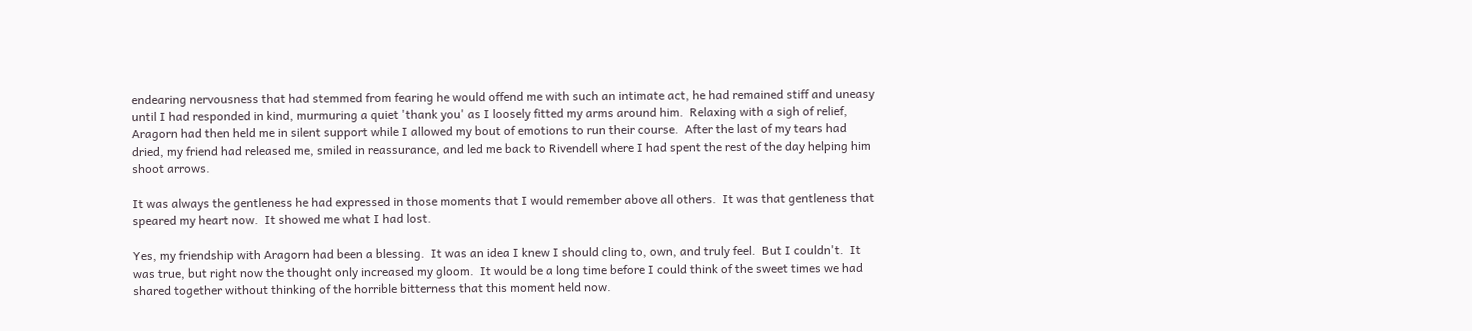endearing nervousness that had stemmed from fearing he would offend me with such an intimate act, he had remained stiff and uneasy until I had responded in kind, murmuring a quiet 'thank you' as I loosely fitted my arms around him.  Relaxing with a sigh of relief, Aragorn had then held me in silent support while I allowed my bout of emotions to run their course.  After the last of my tears had dried, my friend had released me, smiled in reassurance, and led me back to Rivendell where I had spent the rest of the day helping him shoot arrows.

It was always the gentleness he had expressed in those moments that I would remember above all others.  It was that gentleness that speared my heart now.  It showed me what I had lost.

Yes, my friendship with Aragorn had been a blessing.  It was an idea I knew I should cling to, own, and truly feel.  But I couldn't.  It was true, but right now the thought only increased my gloom.  It would be a long time before I could think of the sweet times we had shared together without thinking of the horrible bitterness that this moment held now.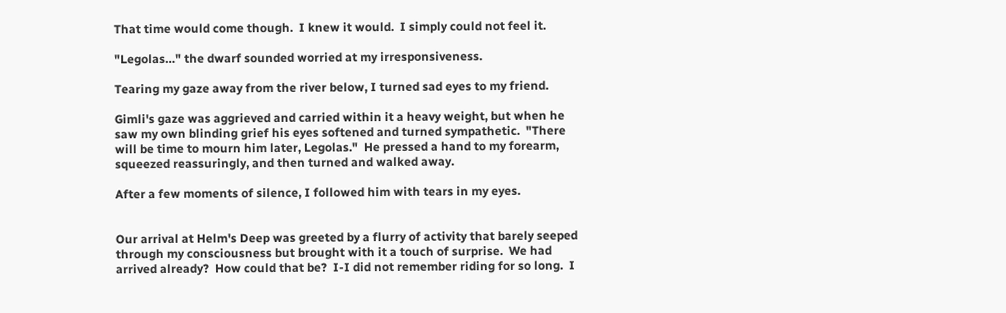That time would come though.  I knew it would.  I simply could not feel it.

"Legolas…" the dwarf sounded worried at my irresponsiveness.

Tearing my gaze away from the river below, I turned sad eyes to my friend.

Gimli's gaze was aggrieved and carried within it a heavy weight, but when he saw my own blinding grief his eyes softened and turned sympathetic.  "There will be time to mourn him later, Legolas."  He pressed a hand to my forearm, squeezed reassuringly, and then turned and walked away.

After a few moments of silence, I followed him with tears in my eyes.


Our arrival at Helm's Deep was greeted by a flurry of activity that barely seeped through my consciousness but brought with it a touch of surprise.  We had arrived already?  How could that be?  I-I did not remember riding for so long.  I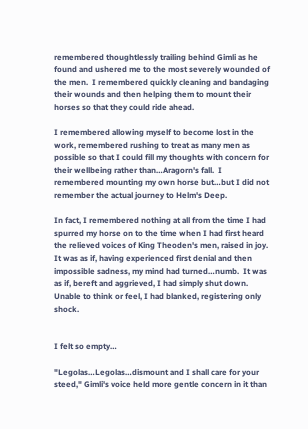remembered thoughtlessly trailing behind Gimli as he found and ushered me to the most severely wounded of the men.  I remembered quickly cleaning and bandaging their wounds and then helping them to mount their horses so that they could ride ahead.

I remembered allowing myself to become lost in the work, remembered rushing to treat as many men as possible so that I could fill my thoughts with concern for their wellbeing rather than…Aragorn's fall.  I remembered mounting my own horse but…but I did not remember the actual journey to Helm's Deep.

In fact, I remembered nothing at all from the time I had spurred my horse on to the time when I had first heard the relieved voices of King Theoden's men, raised in joy.  It was as if, having experienced first denial and then impossible sadness, my mind had turned…numb.  It was as if, bereft and aggrieved, I had simply shut down.  Unable to think or feel, I had blanked, registering only shock.


I felt so empty…

"Legolas…Legolas…dismount and I shall care for your steed," Gimli's voice held more gentle concern in it than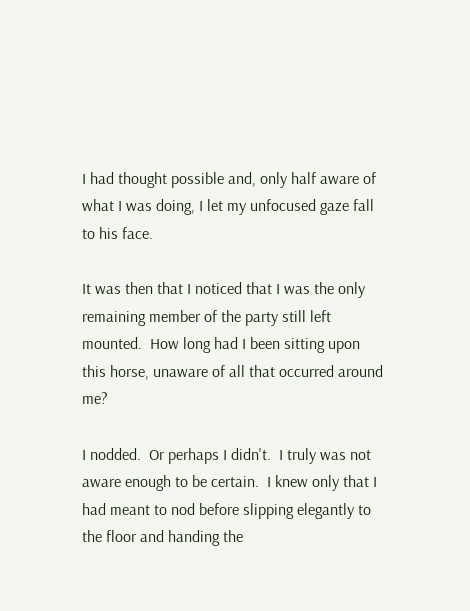I had thought possible and, only half aware of what I was doing, I let my unfocused gaze fall to his face.

It was then that I noticed that I was the only remaining member of the party still left mounted.  How long had I been sitting upon this horse, unaware of all that occurred around me?

I nodded.  Or perhaps I didn't.  I truly was not aware enough to be certain.  I knew only that I had meant to nod before slipping elegantly to the floor and handing the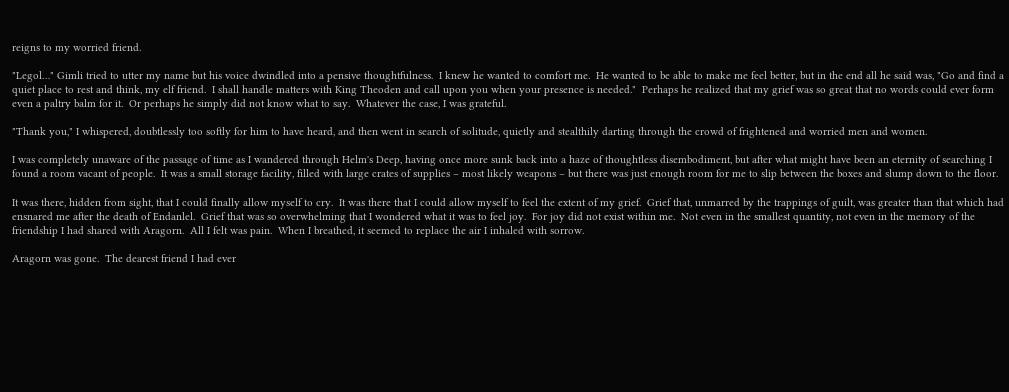reigns to my worried friend.

"Legol…" Gimli tried to utter my name but his voice dwindled into a pensive thoughtfulness.  I knew he wanted to comfort me.  He wanted to be able to make me feel better, but in the end all he said was, "Go and find a quiet place to rest and think, my elf friend.  I shall handle matters with King Theoden and call upon you when your presence is needed."  Perhaps he realized that my grief was so great that no words could ever form even a paltry balm for it.  Or perhaps he simply did not know what to say.  Whatever the case, I was grateful.

"Thank you," I whispered, doubtlessly too softly for him to have heard, and then went in search of solitude, quietly and stealthily darting through the crowd of frightened and worried men and women.

I was completely unaware of the passage of time as I wandered through Helm's Deep, having once more sunk back into a haze of thoughtless disembodiment, but after what might have been an eternity of searching I found a room vacant of people.  It was a small storage facility, filled with large crates of supplies – most likely weapons – but there was just enough room for me to slip between the boxes and slump down to the floor.

It was there, hidden from sight, that I could finally allow myself to cry.  It was there that I could allow myself to feel the extent of my grief.  Grief that, unmarred by the trappings of guilt, was greater than that which had ensnared me after the death of Endanlel.  Grief that was so overwhelming that I wondered what it was to feel joy.  For joy did not exist within me.  Not even in the smallest quantity, not even in the memory of the friendship I had shared with Aragorn.  All I felt was pain.  When I breathed, it seemed to replace the air I inhaled with sorrow.

Aragorn was gone.  The dearest friend I had ever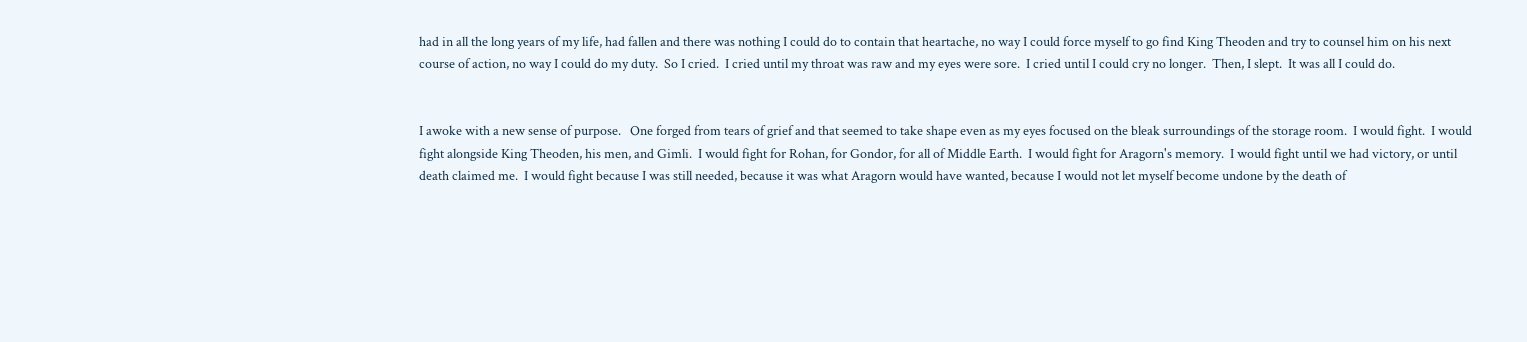had in all the long years of my life, had fallen and there was nothing I could do to contain that heartache, no way I could force myself to go find King Theoden and try to counsel him on his next course of action, no way I could do my duty.  So I cried.  I cried until my throat was raw and my eyes were sore.  I cried until I could cry no longer.  Then, I slept.  It was all I could do.


I awoke with a new sense of purpose.   One forged from tears of grief and that seemed to take shape even as my eyes focused on the bleak surroundings of the storage room.  I would fight.  I would fight alongside King Theoden, his men, and Gimli.  I would fight for Rohan, for Gondor, for all of Middle Earth.  I would fight for Aragorn's memory.  I would fight until we had victory, or until death claimed me.  I would fight because I was still needed, because it was what Aragorn would have wanted, because I would not let myself become undone by the death of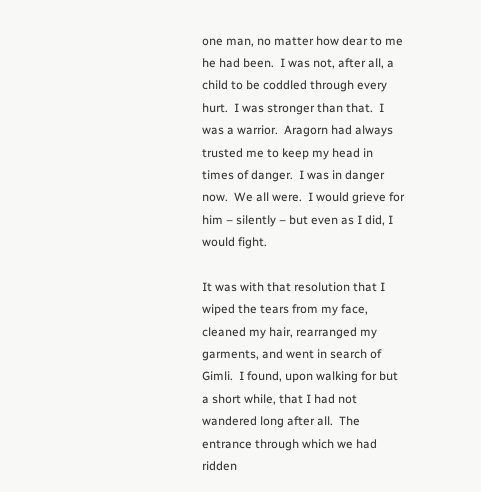one man, no matter how dear to me he had been.  I was not, after all, a child to be coddled through every hurt.  I was stronger than that.  I was a warrior.  Aragorn had always trusted me to keep my head in times of danger.  I was in danger now.  We all were.  I would grieve for him – silently – but even as I did, I would fight.

It was with that resolution that I wiped the tears from my face, cleaned my hair, rearranged my garments, and went in search of Gimli.  I found, upon walking for but a short while, that I had not wandered long after all.  The entrance through which we had ridden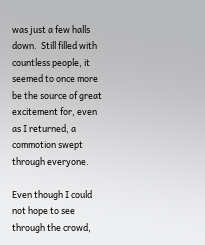was just a few halls down.  Still filled with countless people, it seemed to once more be the source of great excitement for, even as I returned, a commotion swept through everyone.

Even though I could not hope to see through the crowd,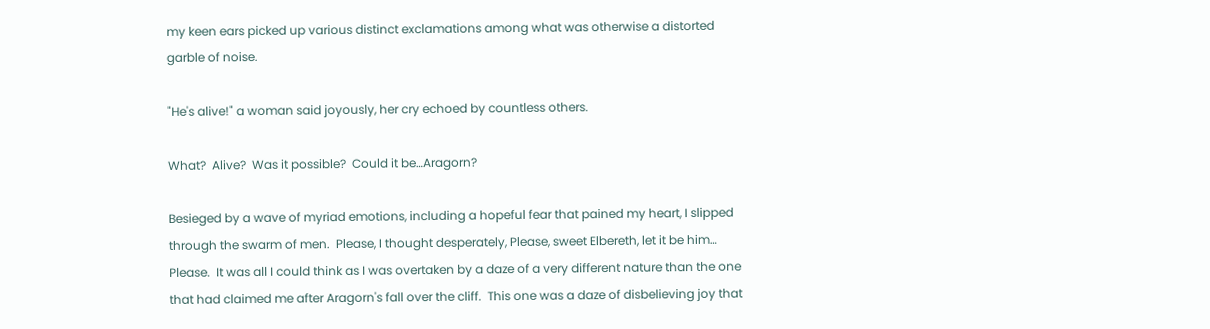my keen ears picked up various distinct exclamations among what was otherwise a distorted garble of noise.

"He's alive!" a woman said joyously, her cry echoed by countless others.

What?  Alive?  Was it possible?  Could it be…Aragorn?

Besieged by a wave of myriad emotions, including a hopeful fear that pained my heart, I slipped through the swarm of men.  Please, I thought desperately, Please, sweet Elbereth, let it be him…  Please.  It was all I could think as I was overtaken by a daze of a very different nature than the one that had claimed me after Aragorn's fall over the cliff.  This one was a daze of disbelieving joy that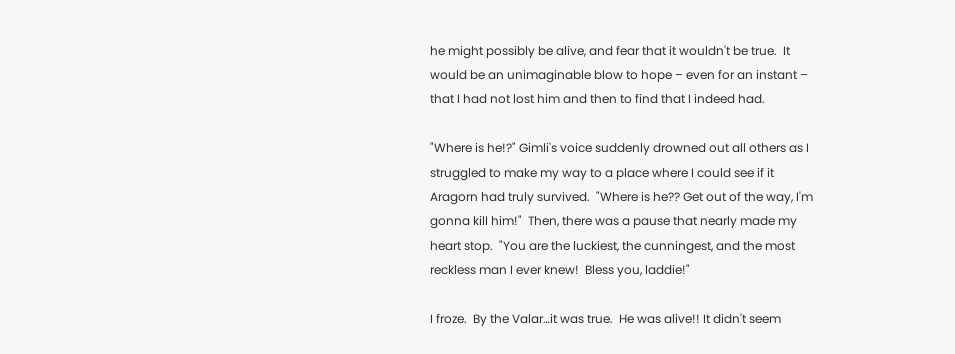he might possibly be alive, and fear that it wouldn't be true.  It would be an unimaginable blow to hope – even for an instant – that I had not lost him and then to find that I indeed had.

"Where is he!?" Gimli's voice suddenly drowned out all others as I struggled to make my way to a place where I could see if it Aragorn had truly survived.  "Where is he?? Get out of the way, I'm gonna kill him!"  Then, there was a pause that nearly made my heart stop.  "You are the luckiest, the cunningest, and the most reckless man I ever knew!  Bless you, laddie!"

I froze.  By the Valar…it was true.  He was alive!! It didn't seem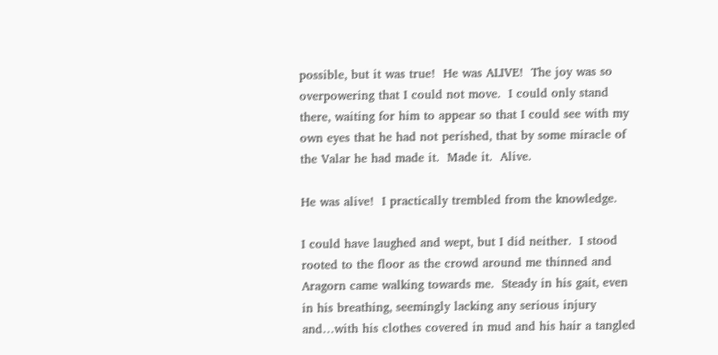possible, but it was true!  He was ALIVE!  The joy was so overpowering that I could not move.  I could only stand there, waiting for him to appear so that I could see with my own eyes that he had not perished, that by some miracle of the Valar he had made it.  Made it.  Alive.

He was alive!  I practically trembled from the knowledge.

I could have laughed and wept, but I did neither.  I stood rooted to the floor as the crowd around me thinned and Aragorn came walking towards me.  Steady in his gait, even in his breathing, seemingly lacking any serious injury and…with his clothes covered in mud and his hair a tangled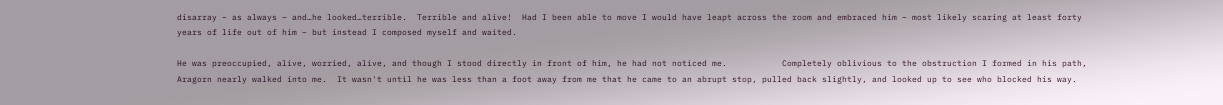disarray – as always – and…he looked…terrible.  Terrible and alive!  Had I been able to move I would have leapt across the room and embraced him – most likely scaring at least forty years of life out of him – but instead I composed myself and waited.

He was preoccupied, alive, worried, alive, and though I stood directly in front of him, he had not noticed me.           Completely oblivious to the obstruction I formed in his path, Aragorn nearly walked into me.  It wasn't until he was less than a foot away from me that he came to an abrupt stop, pulled back slightly, and looked up to see who blocked his way.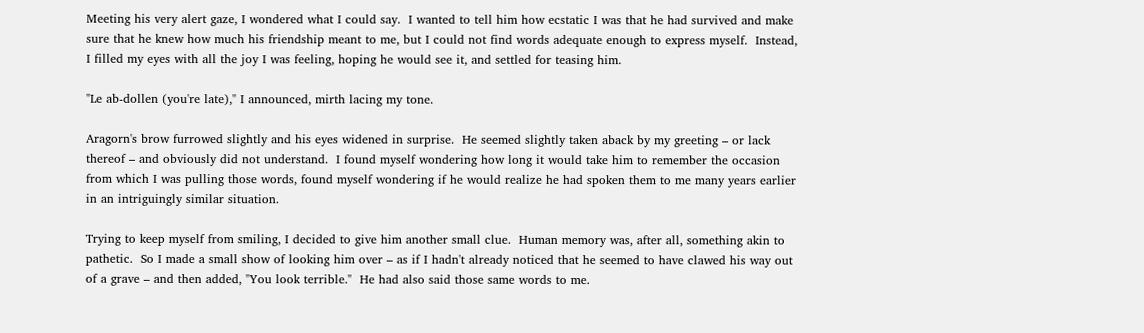Meeting his very alert gaze, I wondered what I could say.  I wanted to tell him how ecstatic I was that he had survived and make sure that he knew how much his friendship meant to me, but I could not find words adequate enough to express myself.  Instead, I filled my eyes with all the joy I was feeling, hoping he would see it, and settled for teasing him.

"Le ab-dollen (you're late)," I announced, mirth lacing my tone.

Aragorn's brow furrowed slightly and his eyes widened in surprise.  He seemed slightly taken aback by my greeting – or lack thereof – and obviously did not understand.  I found myself wondering how long it would take him to remember the occasion from which I was pulling those words, found myself wondering if he would realize he had spoken them to me many years earlier in an intriguingly similar situation.

Trying to keep myself from smiling, I decided to give him another small clue.  Human memory was, after all, something akin to pathetic.  So I made a small show of looking him over – as if I hadn't already noticed that he seemed to have clawed his way out of a grave – and then added, "You look terrible."  He had also said those same words to me.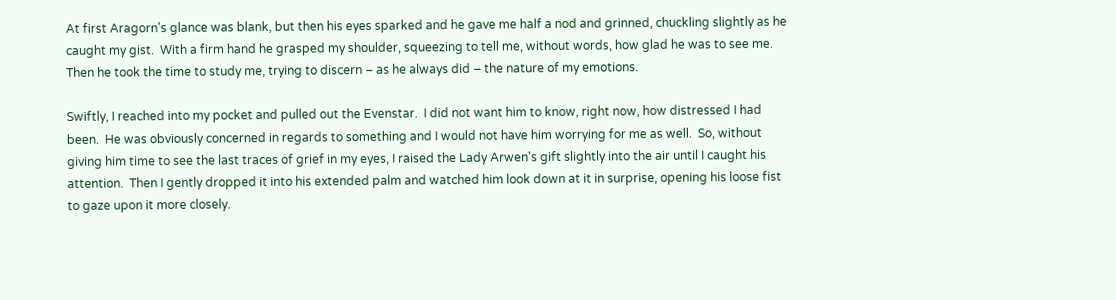At first Aragorn's glance was blank, but then his eyes sparked and he gave me half a nod and grinned, chuckling slightly as he caught my gist.  With a firm hand he grasped my shoulder, squeezing to tell me, without words, how glad he was to see me.  Then he took the time to study me, trying to discern – as he always did – the nature of my emotions.

Swiftly, I reached into my pocket and pulled out the Evenstar.  I did not want him to know, right now, how distressed I had been.  He was obviously concerned in regards to something and I would not have him worrying for me as well.  So, without giving him time to see the last traces of grief in my eyes, I raised the Lady Arwen's gift slightly into the air until I caught his attention.  Then I gently dropped it into his extended palm and watched him look down at it in surprise, opening his loose fist to gaze upon it more closely.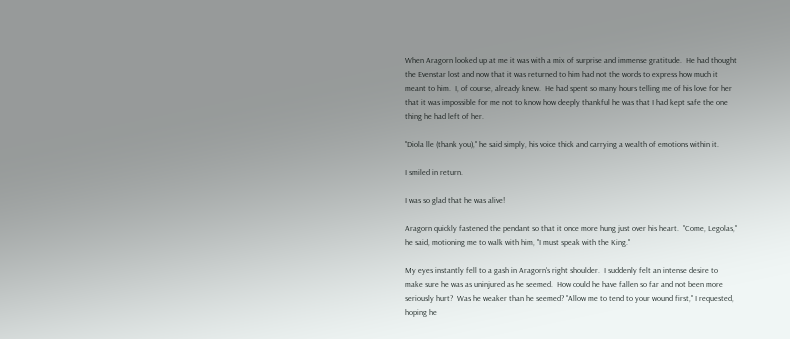When Aragorn looked up at me it was with a mix of surprise and immense gratitude.  He had thought the Evenstar lost and now that it was returned to him had not the words to express how much it meant to him.  I, of course, already knew.  He had spent so many hours telling me of his love for her that it was impossible for me not to know how deeply thankful he was that I had kept safe the one thing he had left of her.

"Diola lle (thank you)," he said simply, his voice thick and carrying a wealth of emotions within it.

I smiled in return.

I was so glad that he was alive!

Aragorn quickly fastened the pendant so that it once more hung just over his heart.  "Come, Legolas," he said, motioning me to walk with him, "I must speak with the King."

My eyes instantly fell to a gash in Aragorn's right shoulder.  I suddenly felt an intense desire to make sure he was as uninjured as he seemed.  How could he have fallen so far and not been more seriously hurt?  Was he weaker than he seemed? "Allow me to tend to your wound first," I requested, hoping he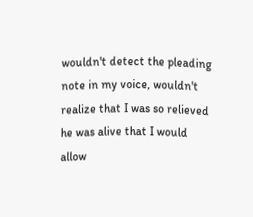wouldn't detect the pleading note in my voice, wouldn't realize that I was so relieved he was alive that I would allow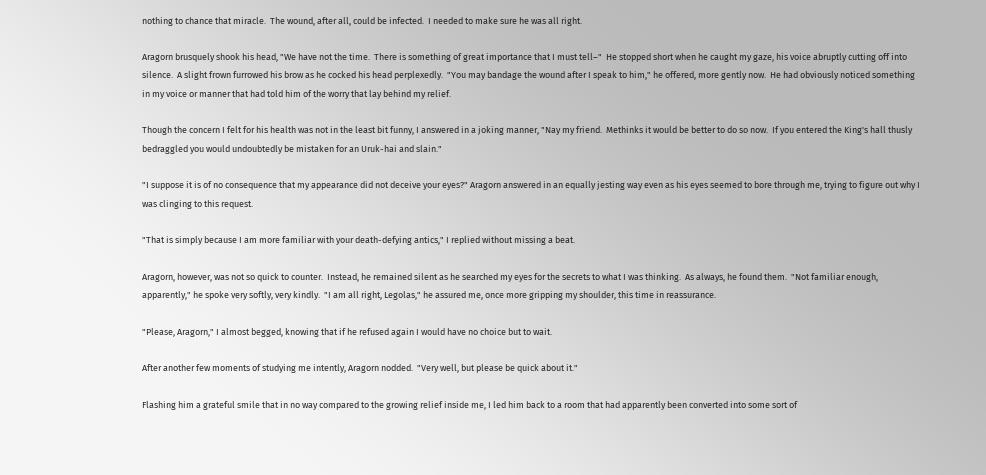nothing to chance that miracle.  The wound, after all, could be infected.  I needed to make sure he was all right.

Aragorn brusquely shook his head, "We have not the time.  There is something of great importance that I must tell–"  He stopped short when he caught my gaze, his voice abruptly cutting off into silence.  A slight frown furrowed his brow as he cocked his head perplexedly.  "You may bandage the wound after I speak to him," he offered, more gently now.  He had obviously noticed something in my voice or manner that had told him of the worry that lay behind my relief.

Though the concern I felt for his health was not in the least bit funny, I answered in a joking manner, "Nay my friend.  Methinks it would be better to do so now.  If you entered the King's hall thusly bedraggled you would undoubtedly be mistaken for an Uruk-hai and slain."

"I suppose it is of no consequence that my appearance did not deceive your eyes?" Aragorn answered in an equally jesting way even as his eyes seemed to bore through me, trying to figure out why I was clinging to this request.

"That is simply because I am more familiar with your death-defying antics," I replied without missing a beat.

Aragorn, however, was not so quick to counter.  Instead, he remained silent as he searched my eyes for the secrets to what I was thinking.  As always, he found them.  "Not familiar enough, apparently," he spoke very softly, very kindly.  "I am all right, Legolas," he assured me, once more gripping my shoulder, this time in reassurance.

"Please, Aragorn," I almost begged, knowing that if he refused again I would have no choice but to wait.

After another few moments of studying me intently, Aragorn nodded.  "Very well, but please be quick about it."

Flashing him a grateful smile that in no way compared to the growing relief inside me, I led him back to a room that had apparently been converted into some sort of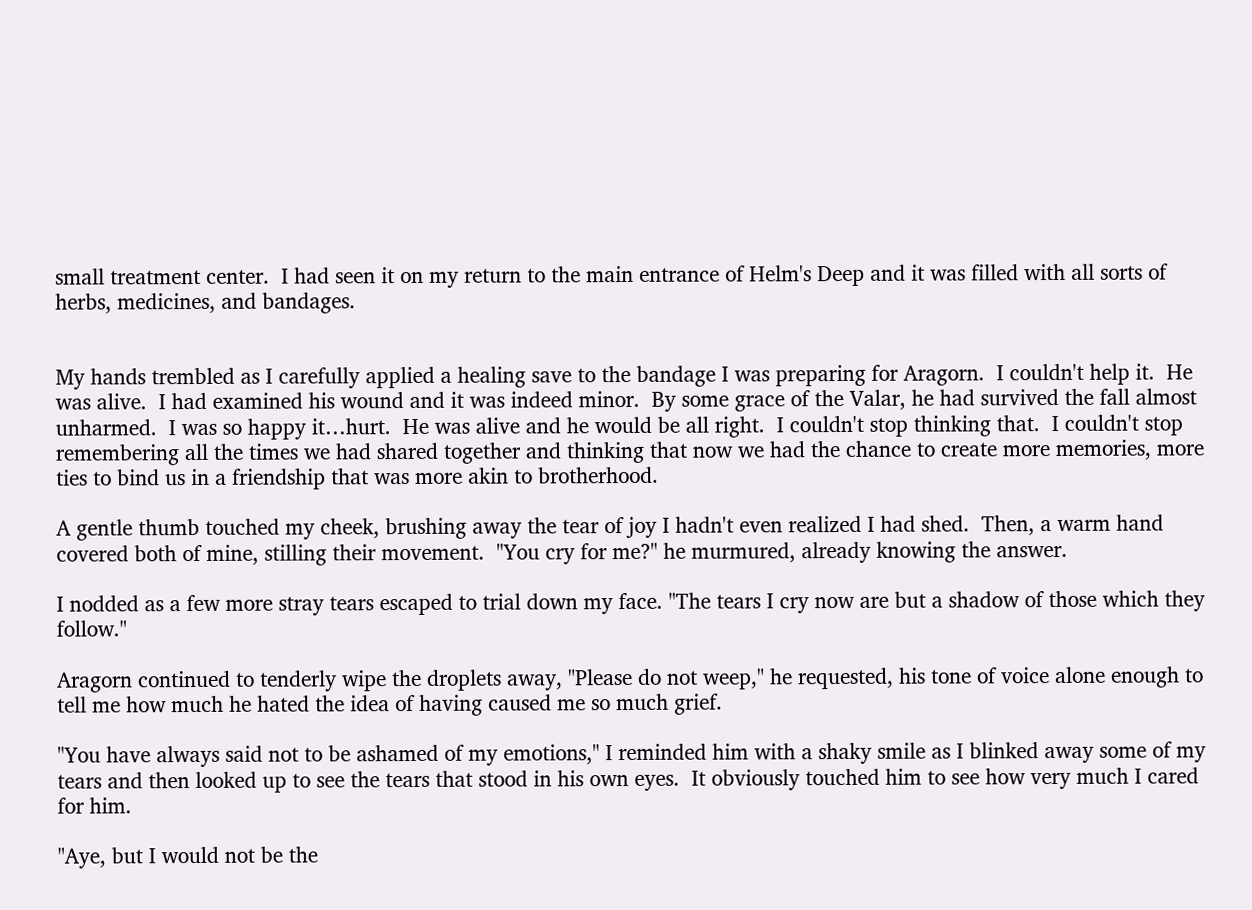small treatment center.  I had seen it on my return to the main entrance of Helm's Deep and it was filled with all sorts of herbs, medicines, and bandages.


My hands trembled as I carefully applied a healing save to the bandage I was preparing for Aragorn.  I couldn't help it.  He was alive.  I had examined his wound and it was indeed minor.  By some grace of the Valar, he had survived the fall almost unharmed.  I was so happy it…hurt.  He was alive and he would be all right.  I couldn't stop thinking that.  I couldn't stop remembering all the times we had shared together and thinking that now we had the chance to create more memories, more ties to bind us in a friendship that was more akin to brotherhood.

A gentle thumb touched my cheek, brushing away the tear of joy I hadn't even realized I had shed.  Then, a warm hand covered both of mine, stilling their movement.  "You cry for me?" he murmured, already knowing the answer.

I nodded as a few more stray tears escaped to trial down my face. "The tears I cry now are but a shadow of those which they follow."

Aragorn continued to tenderly wipe the droplets away, "Please do not weep," he requested, his tone of voice alone enough to tell me how much he hated the idea of having caused me so much grief.

"You have always said not to be ashamed of my emotions," I reminded him with a shaky smile as I blinked away some of my tears and then looked up to see the tears that stood in his own eyes.  It obviously touched him to see how very much I cared for him.

"Aye, but I would not be the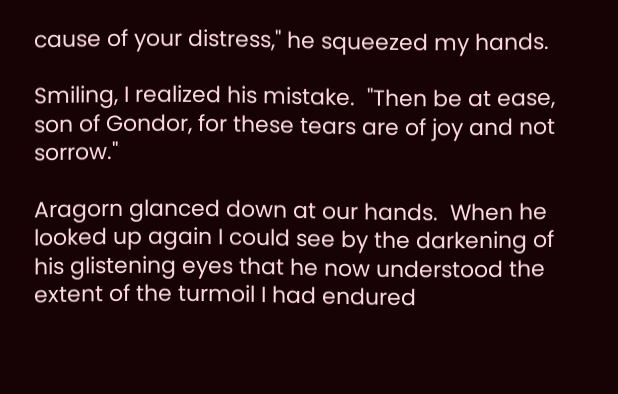cause of your distress," he squeezed my hands.

Smiling, I realized his mistake.  "Then be at ease, son of Gondor, for these tears are of joy and not sorrow."

Aragorn glanced down at our hands.  When he looked up again I could see by the darkening of his glistening eyes that he now understood the extent of the turmoil I had endured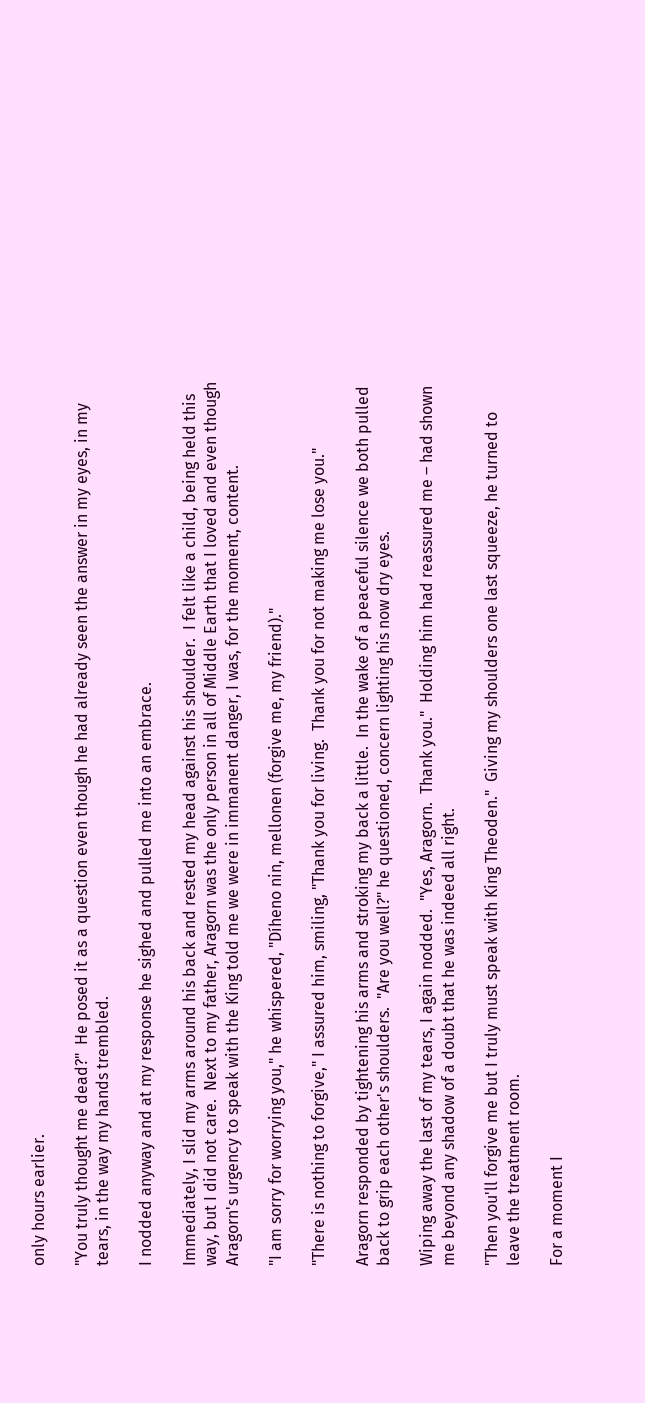only hours earlier.

"You truly thought me dead?"  He posed it as a question even though he had already seen the answer in my eyes, in my tears, in the way my hands trembled.

I nodded anyway and at my response he sighed and pulled me into an embrace.

Immediately, I slid my arms around his back and rested my head against his shoulder.  I felt like a child, being held this way, but I did not care.  Next to my father, Aragorn was the only person in all of Middle Earth that I loved and even though Aragorn's urgency to speak with the King told me we were in immanent danger, I was, for the moment, content.

"I am sorry for worrying you," he whispered, "Díheno nin, mellonen (forgive me, my friend)."

"There is nothing to forgive," I assured him, smiling, "Thank you for living.  Thank you for not making me lose you."

Aragorn responded by tightening his arms and stroking my back a little.  In the wake of a peaceful silence we both pulled back to grip each other's shoulders.  "Are you well?" he questioned, concern lighting his now dry eyes.

Wiping away the last of my tears, I again nodded.  "Yes, Aragorn.  Thank you."  Holding him had reassured me – had shown me beyond any shadow of a doubt that he was indeed all right.

"Then you'll forgive me but I truly must speak with King Theoden."  Giving my shoulders one last squeeze, he turned to leave the treatment room.

For a moment I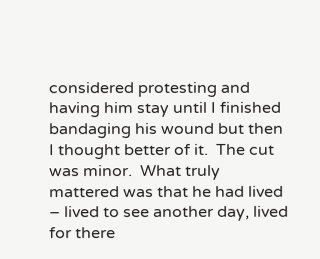considered protesting and having him stay until I finished bandaging his wound but then I thought better of it.  The cut was minor.  What truly mattered was that he had lived – lived to see another day, lived for there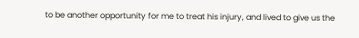to be another opportunity for me to treat his injury, and lived to give us the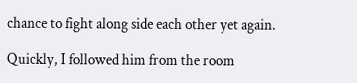chance to fight along side each other yet again.

Quickly, I followed him from the room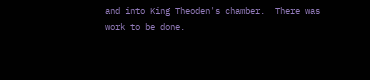and into King Theoden's chamber.  There was work to be done.